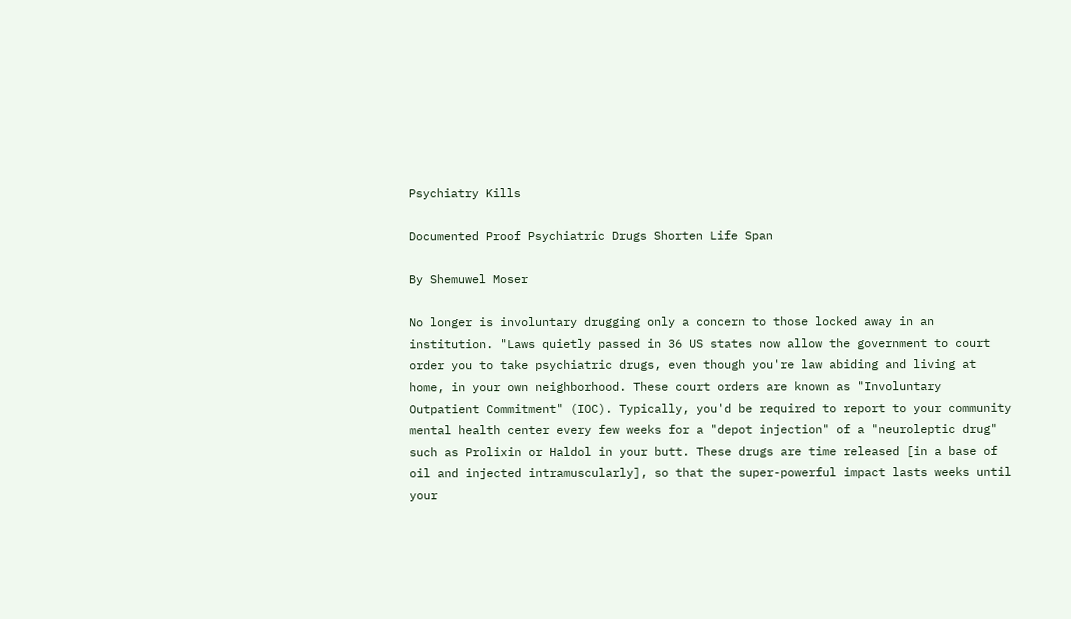Psychiatry Kills

Documented Proof Psychiatric Drugs Shorten Life Span

By Shemuwel Moser

No longer is involuntary drugging only a concern to those locked away in an institution. "Laws quietly passed in 36 US states now allow the government to court order you to take psychiatric drugs, even though you're law abiding and living at home, in your own neighborhood. These court orders are known as "Involuntary Outpatient Commitment" (IOC). Typically, you'd be required to report to your community mental health center every few weeks for a "depot injection" of a "neuroleptic drug" such as Prolixin or Haldol in your butt. These drugs are time released [in a base of oil and injected intramuscularly], so that the super-powerful impact lasts weeks until your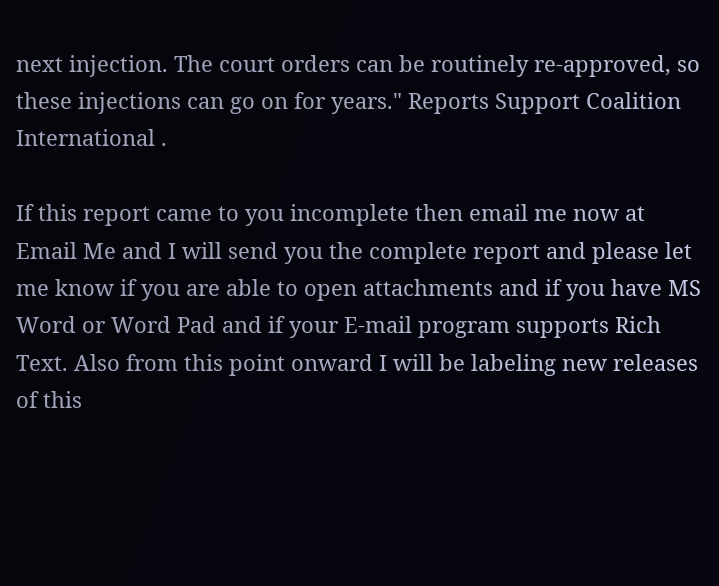next injection. The court orders can be routinely re-approved, so these injections can go on for years." Reports Support Coalition International .

If this report came to you incomplete then email me now at Email Me and I will send you the complete report and please let me know if you are able to open attachments and if you have MS Word or Word Pad and if your E-mail program supports Rich Text. Also from this point onward I will be labeling new releases of this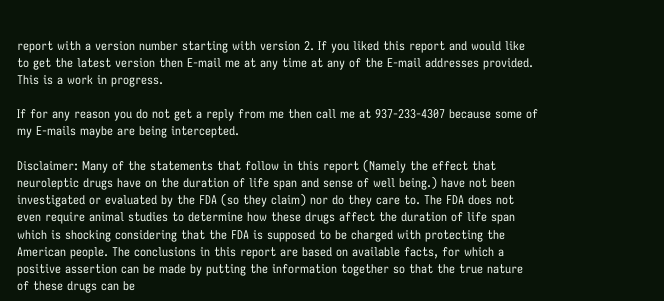report with a version number starting with version 2. If you liked this report and would like to get the latest version then E-mail me at any time at any of the E-mail addresses provided. This is a work in progress.

If for any reason you do not get a reply from me then call me at 937-233-4307 because some of my E-mails maybe are being intercepted.

Disclaimer: Many of the statements that follow in this report (Namely the effect that neuroleptic drugs have on the duration of life span and sense of well being.) have not been investigated or evaluated by the FDA (so they claim) nor do they care to. The FDA does not even require animal studies to determine how these drugs affect the duration of life span which is shocking considering that the FDA is supposed to be charged with protecting the American people. The conclusions in this report are based on available facts, for which a positive assertion can be made by putting the information together so that the true nature of these drugs can be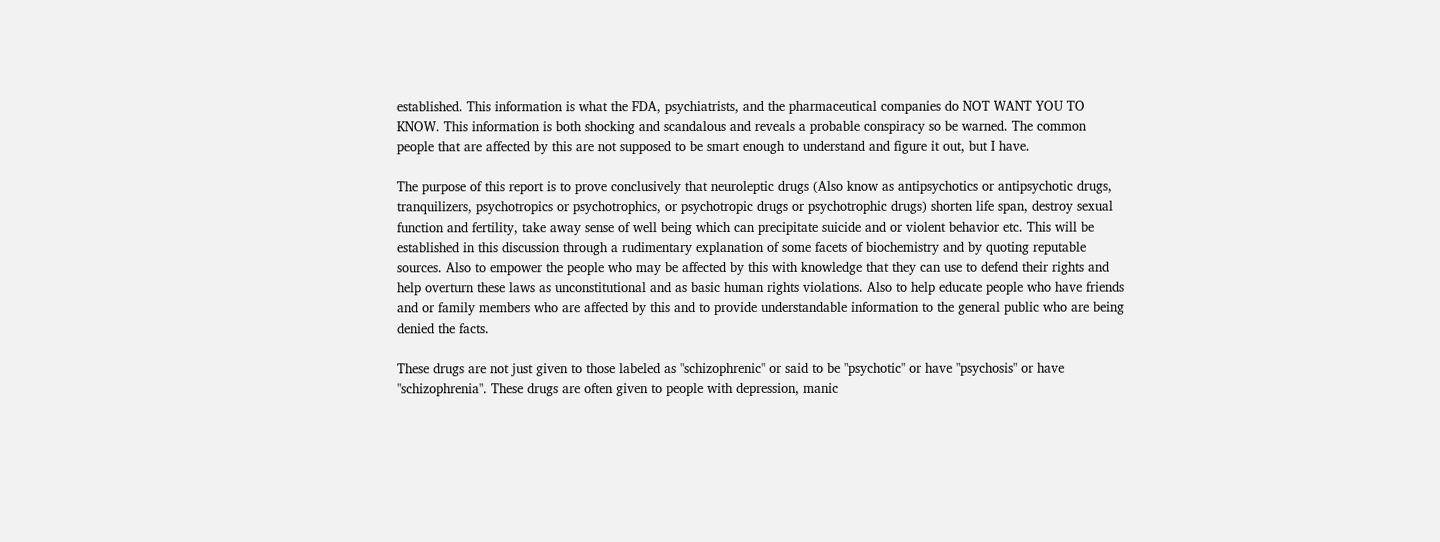established. This information is what the FDA, psychiatrists, and the pharmaceutical companies do NOT WANT YOU TO KNOW. This information is both shocking and scandalous and reveals a probable conspiracy so be warned. The common people that are affected by this are not supposed to be smart enough to understand and figure it out, but I have.

The purpose of this report is to prove conclusively that neuroleptic drugs (Also know as antipsychotics or antipsychotic drugs, tranquilizers, psychotropics or psychotrophics, or psychotropic drugs or psychotrophic drugs) shorten life span, destroy sexual function and fertility, take away sense of well being which can precipitate suicide and or violent behavior etc. This will be established in this discussion through a rudimentary explanation of some facets of biochemistry and by quoting reputable sources. Also to empower the people who may be affected by this with knowledge that they can use to defend their rights and help overturn these laws as unconstitutional and as basic human rights violations. Also to help educate people who have friends and or family members who are affected by this and to provide understandable information to the general public who are being denied the facts.

These drugs are not just given to those labeled as "schizophrenic" or said to be "psychotic" or have "psychosis" or have "schizophrenia". These drugs are often given to people with depression, manic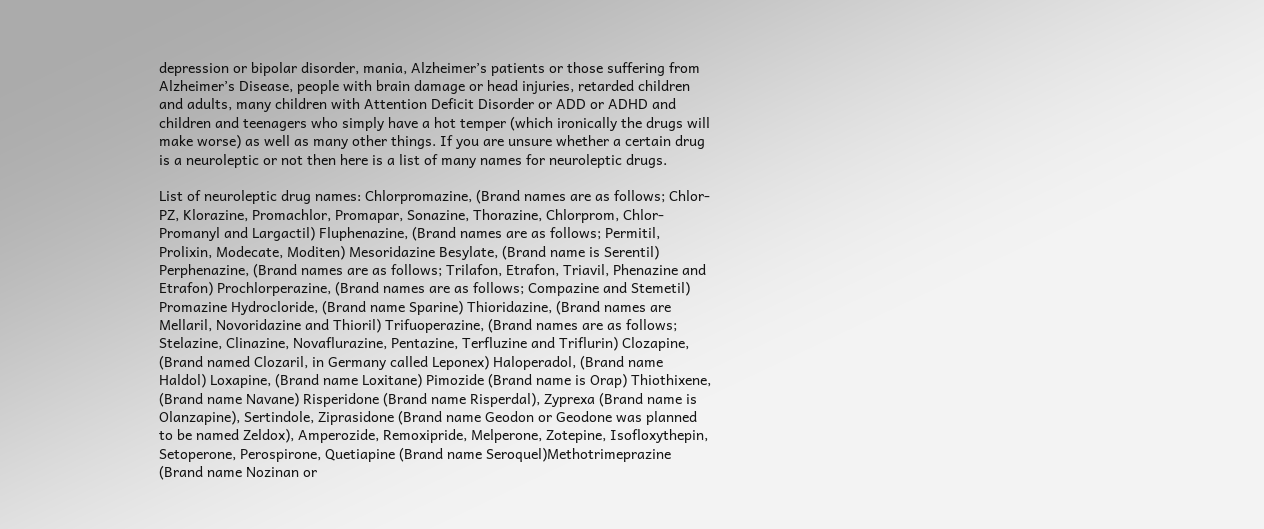depression or bipolar disorder, mania, Alzheimer’s patients or those suffering from Alzheimer’s Disease, people with brain damage or head injuries, retarded children and adults, many children with Attention Deficit Disorder or ADD or ADHD and children and teenagers who simply have a hot temper (which ironically the drugs will make worse) as well as many other things. If you are unsure whether a certain drug is a neuroleptic or not then here is a list of many names for neuroleptic drugs.

List of neuroleptic drug names: Chlorpromazine, (Brand names are as follows; Chlor-PZ, Klorazine, Promachlor, Promapar, Sonazine, Thorazine, Chlorprom, Chlor-Promanyl and Largactil) Fluphenazine, (Brand names are as follows; Permitil, Prolixin, Modecate, Moditen) Mesoridazine Besylate, (Brand name is Serentil) Perphenazine, (Brand names are as follows; Trilafon, Etrafon, Triavil, Phenazine and Etrafon) Prochlorperazine, (Brand names are as follows; Compazine and Stemetil) Promazine Hydrocloride, (Brand name Sparine) Thioridazine, (Brand names are Mellaril, Novoridazine and Thioril) Trifuoperazine, (Brand names are as follows; Stelazine, Clinazine, Novaflurazine, Pentazine, Terfluzine and Triflurin) Clozapine, (Brand named Clozaril, in Germany called Leponex) Haloperadol, (Brand name Haldol) Loxapine, (Brand name Loxitane) Pimozide (Brand name is Orap) Thiothixene, (Brand name Navane) Risperidone (Brand name Risperdal), Zyprexa (Brand name is Olanzapine), Sertindole, Ziprasidone (Brand name Geodon or Geodone was planned to be named Zeldox), Amperozide, Remoxipride, Melperone, Zotepine, Isofloxythepin, Setoperone, Perospirone, Quetiapine (Brand name Seroquel)Methotrimeprazine (Brand name Nozinan or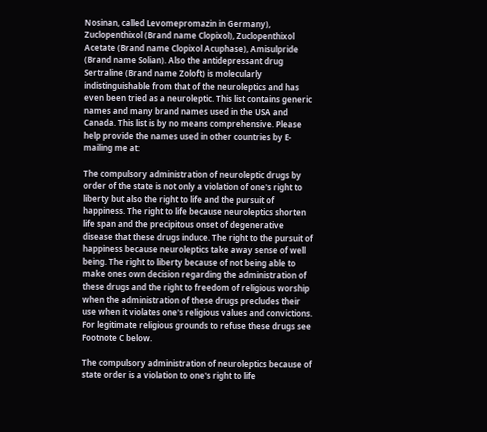Nosinan, called Levomepromazin in Germany), Zuclopenthixol (Brand name Clopixol), Zuclopenthixol Acetate (Brand name Clopixol Acuphase), Amisulpride (Brand name Solian). Also the antidepressant drug Sertraline (Brand name Zoloft) is molecularly indistinguishable from that of the neuroleptics and has even been tried as a neuroleptic. This list contains generic names and many brand names used in the USA and Canada. This list is by no means comprehensive. Please help provide the names used in other countries by E-mailing me at:

The compulsory administration of neuroleptic drugs by order of the state is not only a violation of one's right to liberty but also the right to life and the pursuit of happiness. The right to life because neuroleptics shorten life span and the precipitous onset of degenerative disease that these drugs induce. The right to the pursuit of happiness because neuroleptics take away sense of well being. The right to liberty because of not being able to make ones own decision regarding the administration of these drugs and the right to freedom of religious worship when the administration of these drugs precludes their use when it violates one's religious values and convictions. For legitimate religious grounds to refuse these drugs see Footnote C below.

The compulsory administration of neuroleptics because of state order is a violation to one's right to life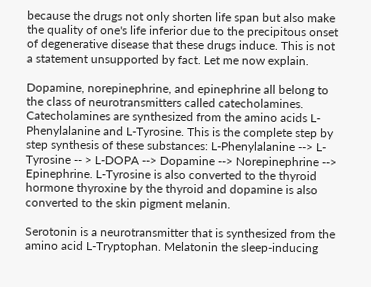because the drugs not only shorten life span but also make the quality of one's life inferior due to the precipitous onset of degenerative disease that these drugs induce. This is not a statement unsupported by fact. Let me now explain.

Dopamine, norepinephrine, and epinephrine all belong to the class of neurotransmitters called catecholamines. Catecholamines are synthesized from the amino acids L-Phenylalanine and L-Tyrosine. This is the complete step by step synthesis of these substances: L-Phenylalanine --> L-Tyrosine -- > L-DOPA --> Dopamine --> Norepinephrine --> Epinephrine. L-Tyrosine is also converted to the thyroid hormone thyroxine by the thyroid and dopamine is also converted to the skin pigment melanin.

Serotonin is a neurotransmitter that is synthesized from the amino acid L-Tryptophan. Melatonin the sleep-inducing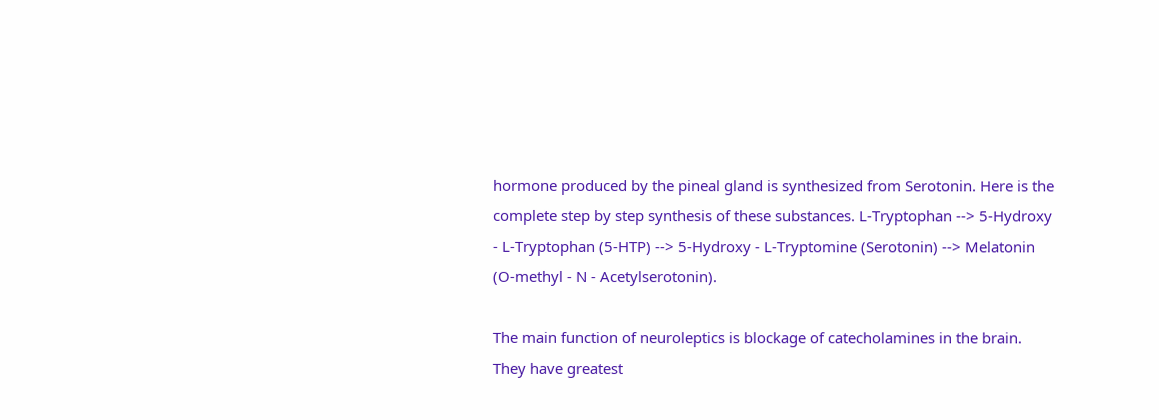hormone produced by the pineal gland is synthesized from Serotonin. Here is the complete step by step synthesis of these substances. L-Tryptophan --> 5-Hydroxy - L-Tryptophan (5-HTP) --> 5-Hydroxy - L-Tryptomine (Serotonin) --> Melatonin (O-methyl - N - Acetylserotonin).

The main function of neuroleptics is blockage of catecholamines in the brain. They have greatest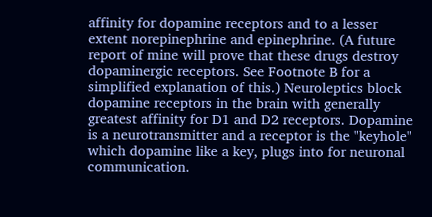affinity for dopamine receptors and to a lesser extent norepinephrine and epinephrine. (A future report of mine will prove that these drugs destroy dopaminergic receptors. See Footnote B for a simplified explanation of this.) Neuroleptics block dopamine receptors in the brain with generally greatest affinity for D1 and D2 receptors. Dopamine is a neurotransmitter and a receptor is the "keyhole" which dopamine like a key, plugs into for neuronal communication.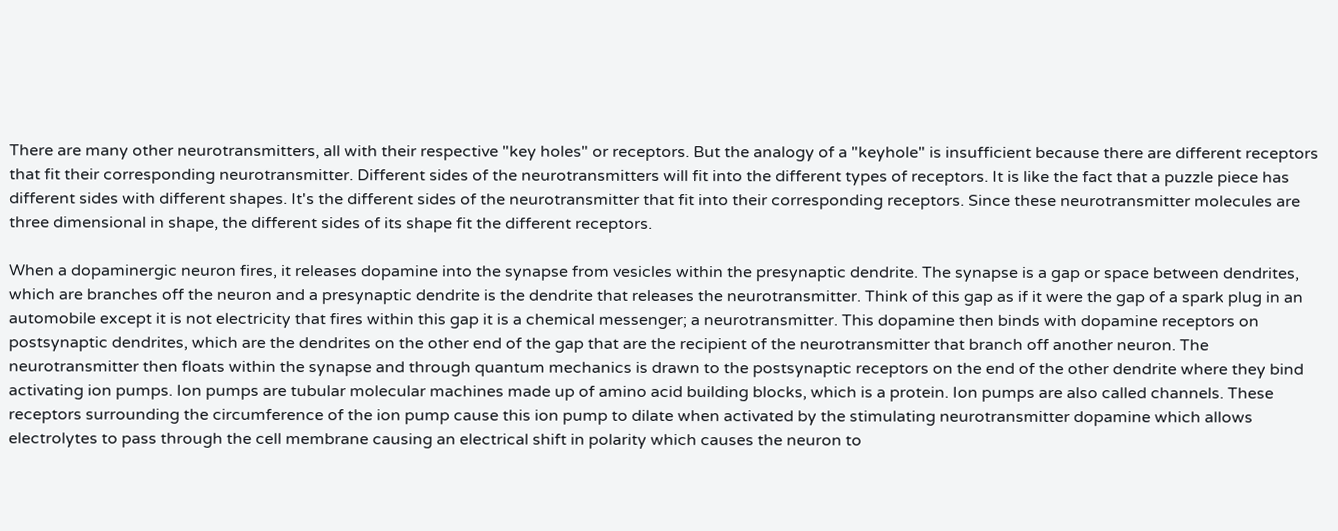There are many other neurotransmitters, all with their respective "key holes" or receptors. But the analogy of a "keyhole" is insufficient because there are different receptors that fit their corresponding neurotransmitter. Different sides of the neurotransmitters will fit into the different types of receptors. It is like the fact that a puzzle piece has different sides with different shapes. It's the different sides of the neurotransmitter that fit into their corresponding receptors. Since these neurotransmitter molecules are three dimensional in shape, the different sides of its shape fit the different receptors.

When a dopaminergic neuron fires, it releases dopamine into the synapse from vesicles within the presynaptic dendrite. The synapse is a gap or space between dendrites, which are branches off the neuron and a presynaptic dendrite is the dendrite that releases the neurotransmitter. Think of this gap as if it were the gap of a spark plug in an automobile except it is not electricity that fires within this gap it is a chemical messenger; a neurotransmitter. This dopamine then binds with dopamine receptors on postsynaptic dendrites, which are the dendrites on the other end of the gap that are the recipient of the neurotransmitter that branch off another neuron. The neurotransmitter then floats within the synapse and through quantum mechanics is drawn to the postsynaptic receptors on the end of the other dendrite where they bind activating ion pumps. Ion pumps are tubular molecular machines made up of amino acid building blocks, which is a protein. Ion pumps are also called channels. These receptors surrounding the circumference of the ion pump cause this ion pump to dilate when activated by the stimulating neurotransmitter dopamine which allows electrolytes to pass through the cell membrane causing an electrical shift in polarity which causes the neuron to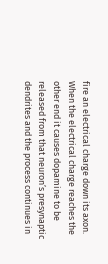fire an electrical charge down its axon. When the electrical charge reaches the other end it causes dopamine to be released from that neuron’s presynaptic dendrites and the process continues in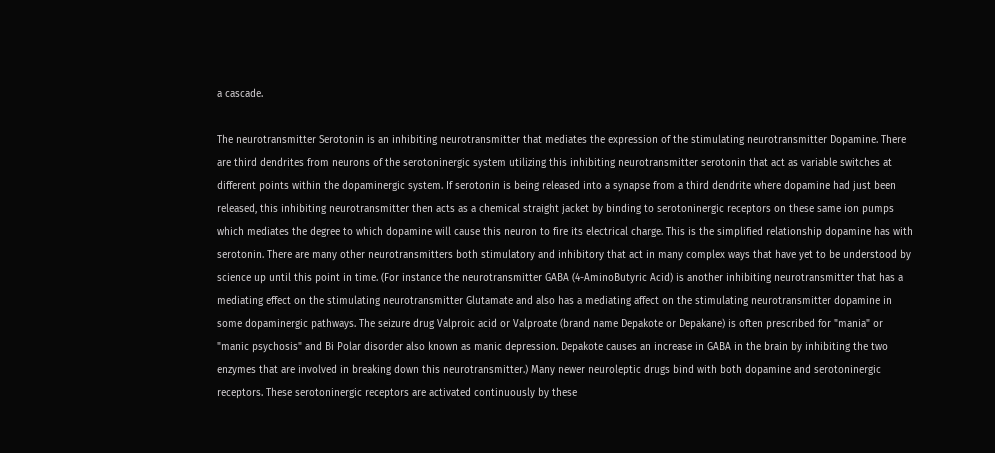a cascade.

The neurotransmitter Serotonin is an inhibiting neurotransmitter that mediates the expression of the stimulating neurotransmitter Dopamine. There are third dendrites from neurons of the serotoninergic system utilizing this inhibiting neurotransmitter serotonin that act as variable switches at different points within the dopaminergic system. If serotonin is being released into a synapse from a third dendrite where dopamine had just been released, this inhibiting neurotransmitter then acts as a chemical straight jacket by binding to serotoninergic receptors on these same ion pumps which mediates the degree to which dopamine will cause this neuron to fire its electrical charge. This is the simplified relationship dopamine has with serotonin. There are many other neurotransmitters both stimulatory and inhibitory that act in many complex ways that have yet to be understood by science up until this point in time. (For instance the neurotransmitter GABA (4-AminoButyric Acid) is another inhibiting neurotransmitter that has a mediating effect on the stimulating neurotransmitter Glutamate and also has a mediating affect on the stimulating neurotransmitter dopamine in some dopaminergic pathways. The seizure drug Valproic acid or Valproate (brand name Depakote or Depakane) is often prescribed for "mania" or "manic psychosis" and Bi Polar disorder also known as manic depression. Depakote causes an increase in GABA in the brain by inhibiting the two enzymes that are involved in breaking down this neurotransmitter.) Many newer neuroleptic drugs bind with both dopamine and serotoninergic receptors. These serotoninergic receptors are activated continuously by these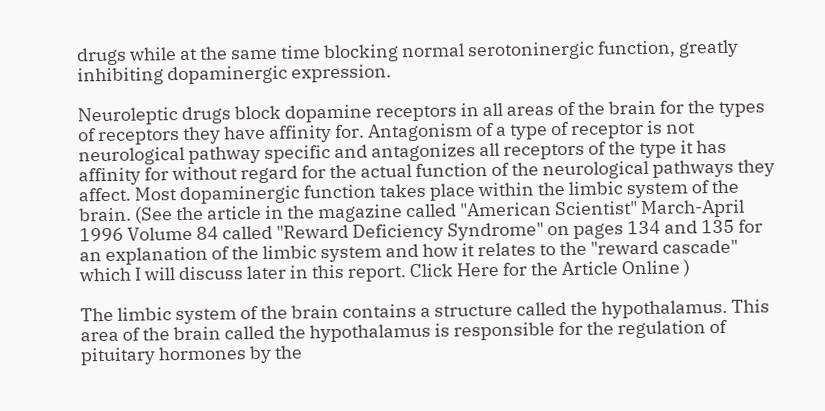drugs while at the same time blocking normal serotoninergic function, greatly inhibiting dopaminergic expression.

Neuroleptic drugs block dopamine receptors in all areas of the brain for the types of receptors they have affinity for. Antagonism of a type of receptor is not neurological pathway specific and antagonizes all receptors of the type it has affinity for without regard for the actual function of the neurological pathways they affect. Most dopaminergic function takes place within the limbic system of the brain. (See the article in the magazine called "American Scientist" March-April 1996 Volume 84 called "Reward Deficiency Syndrome" on pages 134 and 135 for an explanation of the limbic system and how it relates to the "reward cascade" which I will discuss later in this report. Click Here for the Article Online )

The limbic system of the brain contains a structure called the hypothalamus. This area of the brain called the hypothalamus is responsible for the regulation of pituitary hormones by the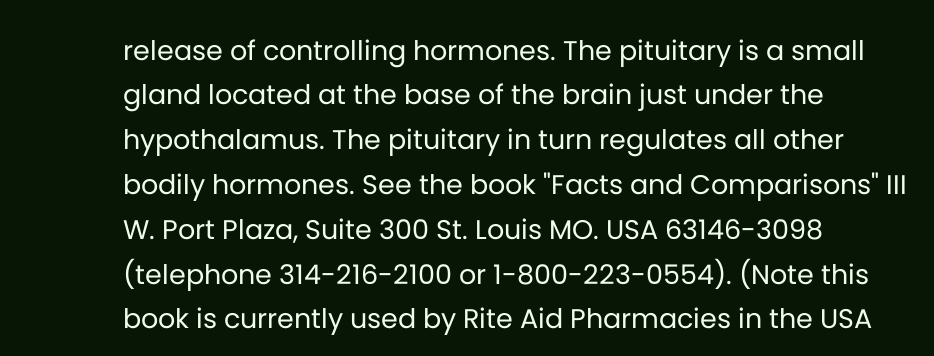release of controlling hormones. The pituitary is a small gland located at the base of the brain just under the hypothalamus. The pituitary in turn regulates all other bodily hormones. See the book "Facts and Comparisons" III W. Port Plaza, Suite 300 St. Louis MO. USA 63146-3098 (telephone 314-216-2100 or 1-800-223-0554). (Note this book is currently used by Rite Aid Pharmacies in the USA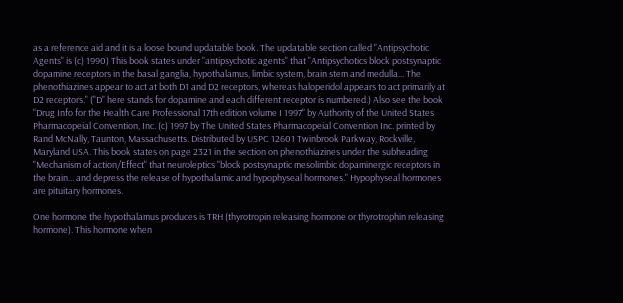as a reference aid and it is a loose bound updatable book. The updatable section called "Antipsychotic Agents" is (c) 1990) This book states under "antipsychotic agents" that "Antipsychotics block postsynaptic dopamine receptors in the basal ganglia, hypothalamus, limbic system, brain stem and medulla... The phenothiazines appear to act at both D1 and D2 receptors, whereas haloperidol appears to act primarily at D2 receptors." ("D" here stands for dopamine and each different receptor is numbered.) Also see the book "Drug Info for the Health Care Professional 17th edition volume I 1997" by Authority of the United States Pharmacopeial Convention, Inc. (c) 1997 by The United States Pharmacopeial Convention Inc. printed by Rand McNally, Taunton, Massachusetts. Distributed by USPC 12601 Twinbrook Parkway, Rockville, Maryland USA. This book states on page 2321 in the section on phenothiazines under the subheading "Mechanism of action/Effect" that neuroleptics "block postsynaptic mesolimbic dopaminergic receptors in the brain... and depress the release of hypothalamic and hypophyseal hormones." Hypophyseal hormones are pituitary hormones.

One hormone the hypothalamus produces is TRH (thyrotropin releasing hormone or thyrotrophin releasing hormone). This hormone when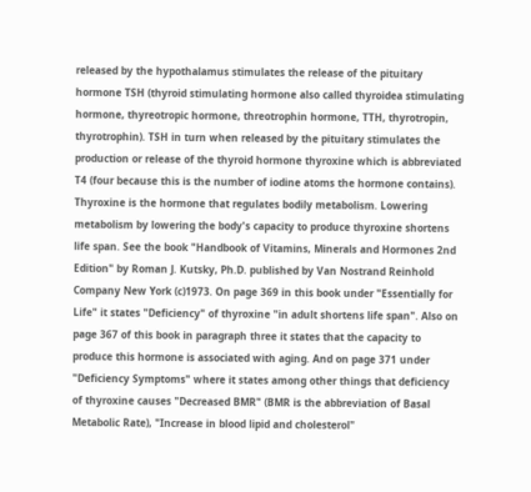released by the hypothalamus stimulates the release of the pituitary hormone TSH (thyroid stimulating hormone also called thyroidea stimulating hormone, thyreotropic hormone, threotrophin hormone, TTH, thyrotropin, thyrotrophin). TSH in turn when released by the pituitary stimulates the production or release of the thyroid hormone thyroxine which is abbreviated T4 (four because this is the number of iodine atoms the hormone contains). Thyroxine is the hormone that regulates bodily metabolism. Lowering metabolism by lowering the body's capacity to produce thyroxine shortens life span. See the book "Handbook of Vitamins, Minerals and Hormones 2nd Edition" by Roman J. Kutsky, Ph.D. published by Van Nostrand Reinhold Company New York (c)1973. On page 369 in this book under "Essentially for Life" it states "Deficiency" of thyroxine "in adult shortens life span". Also on page 367 of this book in paragraph three it states that the capacity to produce this hormone is associated with aging. And on page 371 under "Deficiency Symptoms" where it states among other things that deficiency of thyroxine causes "Decreased BMR" (BMR is the abbreviation of Basal Metabolic Rate), "Increase in blood lipid and cholesterol"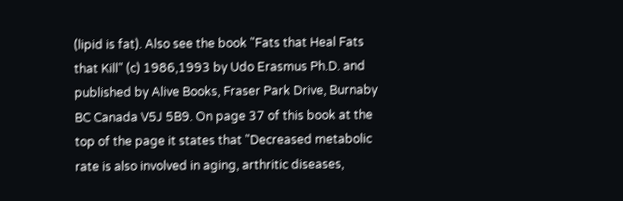(lipid is fat). Also see the book "Fats that Heal Fats that Kill" (c) 1986,1993 by Udo Erasmus Ph.D. and published by Alive Books, Fraser Park Drive, Burnaby BC Canada V5J 5B9. On page 37 of this book at the top of the page it states that "Decreased metabolic rate is also involved in aging, arthritic diseases,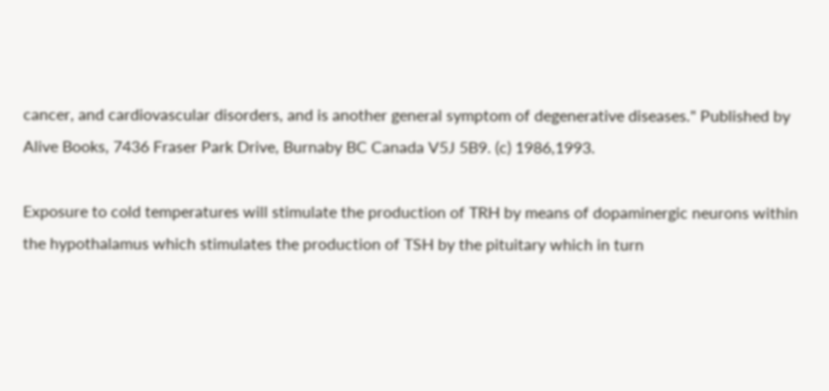cancer, and cardiovascular disorders, and is another general symptom of degenerative diseases." Published by Alive Books, 7436 Fraser Park Drive, Burnaby BC Canada V5J 5B9. (c) 1986,1993.

Exposure to cold temperatures will stimulate the production of TRH by means of dopaminergic neurons within the hypothalamus which stimulates the production of TSH by the pituitary which in turn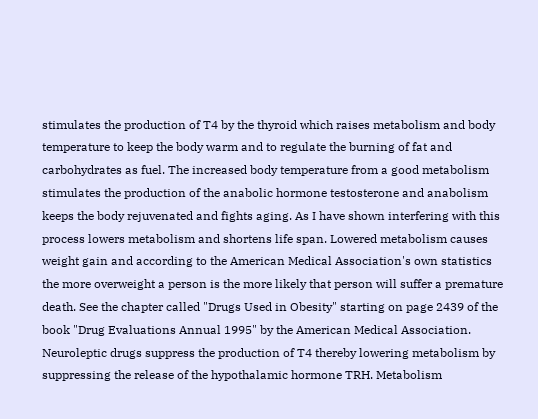stimulates the production of T4 by the thyroid which raises metabolism and body temperature to keep the body warm and to regulate the burning of fat and carbohydrates as fuel. The increased body temperature from a good metabolism stimulates the production of the anabolic hormone testosterone and anabolism keeps the body rejuvenated and fights aging. As I have shown interfering with this process lowers metabolism and shortens life span. Lowered metabolism causes weight gain and according to the American Medical Association's own statistics the more overweight a person is the more likely that person will suffer a premature death. See the chapter called "Drugs Used in Obesity" starting on page 2439 of the book "Drug Evaluations Annual 1995" by the American Medical Association. Neuroleptic drugs suppress the production of T4 thereby lowering metabolism by suppressing the release of the hypothalamic hormone TRH. Metabolism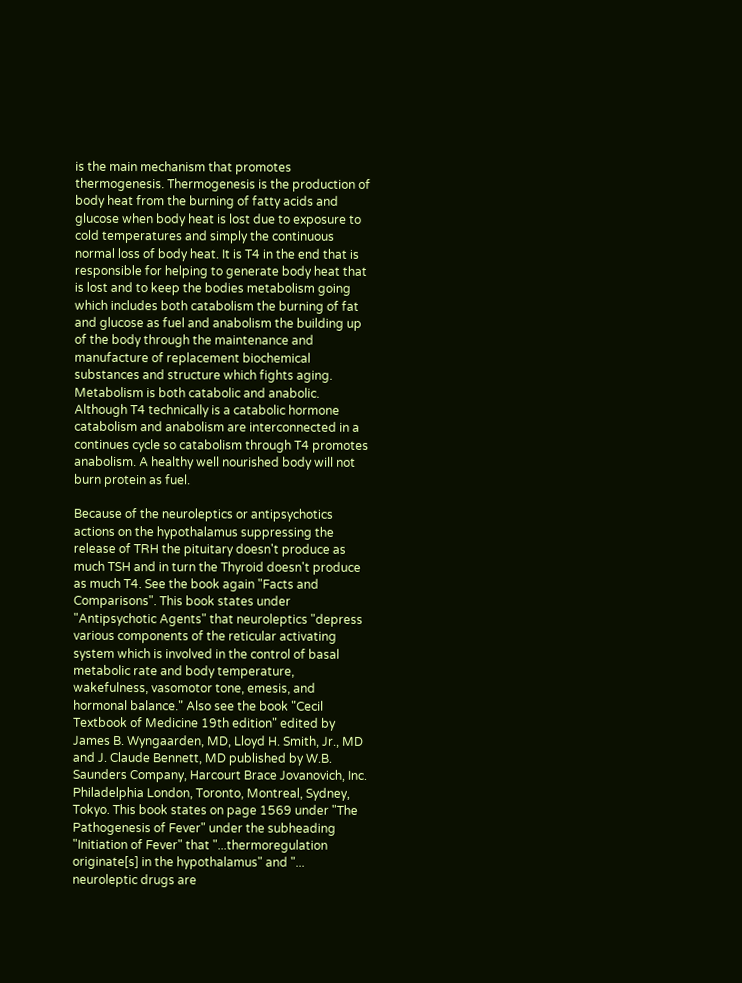is the main mechanism that promotes thermogenesis. Thermogenesis is the production of body heat from the burning of fatty acids and glucose when body heat is lost due to exposure to cold temperatures and simply the continuous normal loss of body heat. It is T4 in the end that is responsible for helping to generate body heat that is lost and to keep the bodies metabolism going which includes both catabolism the burning of fat and glucose as fuel and anabolism the building up of the body through the maintenance and manufacture of replacement biochemical substances and structure which fights aging. Metabolism is both catabolic and anabolic. Although T4 technically is a catabolic hormone catabolism and anabolism are interconnected in a continues cycle so catabolism through T4 promotes anabolism. A healthy well nourished body will not burn protein as fuel.

Because of the neuroleptics or antipsychotics actions on the hypothalamus suppressing the release of TRH the pituitary doesn't produce as much TSH and in turn the Thyroid doesn't produce as much T4. See the book again "Facts and Comparisons". This book states under "Antipsychotic Agents" that neuroleptics "depress various components of the reticular activating system which is involved in the control of basal metabolic rate and body temperature, wakefulness, vasomotor tone, emesis, and hormonal balance." Also see the book "Cecil Textbook of Medicine 19th edition" edited by James B. Wyngaarden, MD, Lloyd H. Smith, Jr., MD and J. Claude Bennett, MD published by W.B. Saunders Company, Harcourt Brace Jovanovich, Inc. Philadelphia London, Toronto, Montreal, Sydney, Tokyo. This book states on page 1569 under "The Pathogenesis of Fever" under the subheading "Initiation of Fever" that "...thermoregulation originate[s] in the hypothalamus" and "... neuroleptic drugs are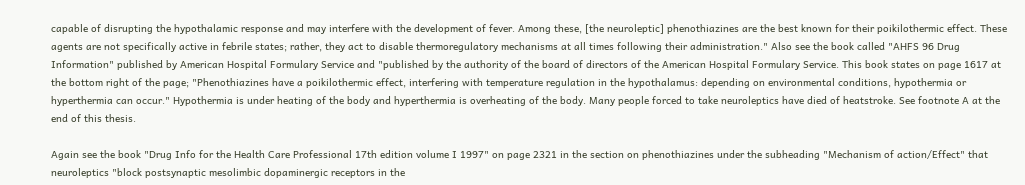capable of disrupting the hypothalamic response and may interfere with the development of fever. Among these, [the neuroleptic] phenothiazines are the best known for their poikilothermic effect. These agents are not specifically active in febrile states; rather, they act to disable thermoregulatory mechanisms at all times following their administration." Also see the book called "AHFS 96 Drug Information" published by American Hospital Formulary Service and "published by the authority of the board of directors of the American Hospital Formulary Service. This book states on page 1617 at the bottom right of the page; "Phenothiazines have a poikilothermic effect, interfering with temperature regulation in the hypothalamus: depending on environmental conditions, hypothermia or hyperthermia can occur." Hypothermia is under heating of the body and hyperthermia is overheating of the body. Many people forced to take neuroleptics have died of heatstroke. See footnote A at the end of this thesis.

Again see the book "Drug Info for the Health Care Professional 17th edition volume I 1997" on page 2321 in the section on phenothiazines under the subheading "Mechanism of action/Effect" that neuroleptics "block postsynaptic mesolimbic dopaminergic receptors in the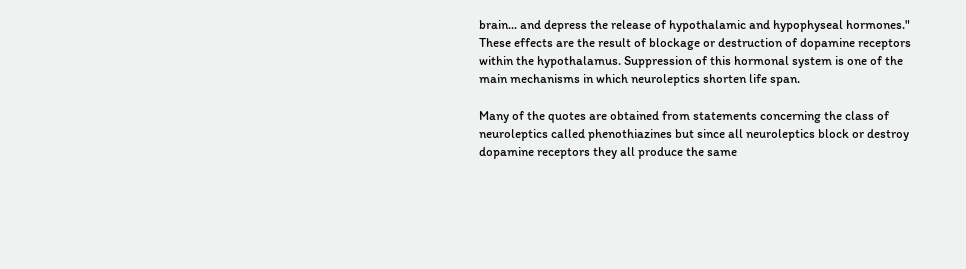brain... and depress the release of hypothalamic and hypophyseal hormones." These effects are the result of blockage or destruction of dopamine receptors within the hypothalamus. Suppression of this hormonal system is one of the main mechanisms in which neuroleptics shorten life span.

Many of the quotes are obtained from statements concerning the class of neuroleptics called phenothiazines but since all neuroleptics block or destroy dopamine receptors they all produce the same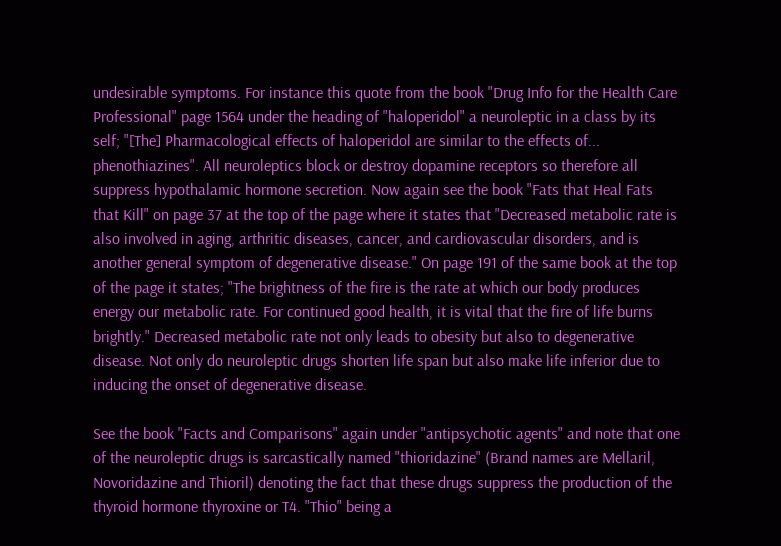undesirable symptoms. For instance this quote from the book "Drug Info for the Health Care Professional" page 1564 under the heading of "haloperidol" a neuroleptic in a class by its self; "[The] Pharmacological effects of haloperidol are similar to the effects of... phenothiazines". All neuroleptics block or destroy dopamine receptors so therefore all suppress hypothalamic hormone secretion. Now again see the book "Fats that Heal Fats that Kill" on page 37 at the top of the page where it states that "Decreased metabolic rate is also involved in aging, arthritic diseases, cancer, and cardiovascular disorders, and is another general symptom of degenerative disease." On page 191 of the same book at the top of the page it states; "The brightness of the fire is the rate at which our body produces energy our metabolic rate. For continued good health, it is vital that the fire of life burns brightly." Decreased metabolic rate not only leads to obesity but also to degenerative disease. Not only do neuroleptic drugs shorten life span but also make life inferior due to inducing the onset of degenerative disease.

See the book "Facts and Comparisons" again under "antipsychotic agents" and note that one of the neuroleptic drugs is sarcastically named "thioridazine" (Brand names are Mellaril, Novoridazine and Thioril) denoting the fact that these drugs suppress the production of the thyroid hormone thyroxine or T4. "Thio" being a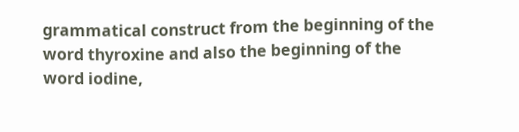grammatical construct from the beginning of the word thyroxine and also the beginning of the word iodine,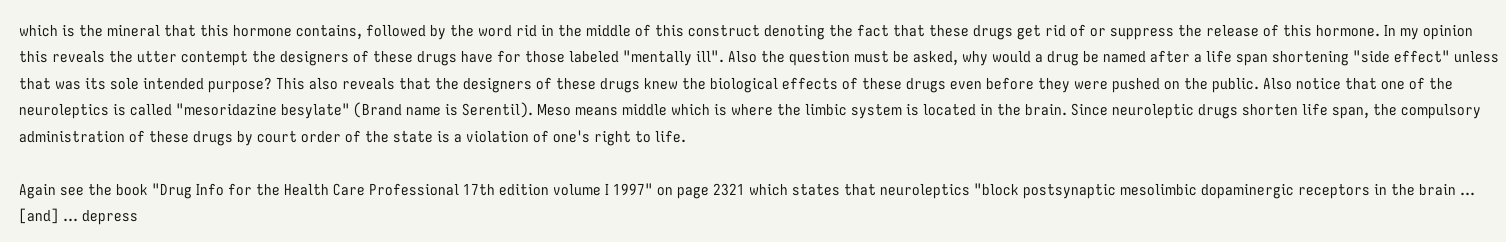which is the mineral that this hormone contains, followed by the word rid in the middle of this construct denoting the fact that these drugs get rid of or suppress the release of this hormone. In my opinion this reveals the utter contempt the designers of these drugs have for those labeled "mentally ill". Also the question must be asked, why would a drug be named after a life span shortening "side effect" unless that was its sole intended purpose? This also reveals that the designers of these drugs knew the biological effects of these drugs even before they were pushed on the public. Also notice that one of the neuroleptics is called "mesoridazine besylate" (Brand name is Serentil). Meso means middle which is where the limbic system is located in the brain. Since neuroleptic drugs shorten life span, the compulsory administration of these drugs by court order of the state is a violation of one's right to life.

Again see the book "Drug Info for the Health Care Professional 17th edition volume I 1997" on page 2321 which states that neuroleptics "block postsynaptic mesolimbic dopaminergic receptors in the brain ... [and] ... depress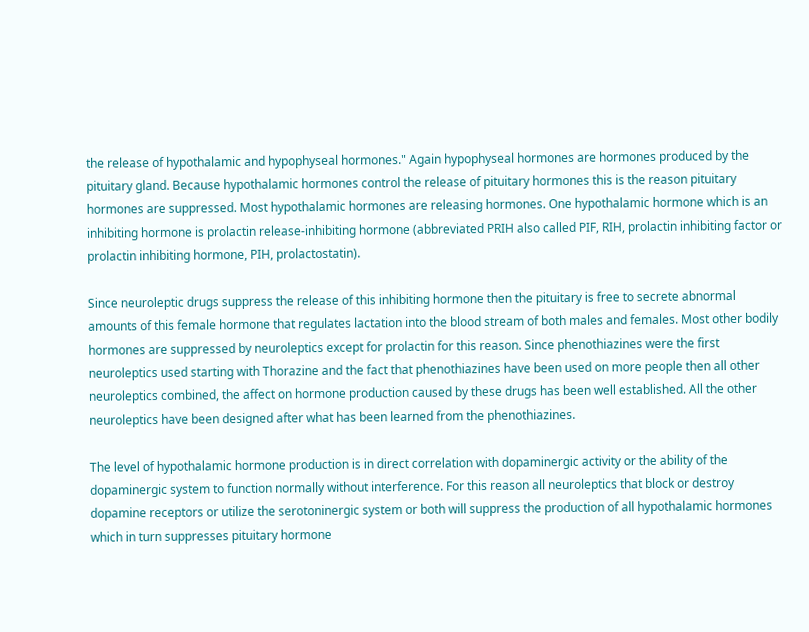the release of hypothalamic and hypophyseal hormones." Again hypophyseal hormones are hormones produced by the pituitary gland. Because hypothalamic hormones control the release of pituitary hormones this is the reason pituitary hormones are suppressed. Most hypothalamic hormones are releasing hormones. One hypothalamic hormone which is an inhibiting hormone is prolactin release-inhibiting hormone (abbreviated PRIH also called PIF, RIH, prolactin inhibiting factor or prolactin inhibiting hormone, PIH, prolactostatin).

Since neuroleptic drugs suppress the release of this inhibiting hormone then the pituitary is free to secrete abnormal amounts of this female hormone that regulates lactation into the blood stream of both males and females. Most other bodily hormones are suppressed by neuroleptics except for prolactin for this reason. Since phenothiazines were the first neuroleptics used starting with Thorazine and the fact that phenothiazines have been used on more people then all other neuroleptics combined, the affect on hormone production caused by these drugs has been well established. All the other neuroleptics have been designed after what has been learned from the phenothiazines.

The level of hypothalamic hormone production is in direct correlation with dopaminergic activity or the ability of the dopaminergic system to function normally without interference. For this reason all neuroleptics that block or destroy dopamine receptors or utilize the serotoninergic system or both will suppress the production of all hypothalamic hormones which in turn suppresses pituitary hormone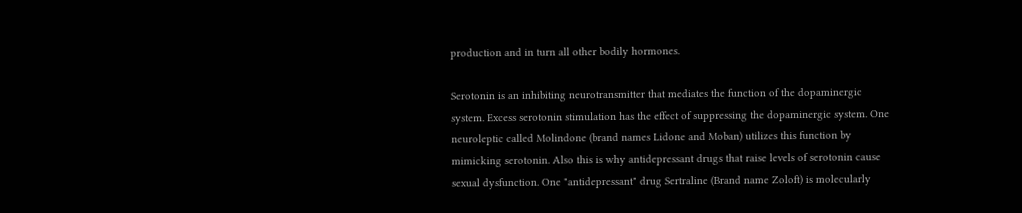production and in turn all other bodily hormones.

Serotonin is an inhibiting neurotransmitter that mediates the function of the dopaminergic system. Excess serotonin stimulation has the effect of suppressing the dopaminergic system. One neuroleptic called Molindone (brand names Lidone and Moban) utilizes this function by mimicking serotonin. Also this is why antidepressant drugs that raise levels of serotonin cause sexual dysfunction. One "antidepressant" drug Sertraline (Brand name Zoloft) is molecularly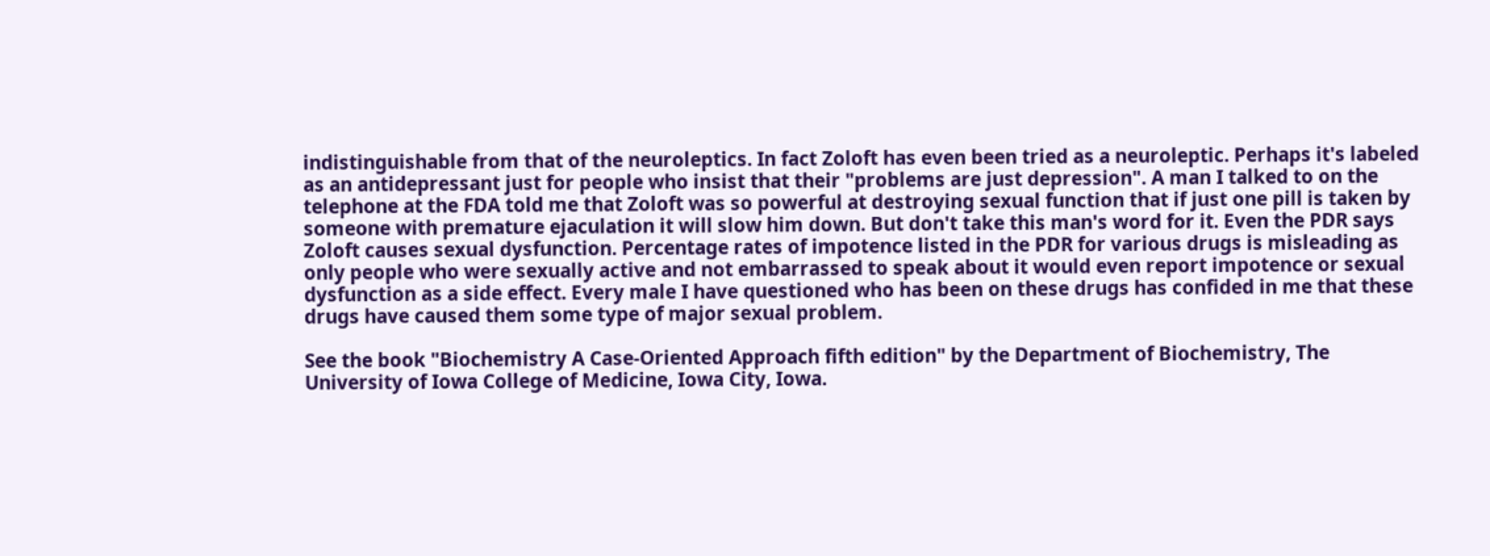indistinguishable from that of the neuroleptics. In fact Zoloft has even been tried as a neuroleptic. Perhaps it's labeled as an antidepressant just for people who insist that their "problems are just depression". A man I talked to on the telephone at the FDA told me that Zoloft was so powerful at destroying sexual function that if just one pill is taken by someone with premature ejaculation it will slow him down. But don't take this man's word for it. Even the PDR says Zoloft causes sexual dysfunction. Percentage rates of impotence listed in the PDR for various drugs is misleading as only people who were sexually active and not embarrassed to speak about it would even report impotence or sexual dysfunction as a side effect. Every male I have questioned who has been on these drugs has confided in me that these drugs have caused them some type of major sexual problem.

See the book "Biochemistry A Case-Oriented Approach fifth edition" by the Department of Biochemistry, The University of Iowa College of Medicine, Iowa City, Iowa.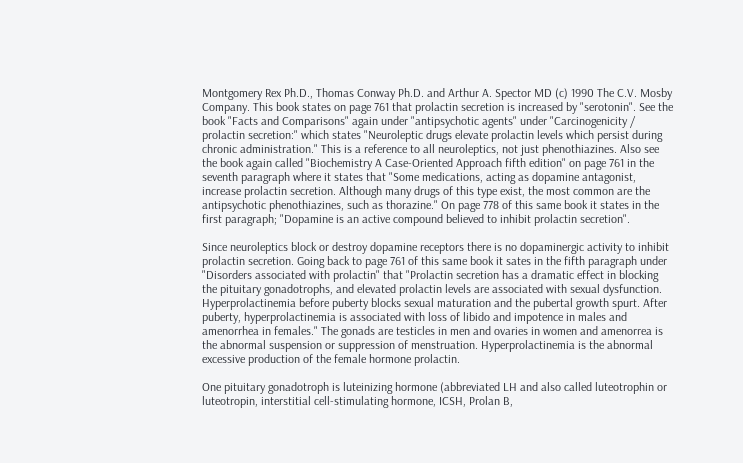Montgomery Rex Ph.D., Thomas Conway Ph.D. and Arthur A. Spector MD (c) 1990 The C.V. Mosby Company. This book states on page 761 that prolactin secretion is increased by "serotonin". See the book "Facts and Comparisons" again under "antipsychotic agents" under "Carcinogenicity / prolactin secretion:" which states "Neuroleptic drugs elevate prolactin levels which persist during chronic administration." This is a reference to all neuroleptics, not just phenothiazines. Also see the book again called "Biochemistry A Case-Oriented Approach fifth edition" on page 761 in the seventh paragraph where it states that "Some medications, acting as dopamine antagonist, increase prolactin secretion. Although many drugs of this type exist, the most common are the antipsychotic phenothiazines, such as thorazine." On page 778 of this same book it states in the first paragraph; "Dopamine is an active compound believed to inhibit prolactin secretion".

Since neuroleptics block or destroy dopamine receptors there is no dopaminergic activity to inhibit prolactin secretion. Going back to page 761 of this same book it sates in the fifth paragraph under "Disorders associated with prolactin" that "Prolactin secretion has a dramatic effect in blocking the pituitary gonadotrophs, and elevated prolactin levels are associated with sexual dysfunction. Hyperprolactinemia before puberty blocks sexual maturation and the pubertal growth spurt. After puberty, hyperprolactinemia is associated with loss of libido and impotence in males and amenorrhea in females." The gonads are testicles in men and ovaries in women and amenorrea is the abnormal suspension or suppression of menstruation. Hyperprolactinemia is the abnormal excessive production of the female hormone prolactin.

One pituitary gonadotroph is luteinizing hormone (abbreviated LH and also called luteotrophin or luteotropin, interstitial cell-stimulating hormone, ICSH, Prolan B,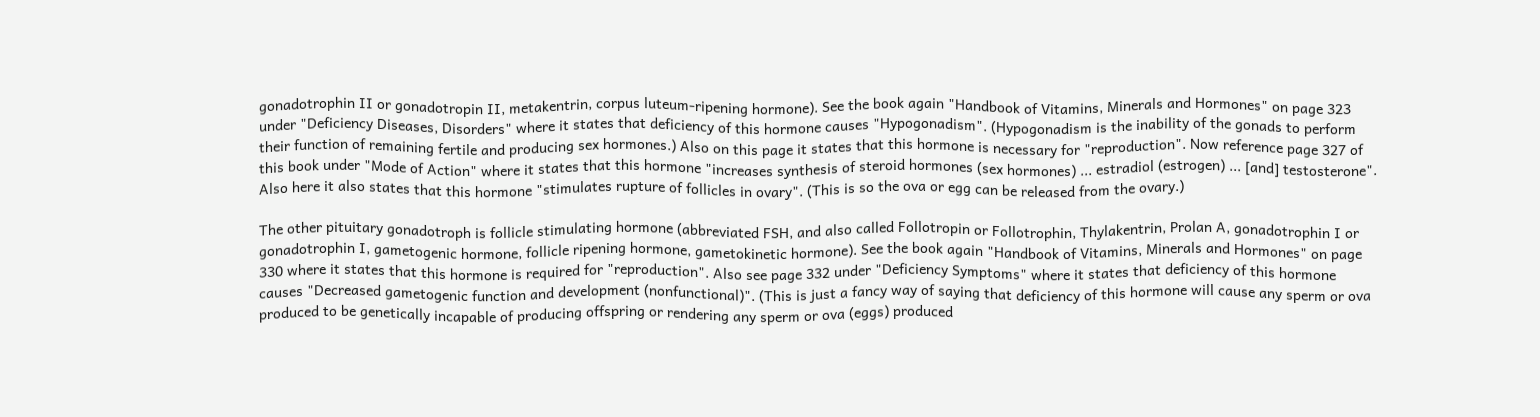gonadotrophin II or gonadotropin II, metakentrin, corpus luteum-ripening hormone). See the book again "Handbook of Vitamins, Minerals and Hormones" on page 323 under "Deficiency Diseases, Disorders" where it states that deficiency of this hormone causes "Hypogonadism". (Hypogonadism is the inability of the gonads to perform their function of remaining fertile and producing sex hormones.) Also on this page it states that this hormone is necessary for "reproduction". Now reference page 327 of this book under "Mode of Action" where it states that this hormone "increases synthesis of steroid hormones (sex hormones) ... estradiol (estrogen) ... [and] testosterone". Also here it also states that this hormone "stimulates rupture of follicles in ovary". (This is so the ova or egg can be released from the ovary.)

The other pituitary gonadotroph is follicle stimulating hormone (abbreviated FSH, and also called Follotropin or Follotrophin, Thylakentrin, Prolan A, gonadotrophin I or gonadotrophin I, gametogenic hormone, follicle ripening hormone, gametokinetic hormone). See the book again "Handbook of Vitamins, Minerals and Hormones" on page 330 where it states that this hormone is required for "reproduction". Also see page 332 under "Deficiency Symptoms" where it states that deficiency of this hormone causes "Decreased gametogenic function and development (nonfunctional)". (This is just a fancy way of saying that deficiency of this hormone will cause any sperm or ova produced to be genetically incapable of producing offspring or rendering any sperm or ova (eggs) produced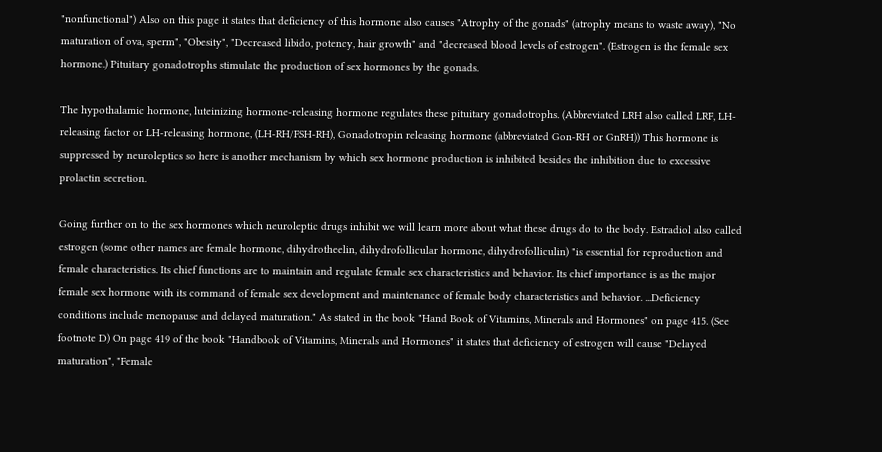"nonfunctional") Also on this page it states that deficiency of this hormone also causes "Atrophy of the gonads" (atrophy means to waste away), "No maturation of ova, sperm", "Obesity", "Decreased libido, potency, hair growth" and "decreased blood levels of estrogen". (Estrogen is the female sex hormone.) Pituitary gonadotrophs stimulate the production of sex hormones by the gonads.

The hypothalamic hormone, luteinizing hormone-releasing hormone regulates these pituitary gonadotrophs. (Abbreviated LRH also called LRF, LH-releasing factor or LH-releasing hormone, (LH-RH/FSH-RH), Gonadotropin releasing hormone (abbreviated Gon-RH or GnRH)) This hormone is suppressed by neuroleptics so here is another mechanism by which sex hormone production is inhibited besides the inhibition due to excessive prolactin secretion.

Going further on to the sex hormones which neuroleptic drugs inhibit we will learn more about what these drugs do to the body. Estradiol also called estrogen (some other names are female hormone, dihydrotheelin, dihydrofollicular hormone, dihydrofolliculin) "is essential for reproduction and female characteristics. Its chief functions are to maintain and regulate female sex characteristics and behavior. Its chief importance is as the major female sex hormone with its command of female sex development and maintenance of female body characteristics and behavior. ...Deficiency conditions include menopause and delayed maturation." As stated in the book "Hand Book of Vitamins, Minerals and Hormones" on page 415. (See footnote D) On page 419 of the book "Handbook of Vitamins, Minerals and Hormones" it states that deficiency of estrogen will cause "Delayed maturation", "Female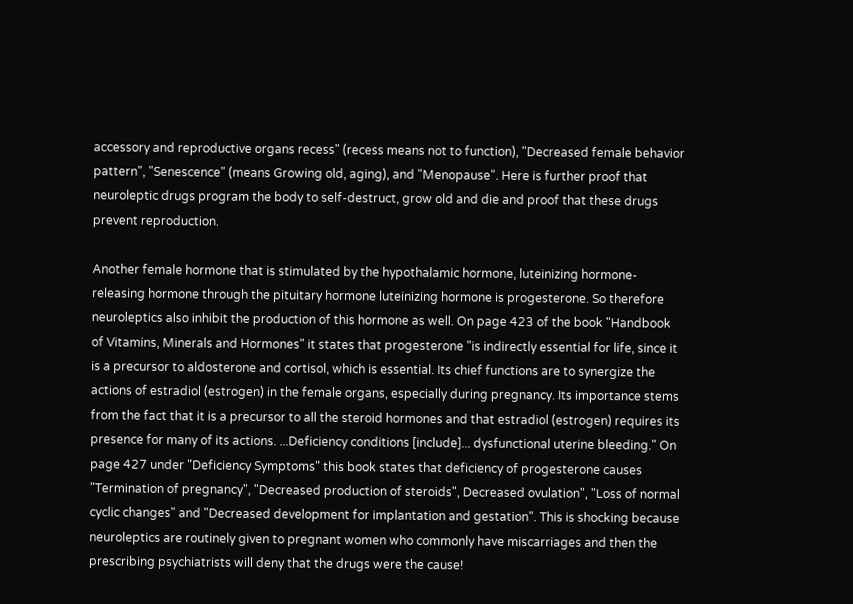accessory and reproductive organs recess" (recess means not to function), "Decreased female behavior pattern", "Senescence" (means Growing old, aging), and "Menopause". Here is further proof that neuroleptic drugs program the body to self-destruct, grow old and die and proof that these drugs prevent reproduction.

Another female hormone that is stimulated by the hypothalamic hormone, luteinizing hormone-releasing hormone through the pituitary hormone luteinizing hormone is progesterone. So therefore neuroleptics also inhibit the production of this hormone as well. On page 423 of the book "Handbook of Vitamins, Minerals and Hormones" it states that progesterone "is indirectly essential for life, since it is a precursor to aldosterone and cortisol, which is essential. Its chief functions are to synergize the actions of estradiol (estrogen) in the female organs, especially during pregnancy. Its importance stems from the fact that it is a precursor to all the steroid hormones and that estradiol (estrogen) requires its presence for many of its actions. ...Deficiency conditions [include]... dysfunctional uterine bleeding." On page 427 under "Deficiency Symptoms" this book states that deficiency of progesterone causes "Termination of pregnancy", "Decreased production of steroids", Decreased ovulation", "Loss of normal cyclic changes" and "Decreased development for implantation and gestation". This is shocking because neuroleptics are routinely given to pregnant women who commonly have miscarriages and then the prescribing psychiatrists will deny that the drugs were the cause!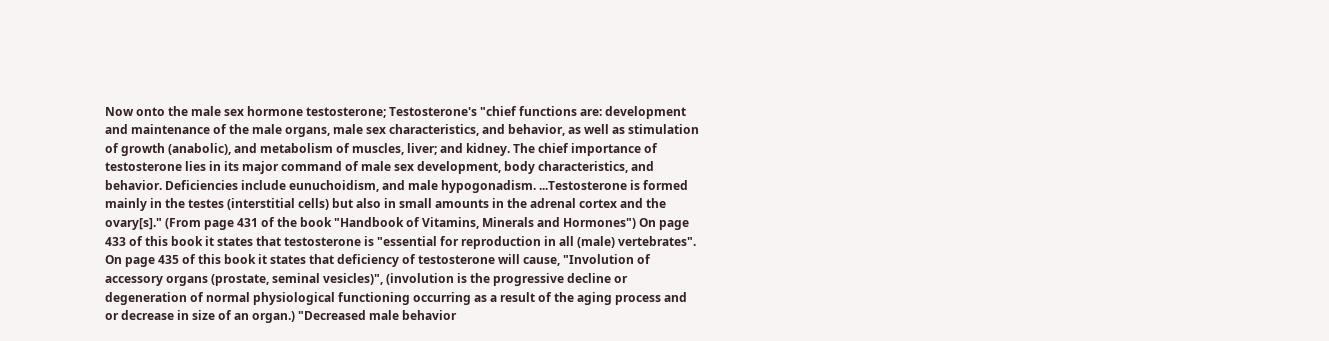Now onto the male sex hormone testosterone; Testosterone's "chief functions are: development and maintenance of the male organs, male sex characteristics, and behavior, as well as stimulation of growth (anabolic), and metabolism of muscles, liver; and kidney. The chief importance of testosterone lies in its major command of male sex development, body characteristics, and behavior. Deficiencies include eunuchoidism, and male hypogonadism. ...Testosterone is formed mainly in the testes (interstitial cells) but also in small amounts in the adrenal cortex and the ovary[s]." (From page 431 of the book "Handbook of Vitamins, Minerals and Hormones") On page 433 of this book it states that testosterone is "essential for reproduction in all (male) vertebrates". On page 435 of this book it states that deficiency of testosterone will cause, "Involution of accessory organs (prostate, seminal vesicles)", (involution is the progressive decline or degeneration of normal physiological functioning occurring as a result of the aging process and or decrease in size of an organ.) "Decreased male behavior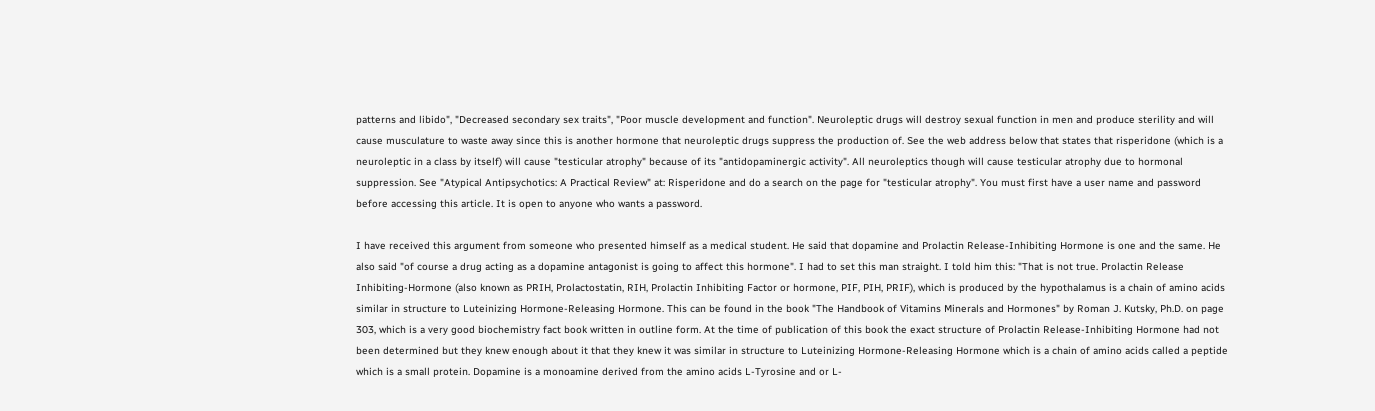patterns and libido", "Decreased secondary sex traits", "Poor muscle development and function". Neuroleptic drugs will destroy sexual function in men and produce sterility and will cause musculature to waste away since this is another hormone that neuroleptic drugs suppress the production of. See the web address below that states that risperidone (which is a neuroleptic in a class by itself) will cause "testicular atrophy" because of its "antidopaminergic activity". All neuroleptics though will cause testicular atrophy due to hormonal suppression. See "Atypical Antipsychotics: A Practical Review" at: Risperidone and do a search on the page for "testicular atrophy". You must first have a user name and password before accessing this article. It is open to anyone who wants a password.

I have received this argument from someone who presented himself as a medical student. He said that dopamine and Prolactin Release-Inhibiting Hormone is one and the same. He also said "of course a drug acting as a dopamine antagonist is going to affect this hormone". I had to set this man straight. I told him this: "That is not true. Prolactin Release Inhibiting-Hormone (also known as PRIH, Prolactostatin, RIH, Prolactin Inhibiting Factor or hormone, PIF, PIH, PRIF), which is produced by the hypothalamus is a chain of amino acids similar in structure to Luteinizing Hormone-Releasing Hormone. This can be found in the book "The Handbook of Vitamins Minerals and Hormones" by Roman J. Kutsky, Ph.D. on page 303, which is a very good biochemistry fact book written in outline form. At the time of publication of this book the exact structure of Prolactin Release-Inhibiting Hormone had not been determined but they knew enough about it that they knew it was similar in structure to Luteinizing Hormone-Releasing Hormone which is a chain of amino acids called a peptide which is a small protein. Dopamine is a monoamine derived from the amino acids L-Tyrosine and or L-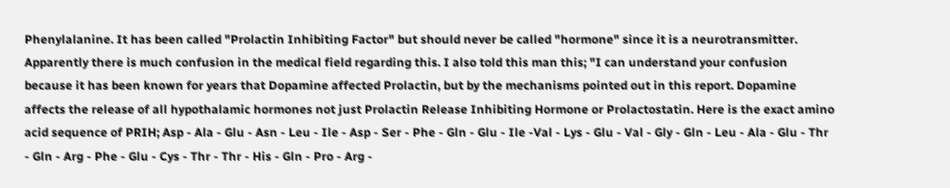Phenylalanine. It has been called "Prolactin Inhibiting Factor" but should never be called "hormone" since it is a neurotransmitter. Apparently there is much confusion in the medical field regarding this. I also told this man this; "I can understand your confusion because it has been known for years that Dopamine affected Prolactin, but by the mechanisms pointed out in this report. Dopamine affects the release of all hypothalamic hormones not just Prolactin Release Inhibiting Hormone or Prolactostatin. Here is the exact amino acid sequence of PRIH; Asp - Ala - Glu - Asn - Leu - Ile - Asp - Ser - Phe - Gln - Glu - Ile -Val - Lys - Glu - Val - Gly - Gln - Leu - Ala - Glu - Thr - Gln - Arg - Phe - Glu - Cys - Thr - Thr - His - Gln - Pro - Arg -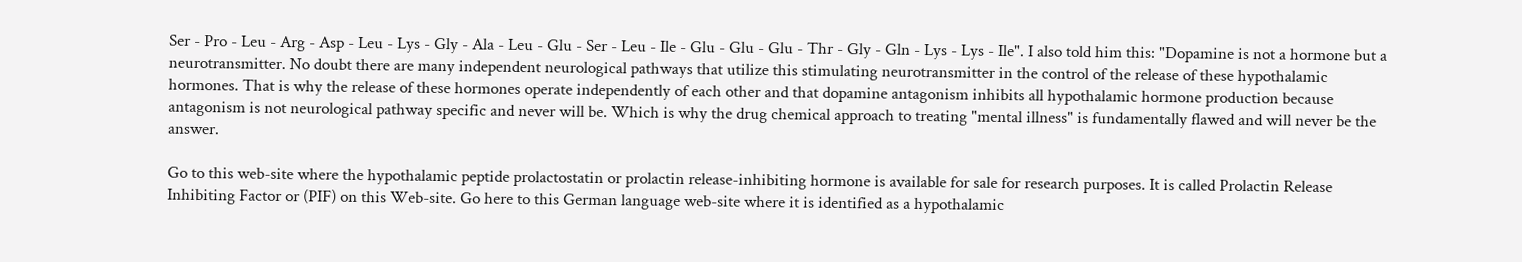Ser - Pro - Leu - Arg - Asp - Leu - Lys - Gly - Ala - Leu - Glu - Ser - Leu - Ile - Glu - Glu - Glu - Thr - Gly - Gln - Lys - Lys - Ile". I also told him this: "Dopamine is not a hormone but a neurotransmitter. No doubt there are many independent neurological pathways that utilize this stimulating neurotransmitter in the control of the release of these hypothalamic hormones. That is why the release of these hormones operate independently of each other and that dopamine antagonism inhibits all hypothalamic hormone production because antagonism is not neurological pathway specific and never will be. Which is why the drug chemical approach to treating "mental illness" is fundamentally flawed and will never be the answer.

Go to this web-site where the hypothalamic peptide prolactostatin or prolactin release-inhibiting hormone is available for sale for research purposes. It is called Prolactin Release Inhibiting Factor or (PIF) on this Web-site. Go here to this German language web-site where it is identified as a hypothalamic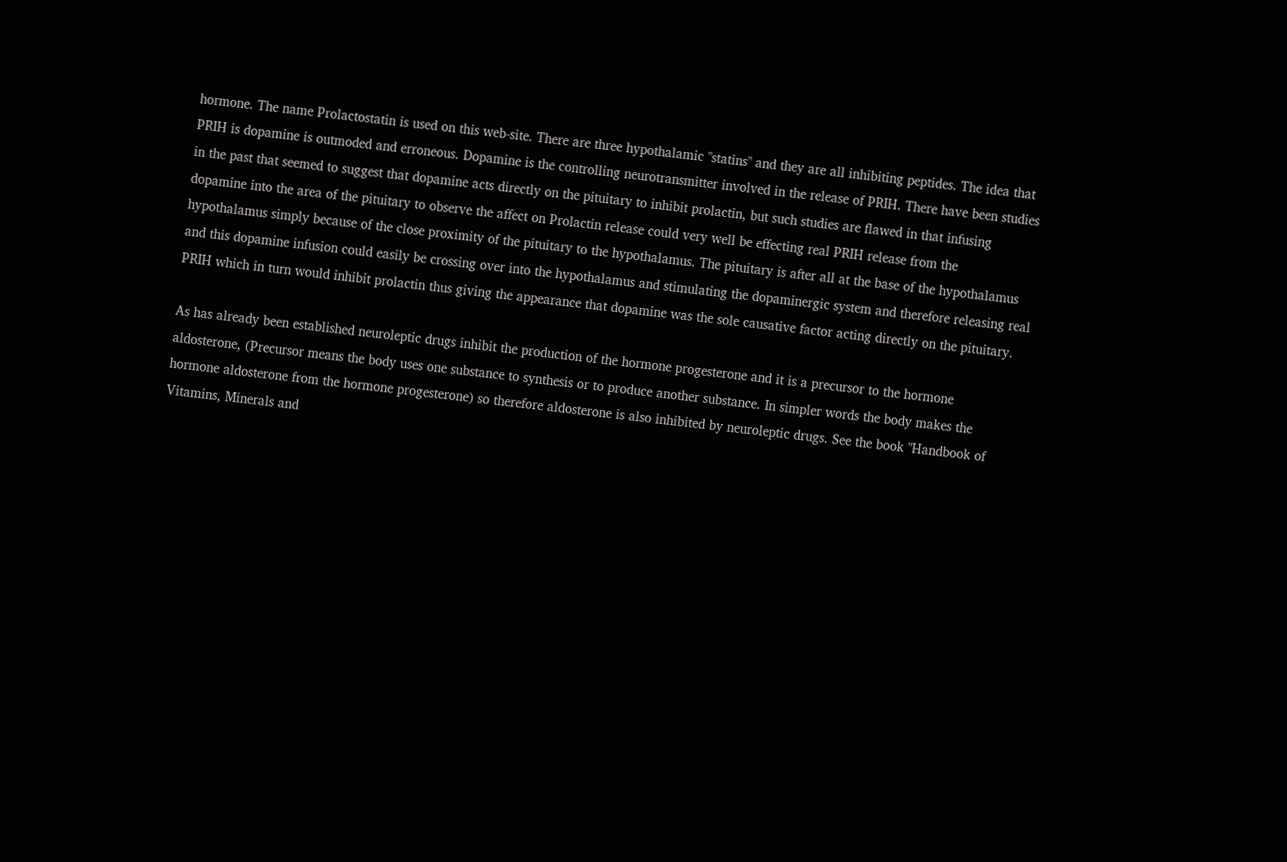hormone. The name Prolactostatin is used on this web-site. There are three hypothalamic "statins" and they are all inhibiting peptides. The idea that PRIH is dopamine is outmoded and erroneous. Dopamine is the controlling neurotransmitter involved in the release of PRIH. There have been studies in the past that seemed to suggest that dopamine acts directly on the pituitary to inhibit prolactin, but such studies are flawed in that infusing dopamine into the area of the pituitary to observe the affect on Prolactin release could very well be effecting real PRIH release from the hypothalamus simply because of the close proximity of the pituitary to the hypothalamus. The pituitary is after all at the base of the hypothalamus and this dopamine infusion could easily be crossing over into the hypothalamus and stimulating the dopaminergic system and therefore releasing real PRIH which in turn would inhibit prolactin thus giving the appearance that dopamine was the sole causative factor acting directly on the pituitary.

As has already been established neuroleptic drugs inhibit the production of the hormone progesterone and it is a precursor to the hormone aldosterone, (Precursor means the body uses one substance to synthesis or to produce another substance. In simpler words the body makes the hormone aldosterone from the hormone progesterone) so therefore aldosterone is also inhibited by neuroleptic drugs. See the book "Handbook of Vitamins, Minerals and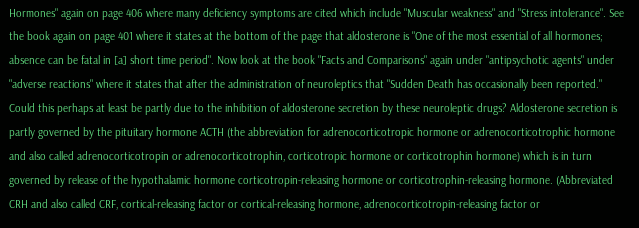Hormones" again on page 406 where many deficiency symptoms are cited which include "Muscular weakness" and "Stress intolerance". See the book again on page 401 where it states at the bottom of the page that aldosterone is "One of the most essential of all hormones; absence can be fatal in [a] short time period". Now look at the book "Facts and Comparisons" again under "antipsychotic agents" under "adverse reactions" where it states that after the administration of neuroleptics that "Sudden Death has occasionally been reported." Could this perhaps at least be partly due to the inhibition of aldosterone secretion by these neuroleptic drugs? Aldosterone secretion is partly governed by the pituitary hormone ACTH (the abbreviation for adrenocorticotropic hormone or adrenocorticotrophic hormone and also called adrenocorticotropin or adrenocorticotrophin, corticotropic hormone or corticotrophin hormone) which is in turn governed by release of the hypothalamic hormone corticotropin-releasing hormone or corticotrophin-releasing hormone. (Abbreviated CRH and also called CRF, cortical-releasing factor or cortical-releasing hormone, adrenocorticotropin-releasing factor or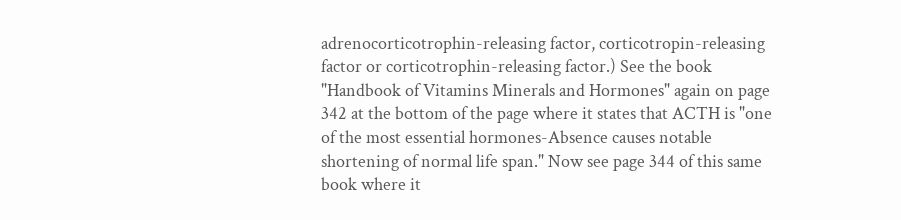adrenocorticotrophin-releasing factor, corticotropin-releasing factor or corticotrophin-releasing factor.) See the book "Handbook of Vitamins Minerals and Hormones" again on page 342 at the bottom of the page where it states that ACTH is "one of the most essential hormones-Absence causes notable shortening of normal life span." Now see page 344 of this same book where it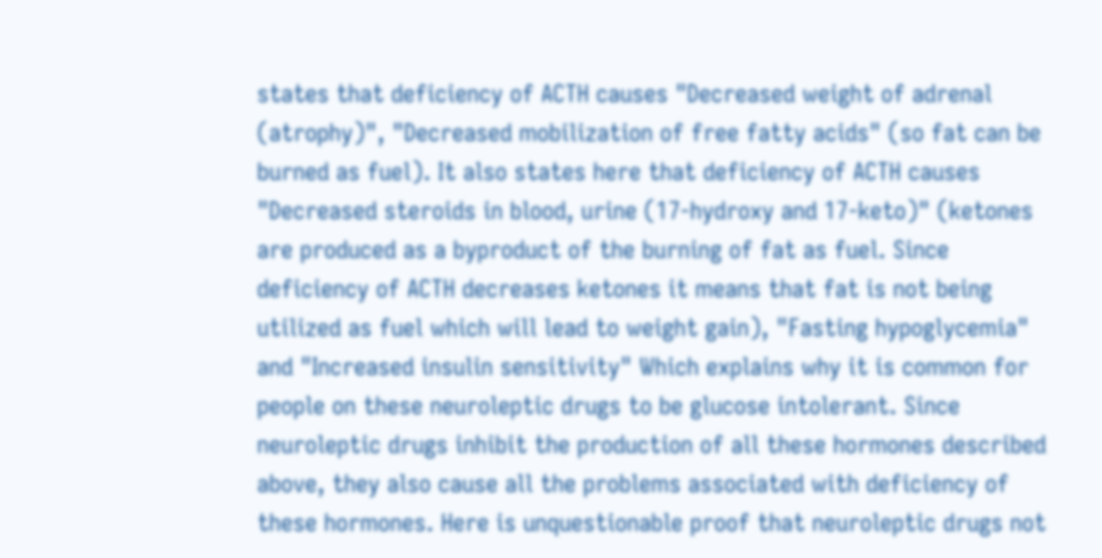states that deficiency of ACTH causes "Decreased weight of adrenal (atrophy)", "Decreased mobilization of free fatty acids" (so fat can be burned as fuel). It also states here that deficiency of ACTH causes "Decreased steroids in blood, urine (17-hydroxy and 17-keto)" (ketones are produced as a byproduct of the burning of fat as fuel. Since deficiency of ACTH decreases ketones it means that fat is not being utilized as fuel which will lead to weight gain), "Fasting hypoglycemia" and "Increased insulin sensitivity" Which explains why it is common for people on these neuroleptic drugs to be glucose intolerant. Since neuroleptic drugs inhibit the production of all these hormones described above, they also cause all the problems associated with deficiency of these hormones. Here is unquestionable proof that neuroleptic drugs not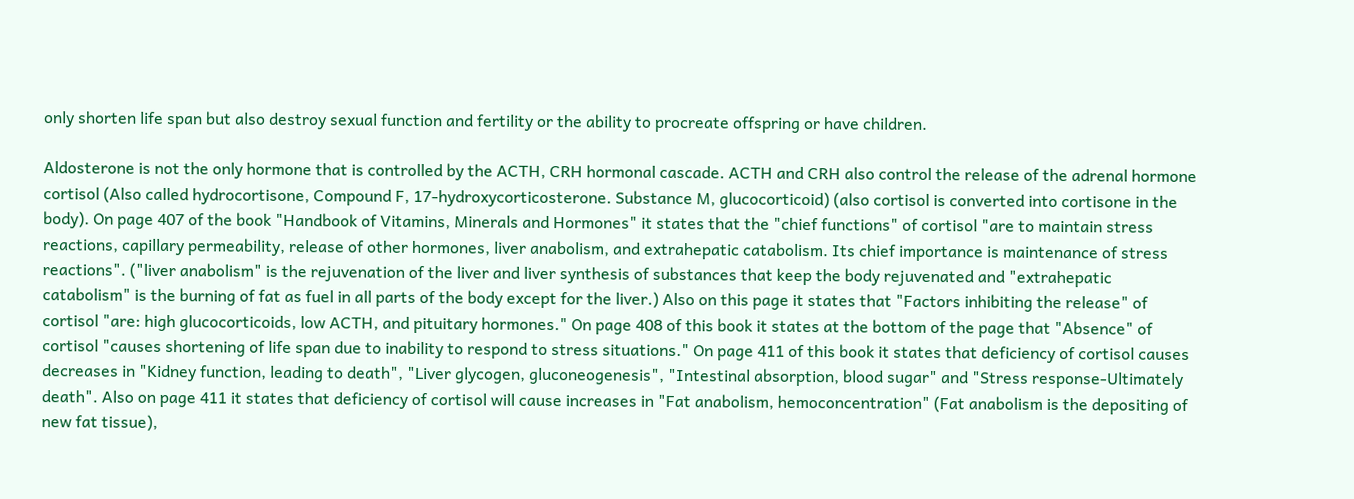only shorten life span but also destroy sexual function and fertility or the ability to procreate offspring or have children.

Aldosterone is not the only hormone that is controlled by the ACTH, CRH hormonal cascade. ACTH and CRH also control the release of the adrenal hormone cortisol (Also called hydrocortisone, Compound F, 17-hydroxycorticosterone. Substance M, glucocorticoid) (also cortisol is converted into cortisone in the body). On page 407 of the book "Handbook of Vitamins, Minerals and Hormones" it states that the "chief functions" of cortisol "are to maintain stress reactions, capillary permeability, release of other hormones, liver anabolism, and extrahepatic catabolism. Its chief importance is maintenance of stress reactions". ("liver anabolism" is the rejuvenation of the liver and liver synthesis of substances that keep the body rejuvenated and "extrahepatic catabolism" is the burning of fat as fuel in all parts of the body except for the liver.) Also on this page it states that "Factors inhibiting the release" of cortisol "are: high glucocorticoids, low ACTH, and pituitary hormones." On page 408 of this book it states at the bottom of the page that "Absence" of cortisol "causes shortening of life span due to inability to respond to stress situations." On page 411 of this book it states that deficiency of cortisol causes decreases in "Kidney function, leading to death", "Liver glycogen, gluconeogenesis", "Intestinal absorption, blood sugar" and "Stress response-Ultimately death". Also on page 411 it states that deficiency of cortisol will cause increases in "Fat anabolism, hemoconcentration" (Fat anabolism is the depositing of new fat tissue),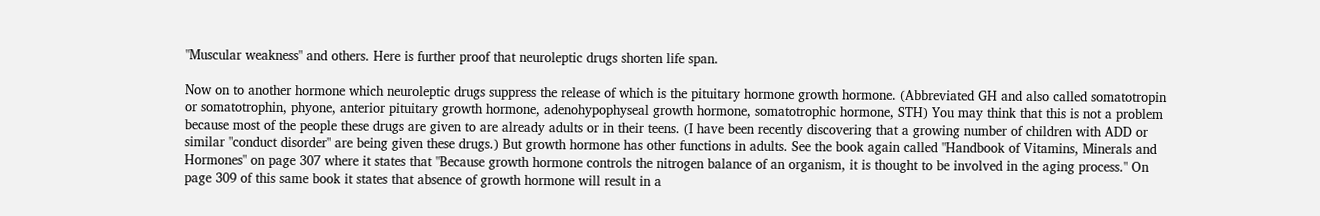"Muscular weakness" and others. Here is further proof that neuroleptic drugs shorten life span.

Now on to another hormone which neuroleptic drugs suppress the release of which is the pituitary hormone growth hormone. (Abbreviated GH and also called somatotropin or somatotrophin, phyone, anterior pituitary growth hormone, adenohypophyseal growth hormone, somatotrophic hormone, STH) You may think that this is not a problem because most of the people these drugs are given to are already adults or in their teens. (I have been recently discovering that a growing number of children with ADD or similar "conduct disorder" are being given these drugs.) But growth hormone has other functions in adults. See the book again called "Handbook of Vitamins, Minerals and Hormones" on page 307 where it states that "Because growth hormone controls the nitrogen balance of an organism, it is thought to be involved in the aging process." On page 309 of this same book it states that absence of growth hormone will result in a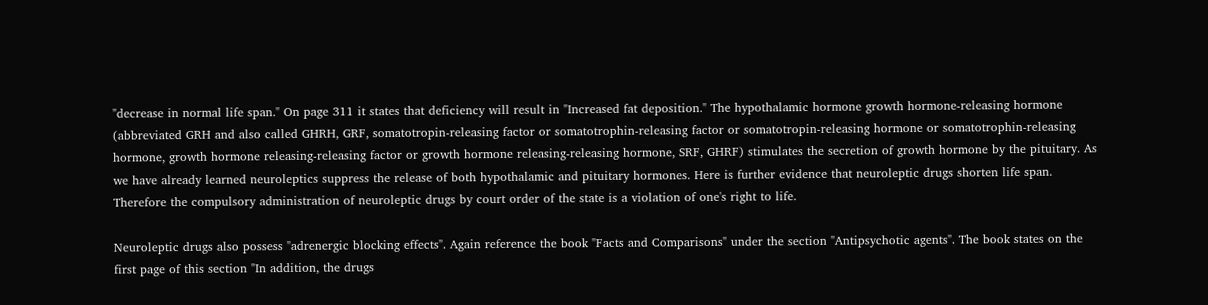"decrease in normal life span." On page 311 it states that deficiency will result in "Increased fat deposition." The hypothalamic hormone growth hormone-releasing hormone (abbreviated GRH and also called GHRH, GRF, somatotropin-releasing factor or somatotrophin-releasing factor or somatotropin-releasing hormone or somatotrophin-releasing hormone, growth hormone releasing-releasing factor or growth hormone releasing-releasing hormone, SRF, GHRF) stimulates the secretion of growth hormone by the pituitary. As we have already learned neuroleptics suppress the release of both hypothalamic and pituitary hormones. Here is further evidence that neuroleptic drugs shorten life span. Therefore the compulsory administration of neuroleptic drugs by court order of the state is a violation of one's right to life.

Neuroleptic drugs also possess "adrenergic blocking effects". Again reference the book "Facts and Comparisons" under the section "Antipsychotic agents". The book states on the first page of this section "In addition, the drugs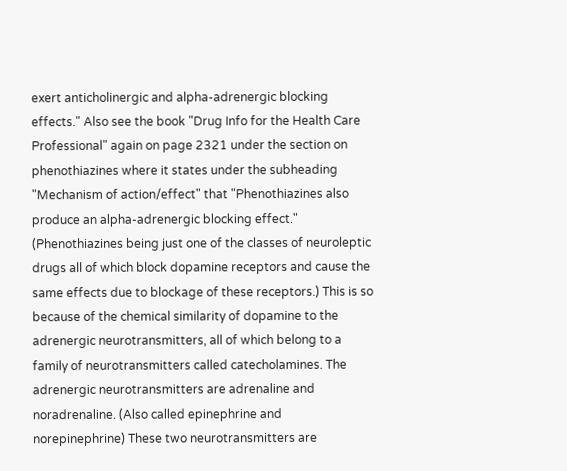exert anticholinergic and alpha-adrenergic blocking effects." Also see the book "Drug Info for the Health Care Professional" again on page 2321 under the section on phenothiazines where it states under the subheading "Mechanism of action/effect" that "Phenothiazines also produce an alpha-adrenergic blocking effect." (Phenothiazines being just one of the classes of neuroleptic drugs all of which block dopamine receptors and cause the same effects due to blockage of these receptors.) This is so because of the chemical similarity of dopamine to the adrenergic neurotransmitters, all of which belong to a family of neurotransmitters called catecholamines. The adrenergic neurotransmitters are adrenaline and noradrenaline. (Also called epinephrine and norepinephrine) These two neurotransmitters are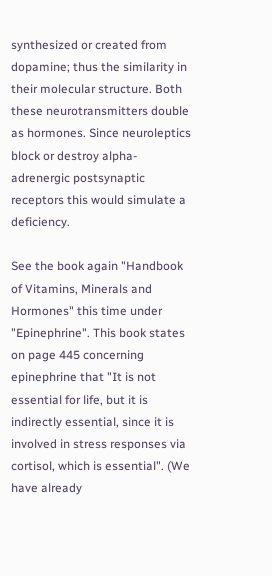synthesized or created from dopamine; thus the similarity in their molecular structure. Both these neurotransmitters double as hormones. Since neuroleptics block or destroy alpha-adrenergic postsynaptic receptors this would simulate a deficiency.

See the book again "Handbook of Vitamins, Minerals and Hormones" this time under "Epinephrine". This book states on page 445 concerning epinephrine that "It is not essential for life, but it is indirectly essential, since it is involved in stress responses via cortisol, which is essential". (We have already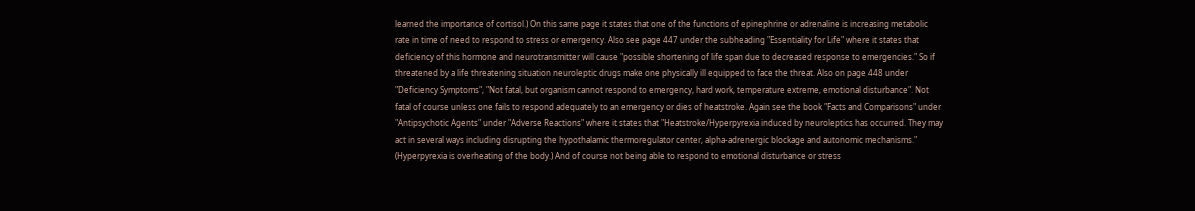learned the importance of cortisol.) On this same page it states that one of the functions of epinephrine or adrenaline is increasing metabolic rate in time of need to respond to stress or emergency. Also see page 447 under the subheading "Essentiality for Life" where it states that deficiency of this hormone and neurotransmitter will cause "possible shortening of life span due to decreased response to emergencies." So if threatened by a life threatening situation neuroleptic drugs make one physically ill equipped to face the threat. Also on page 448 under "Deficiency Symptoms", "Not fatal, but organism cannot respond to emergency, hard work, temperature extreme, emotional disturbance". Not fatal of course unless one fails to respond adequately to an emergency or dies of heatstroke. Again see the book "Facts and Comparisons" under "Antipsychotic Agents" under "Adverse Reactions" where it states that "Heatstroke/Hyperpyrexia induced by neuroleptics has occurred. They may act in several ways including disrupting the hypothalamic thermoregulator center, alpha-adrenergic blockage and autonomic mechanisms." (Hyperpyrexia is overheating of the body.) And of course not being able to respond to emotional disturbance or stress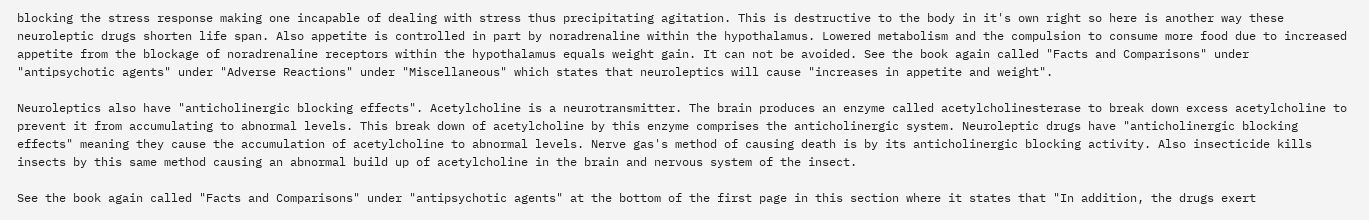blocking the stress response making one incapable of dealing with stress thus precipitating agitation. This is destructive to the body in it's own right so here is another way these neuroleptic drugs shorten life span. Also appetite is controlled in part by noradrenaline within the hypothalamus. Lowered metabolism and the compulsion to consume more food due to increased appetite from the blockage of noradrenaline receptors within the hypothalamus equals weight gain. It can not be avoided. See the book again called "Facts and Comparisons" under "antipsychotic agents" under "Adverse Reactions" under "Miscellaneous" which states that neuroleptics will cause "increases in appetite and weight".

Neuroleptics also have "anticholinergic blocking effects". Acetylcholine is a neurotransmitter. The brain produces an enzyme called acetylcholinesterase to break down excess acetylcholine to prevent it from accumulating to abnormal levels. This break down of acetylcholine by this enzyme comprises the anticholinergic system. Neuroleptic drugs have "anticholinergic blocking effects" meaning they cause the accumulation of acetylcholine to abnormal levels. Nerve gas's method of causing death is by its anticholinergic blocking activity. Also insecticide kills insects by this same method causing an abnormal build up of acetylcholine in the brain and nervous system of the insect.

See the book again called "Facts and Comparisons" under "antipsychotic agents" at the bottom of the first page in this section where it states that "In addition, the drugs exert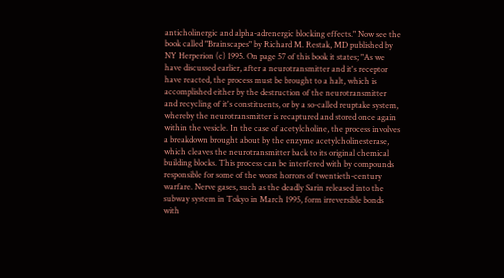anticholinergic and alpha-adrenergic blocking effects." Now see the book called "Brainscapes" by Richard M. Restak, MD published by NY Herperion (c) 1995. On page 57 of this book it states; "As we have discussed earlier, after a neurotransmitter and it's receptor have reacted, the process must be brought to a halt, which is accomplished either by the destruction of the neurotransmitter and recycling of it's constituents, or by a so-called reuptake system, whereby the neurotransmitter is recaptured and stored once again within the vesicle. In the case of acetylcholine, the process involves a breakdown brought about by the enzyme acetylcholinesterase, which cleaves the neurotransmitter back to its original chemical building blocks. This process can be interfered with by compounds responsible for some of the worst horrors of twentieth-century warfare. Nerve gases, such as the deadly Sarin released into the subway system in Tokyo in March 1995, form irreversible bonds with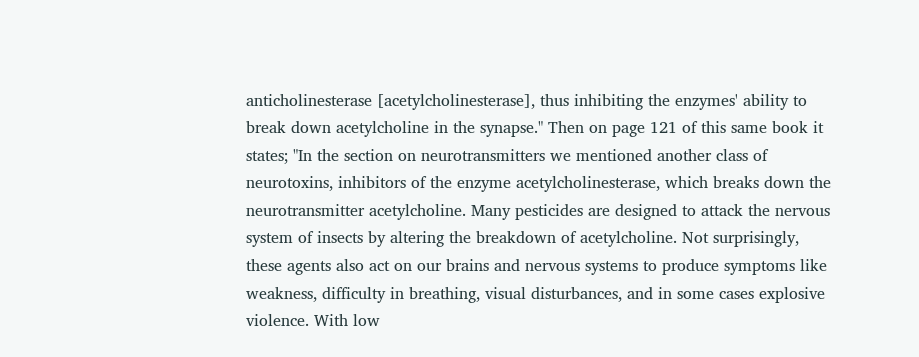anticholinesterase [acetylcholinesterase], thus inhibiting the enzymes' ability to break down acetylcholine in the synapse." Then on page 121 of this same book it states; "In the section on neurotransmitters we mentioned another class of neurotoxins, inhibitors of the enzyme acetylcholinesterase, which breaks down the neurotransmitter acetylcholine. Many pesticides are designed to attack the nervous system of insects by altering the breakdown of acetylcholine. Not surprisingly, these agents also act on our brains and nervous systems to produce symptoms like weakness, difficulty in breathing, visual disturbances, and in some cases explosive violence. With low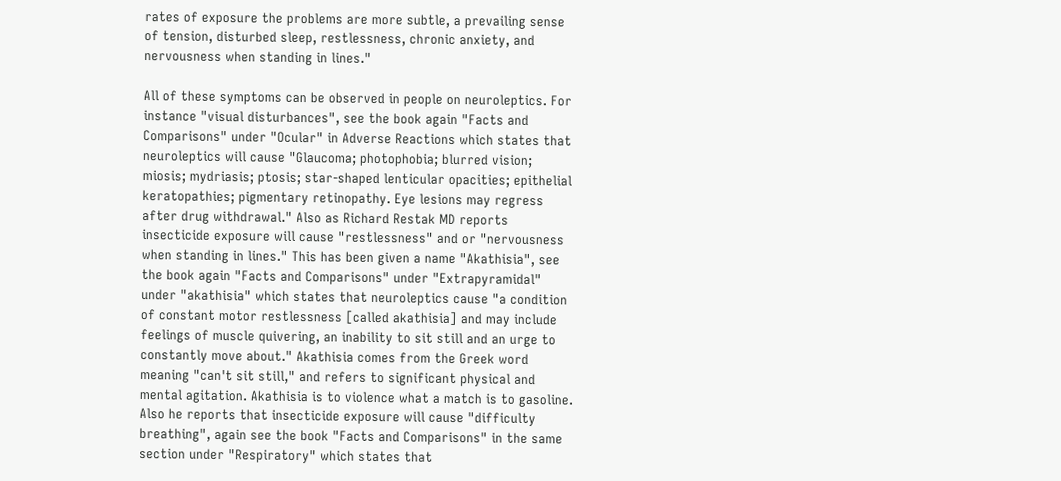rates of exposure the problems are more subtle, a prevailing sense of tension, disturbed sleep, restlessness, chronic anxiety, and nervousness when standing in lines."

All of these symptoms can be observed in people on neuroleptics. For instance "visual disturbances", see the book again "Facts and Comparisons" under "Ocular" in Adverse Reactions which states that neuroleptics will cause "Glaucoma; photophobia; blurred vision; miosis; mydriasis; ptosis; star-shaped lenticular opacities; epithelial keratopathies; pigmentary retinopathy. Eye lesions may regress after drug withdrawal." Also as Richard Restak MD reports insecticide exposure will cause "restlessness" and or "nervousness when standing in lines." This has been given a name "Akathisia", see the book again "Facts and Comparisons" under "Extrapyramidal" under "akathisia" which states that neuroleptics cause "a condition of constant motor restlessness [called akathisia] and may include feelings of muscle quivering, an inability to sit still and an urge to constantly move about." Akathisia comes from the Greek word meaning "can't sit still," and refers to significant physical and mental agitation. Akathisia is to violence what a match is to gasoline. Also he reports that insecticide exposure will cause "difficulty breathing", again see the book "Facts and Comparisons" in the same section under "Respiratory" which states that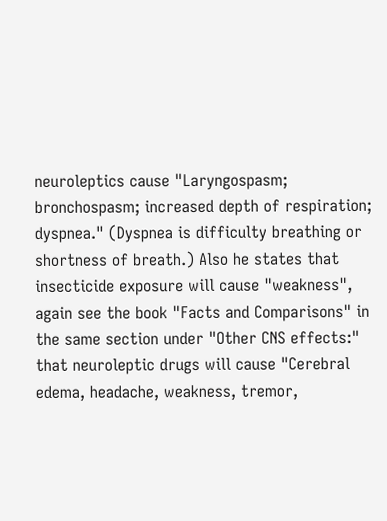neuroleptics cause "Laryngospasm; bronchospasm; increased depth of respiration; dyspnea." (Dyspnea is difficulty breathing or shortness of breath.) Also he states that insecticide exposure will cause "weakness", again see the book "Facts and Comparisons" in the same section under "Other CNS effects:" that neuroleptic drugs will cause "Cerebral edema, headache, weakness, tremor,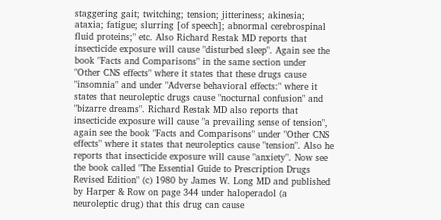staggering gait; twitching; tension; jitteriness; akinesia; ataxia; fatigue; slurring [of speech]; abnormal cerebrospinal fluid proteins;" etc. Also Richard Restak MD reports that insecticide exposure will cause "disturbed sleep". Again see the book "Facts and Comparisons" in the same section under "Other CNS effects" where it states that these drugs cause "insomnia" and under "Adverse behavioral effects:" where it states that neuroleptic drugs cause "nocturnal confusion" and "bizarre dreams". Richard Restak MD also reports that insecticide exposure will cause "a prevailing sense of tension", again see the book "Facts and Comparisons" under "Other CNS effects" where it states that neuroleptics cause "tension". Also he reports that insecticide exposure will cause "anxiety". Now see the book called "The Essential Guide to Prescription Drugs Revised Edition" (c) 1980 by James W. Long MD and published by Harper & Row on page 344 under haloperadol (a neuroleptic drug) that this drug can cause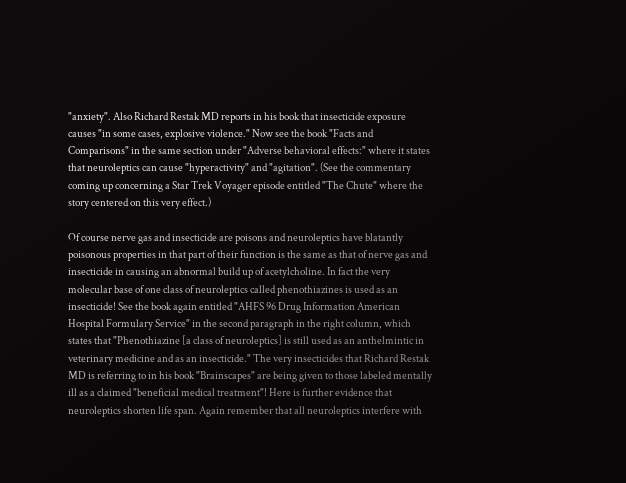"anxiety". Also Richard Restak MD reports in his book that insecticide exposure causes "in some cases, explosive violence." Now see the book "Facts and Comparisons" in the same section under "Adverse behavioral effects:" where it states that neuroleptics can cause "hyperactivity" and "agitation". (See the commentary coming up concerning a Star Trek Voyager episode entitled "The Chute" where the story centered on this very effect.)

Of course nerve gas and insecticide are poisons and neuroleptics have blatantly poisonous properties in that part of their function is the same as that of nerve gas and insecticide in causing an abnormal build up of acetylcholine. In fact the very molecular base of one class of neuroleptics called phenothiazines is used as an insecticide! See the book again entitled "AHFS 96 Drug Information American Hospital Formulary Service" in the second paragraph in the right column, which states that "Phenothiazine [a class of neuroleptics] is still used as an anthelmintic in veterinary medicine and as an insecticide." The very insecticides that Richard Restak MD is referring to in his book "Brainscapes" are being given to those labeled mentally ill as a claimed "beneficial medical treatment"! Here is further evidence that neuroleptics shorten life span. Again remember that all neuroleptics interfere with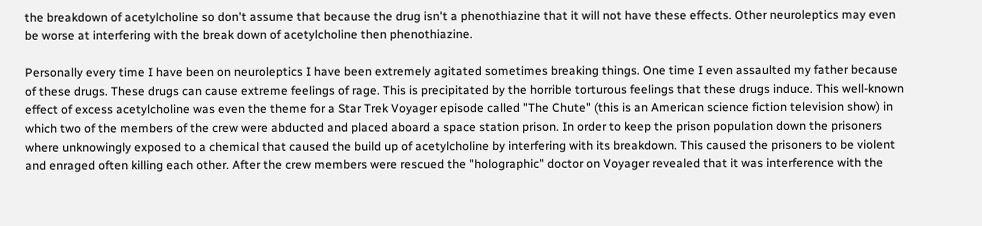the breakdown of acetylcholine so don't assume that because the drug isn't a phenothiazine that it will not have these effects. Other neuroleptics may even be worse at interfering with the break down of acetylcholine then phenothiazine.

Personally every time I have been on neuroleptics I have been extremely agitated sometimes breaking things. One time I even assaulted my father because of these drugs. These drugs can cause extreme feelings of rage. This is precipitated by the horrible torturous feelings that these drugs induce. This well-known effect of excess acetylcholine was even the theme for a Star Trek Voyager episode called "The Chute" (this is an American science fiction television show) in which two of the members of the crew were abducted and placed aboard a space station prison. In order to keep the prison population down the prisoners where unknowingly exposed to a chemical that caused the build up of acetylcholine by interfering with its breakdown. This caused the prisoners to be violent and enraged often killing each other. After the crew members were rescued the "holographic" doctor on Voyager revealed that it was interference with the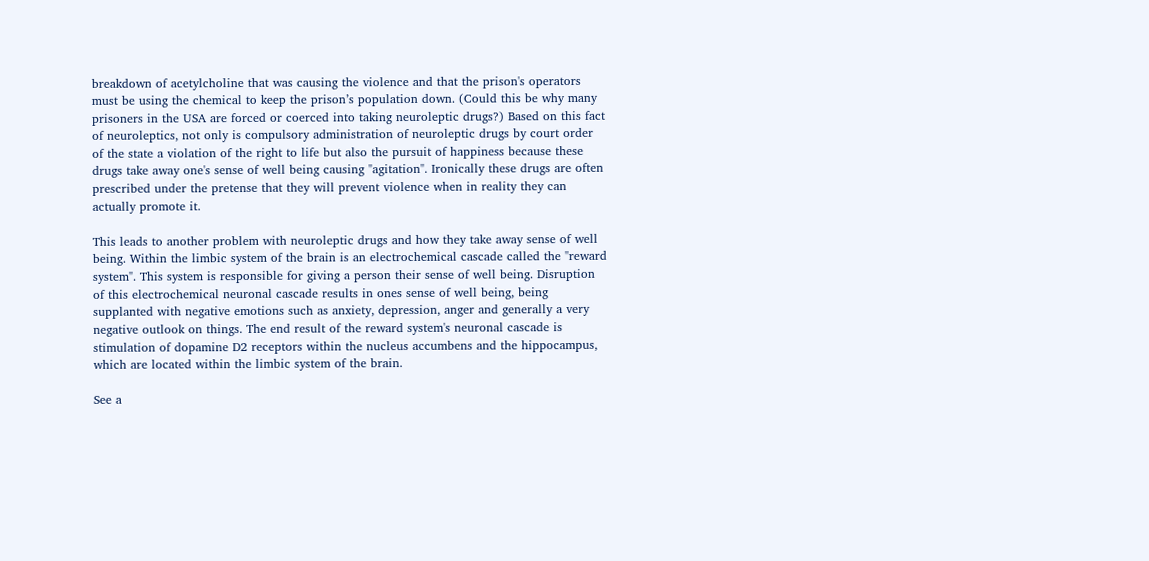breakdown of acetylcholine that was causing the violence and that the prison's operators must be using the chemical to keep the prison’s population down. (Could this be why many prisoners in the USA are forced or coerced into taking neuroleptic drugs?) Based on this fact of neuroleptics, not only is compulsory administration of neuroleptic drugs by court order of the state a violation of the right to life but also the pursuit of happiness because these drugs take away one's sense of well being causing "agitation". Ironically these drugs are often prescribed under the pretense that they will prevent violence when in reality they can actually promote it.

This leads to another problem with neuroleptic drugs and how they take away sense of well being. Within the limbic system of the brain is an electrochemical cascade called the "reward system". This system is responsible for giving a person their sense of well being. Disruption of this electrochemical neuronal cascade results in ones sense of well being, being supplanted with negative emotions such as anxiety, depression, anger and generally a very negative outlook on things. The end result of the reward system's neuronal cascade is stimulation of dopamine D2 receptors within the nucleus accumbens and the hippocampus, which are located within the limbic system of the brain.

See a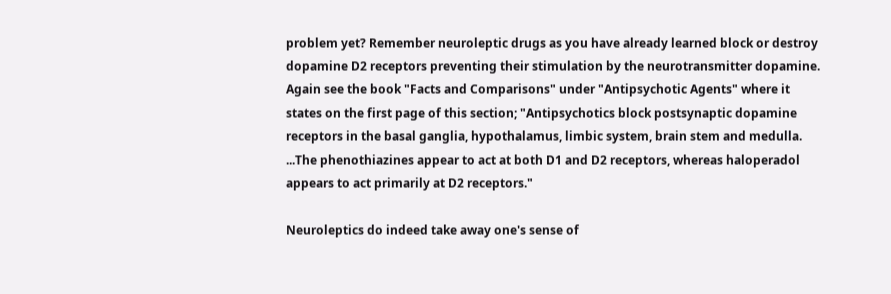problem yet? Remember neuroleptic drugs as you have already learned block or destroy dopamine D2 receptors preventing their stimulation by the neurotransmitter dopamine. Again see the book "Facts and Comparisons" under "Antipsychotic Agents" where it states on the first page of this section; "Antipsychotics block postsynaptic dopamine receptors in the basal ganglia, hypothalamus, limbic system, brain stem and medulla. ...The phenothiazines appear to act at both D1 and D2 receptors, whereas haloperadol appears to act primarily at D2 receptors."

Neuroleptics do indeed take away one's sense of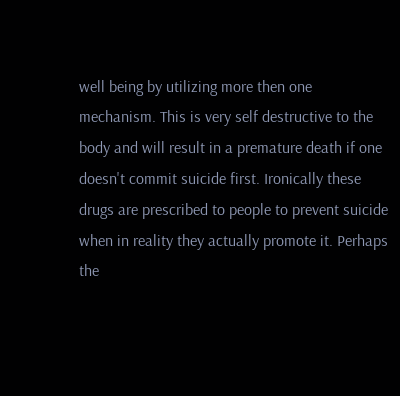well being by utilizing more then one mechanism. This is very self destructive to the body and will result in a premature death if one doesn't commit suicide first. Ironically these drugs are prescribed to people to prevent suicide when in reality they actually promote it. Perhaps the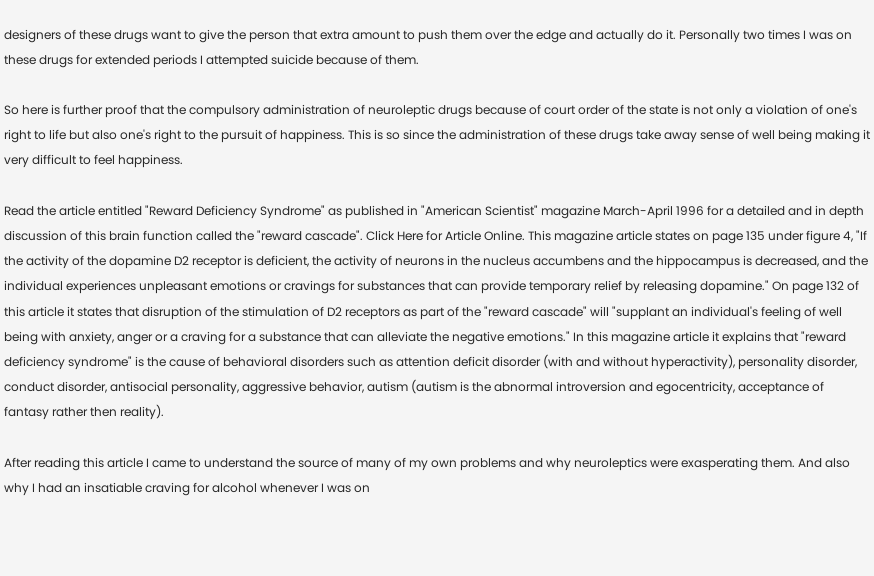designers of these drugs want to give the person that extra amount to push them over the edge and actually do it. Personally two times I was on these drugs for extended periods I attempted suicide because of them.

So here is further proof that the compulsory administration of neuroleptic drugs because of court order of the state is not only a violation of one's right to life but also one's right to the pursuit of happiness. This is so since the administration of these drugs take away sense of well being making it very difficult to feel happiness.

Read the article entitled "Reward Deficiency Syndrome" as published in "American Scientist" magazine March-April 1996 for a detailed and in depth discussion of this brain function called the "reward cascade". Click Here for Article Online. This magazine article states on page 135 under figure 4, "If the activity of the dopamine D2 receptor is deficient, the activity of neurons in the nucleus accumbens and the hippocampus is decreased, and the individual experiences unpleasant emotions or cravings for substances that can provide temporary relief by releasing dopamine." On page 132 of this article it states that disruption of the stimulation of D2 receptors as part of the "reward cascade" will "supplant an individual's feeling of well being with anxiety, anger or a craving for a substance that can alleviate the negative emotions." In this magazine article it explains that "reward deficiency syndrome" is the cause of behavioral disorders such as attention deficit disorder (with and without hyperactivity), personality disorder, conduct disorder, antisocial personality, aggressive behavior, autism (autism is the abnormal introversion and egocentricity, acceptance of fantasy rather then reality).

After reading this article I came to understand the source of many of my own problems and why neuroleptics were exasperating them. And also why I had an insatiable craving for alcohol whenever I was on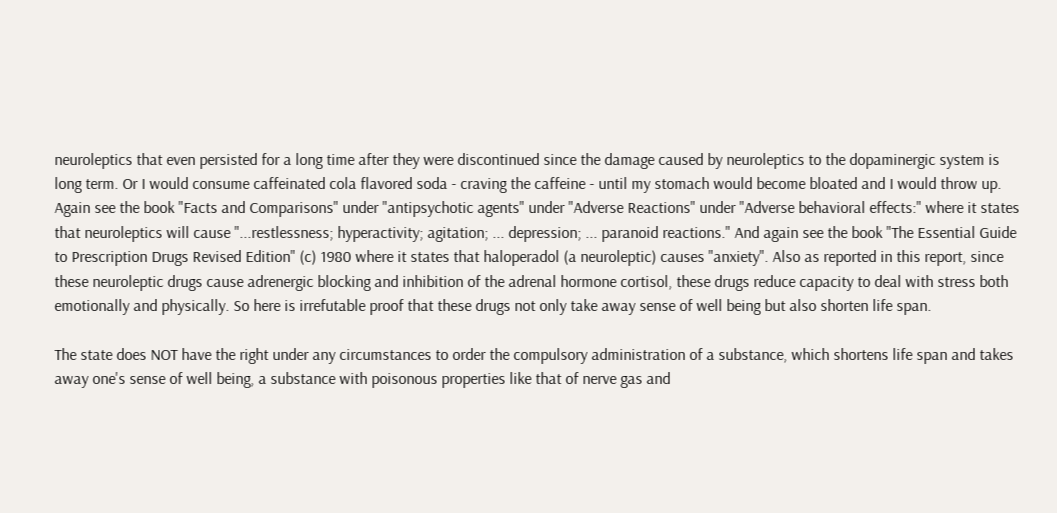neuroleptics that even persisted for a long time after they were discontinued since the damage caused by neuroleptics to the dopaminergic system is long term. Or I would consume caffeinated cola flavored soda - craving the caffeine - until my stomach would become bloated and I would throw up. Again see the book "Facts and Comparisons" under "antipsychotic agents" under "Adverse Reactions" under "Adverse behavioral effects:" where it states that neuroleptics will cause "...restlessness; hyperactivity; agitation; ... depression; ... paranoid reactions." And again see the book "The Essential Guide to Prescription Drugs Revised Edition" (c) 1980 where it states that haloperadol (a neuroleptic) causes "anxiety". Also as reported in this report, since these neuroleptic drugs cause adrenergic blocking and inhibition of the adrenal hormone cortisol, these drugs reduce capacity to deal with stress both emotionally and physically. So here is irrefutable proof that these drugs not only take away sense of well being but also shorten life span.

The state does NOT have the right under any circumstances to order the compulsory administration of a substance, which shortens life span and takes away one's sense of well being, a substance with poisonous properties like that of nerve gas and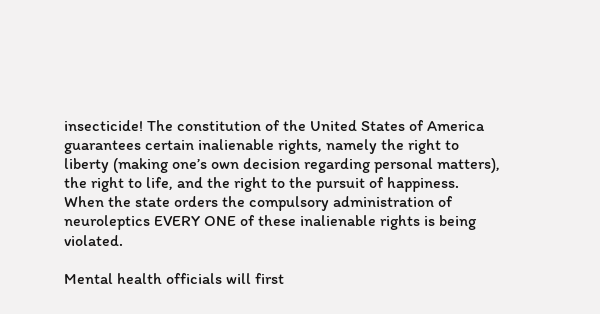insecticide! The constitution of the United States of America guarantees certain inalienable rights, namely the right to liberty (making one’s own decision regarding personal matters), the right to life, and the right to the pursuit of happiness. When the state orders the compulsory administration of neuroleptics EVERY ONE of these inalienable rights is being violated.

Mental health officials will first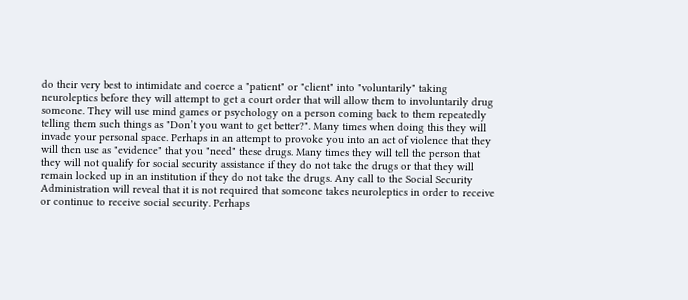do their very best to intimidate and coerce a "patient" or "client" into "voluntarily" taking neuroleptics before they will attempt to get a court order that will allow them to involuntarily drug someone. They will use mind games or psychology on a person coming back to them repeatedly telling them such things as "Don’t you want to get better?". Many times when doing this they will invade your personal space. Perhaps in an attempt to provoke you into an act of violence that they will then use as "evidence" that you "need" these drugs. Many times they will tell the person that they will not qualify for social security assistance if they do not take the drugs or that they will remain locked up in an institution if they do not take the drugs. Any call to the Social Security Administration will reveal that it is not required that someone takes neuroleptics in order to receive or continue to receive social security. Perhaps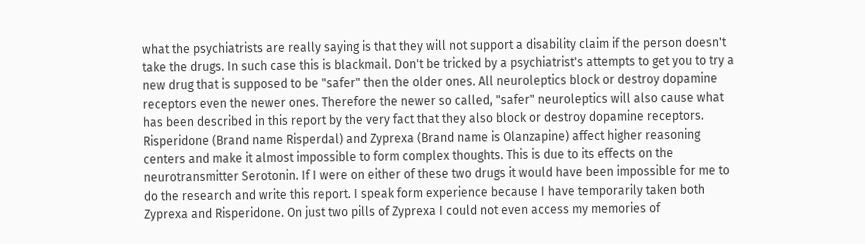what the psychiatrists are really saying is that they will not support a disability claim if the person doesn't take the drugs. In such case this is blackmail. Don't be tricked by a psychiatrist's attempts to get you to try a new drug that is supposed to be "safer" then the older ones. All neuroleptics block or destroy dopamine receptors even the newer ones. Therefore the newer so called, "safer" neuroleptics will also cause what has been described in this report by the very fact that they also block or destroy dopamine receptors. Risperidone (Brand name Risperdal) and Zyprexa (Brand name is Olanzapine) affect higher reasoning centers and make it almost impossible to form complex thoughts. This is due to its effects on the neurotransmitter Serotonin. If I were on either of these two drugs it would have been impossible for me to do the research and write this report. I speak form experience because I have temporarily taken both Zyprexa and Risperidone. On just two pills of Zyprexa I could not even access my memories of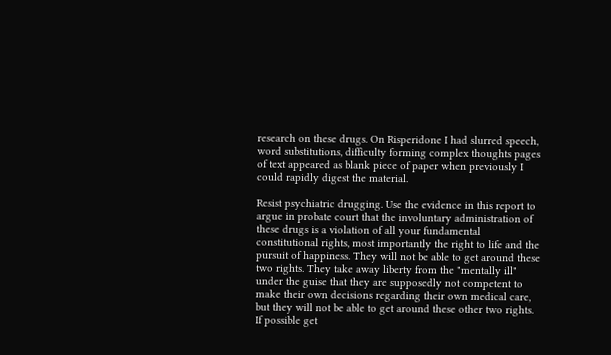research on these drugs. On Risperidone I had slurred speech, word substitutions, difficulty forming complex thoughts pages of text appeared as blank piece of paper when previously I could rapidly digest the material.

Resist psychiatric drugging. Use the evidence in this report to argue in probate court that the involuntary administration of these drugs is a violation of all your fundamental constitutional rights, most importantly the right to life and the pursuit of happiness. They will not be able to get around these two rights. They take away liberty from the "mentally ill" under the guise that they are supposedly not competent to make their own decisions regarding their own medical care, but they will not be able to get around these other two rights. If possible get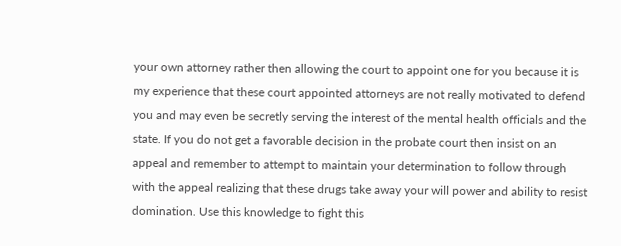your own attorney rather then allowing the court to appoint one for you because it is my experience that these court appointed attorneys are not really motivated to defend you and may even be secretly serving the interest of the mental health officials and the state. If you do not get a favorable decision in the probate court then insist on an appeal and remember to attempt to maintain your determination to follow through with the appeal realizing that these drugs take away your will power and ability to resist domination. Use this knowledge to fight this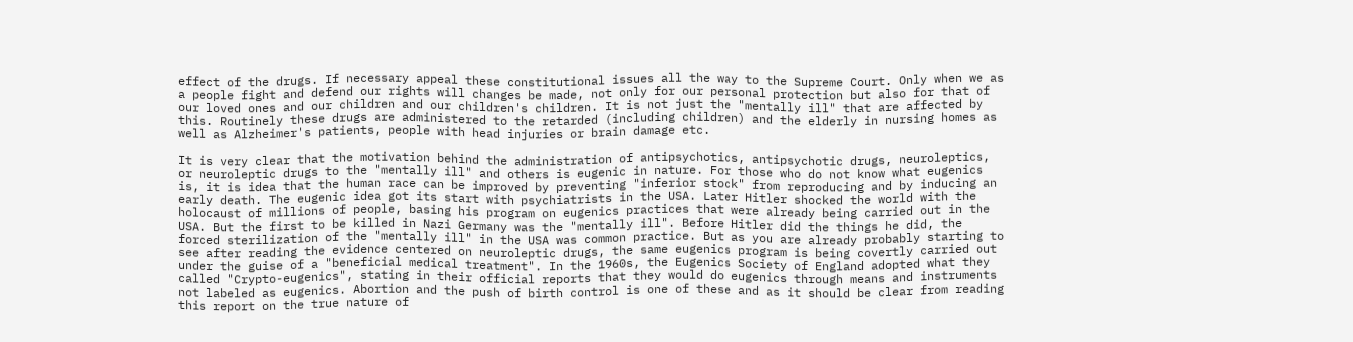effect of the drugs. If necessary appeal these constitutional issues all the way to the Supreme Court. Only when we as a people fight and defend our rights will changes be made, not only for our personal protection but also for that of our loved ones and our children and our children's children. It is not just the "mentally ill" that are affected by this. Routinely these drugs are administered to the retarded (including children) and the elderly in nursing homes as well as Alzheimer's patients, people with head injuries or brain damage etc.

It is very clear that the motivation behind the administration of antipsychotics, antipsychotic drugs, neuroleptics, or neuroleptic drugs to the "mentally ill" and others is eugenic in nature. For those who do not know what eugenics is, it is idea that the human race can be improved by preventing "inferior stock" from reproducing and by inducing an early death. The eugenic idea got its start with psychiatrists in the USA. Later Hitler shocked the world with the holocaust of millions of people, basing his program on eugenics practices that were already being carried out in the USA. But the first to be killed in Nazi Germany was the "mentally ill". Before Hitler did the things he did, the forced sterilization of the "mentally ill" in the USA was common practice. But as you are already probably starting to see after reading the evidence centered on neuroleptic drugs, the same eugenics program is being covertly carried out under the guise of a "beneficial medical treatment". In the 1960s, the Eugenics Society of England adopted what they called "Crypto-eugenics", stating in their official reports that they would do eugenics through means and instruments not labeled as eugenics. Abortion and the push of birth control is one of these and as it should be clear from reading this report on the true nature of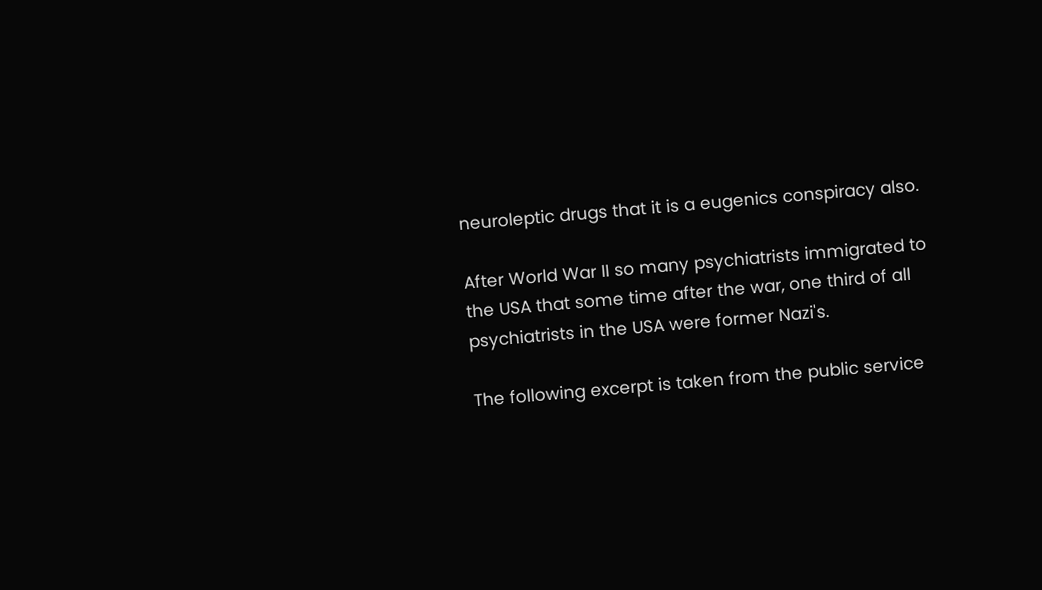neuroleptic drugs that it is a eugenics conspiracy also.

After World War II so many psychiatrists immigrated to the USA that some time after the war, one third of all psychiatrists in the USA were former Nazi's.

The following excerpt is taken from the public service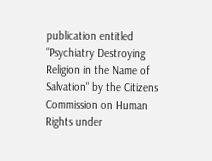publication entitled "Psychiatry Destroying Religion in the Name of Salvation" by the Citizens Commission on Human Rights under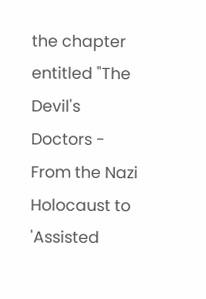the chapter entitled "The Devil's Doctors - From the Nazi Holocaust to 'Assisted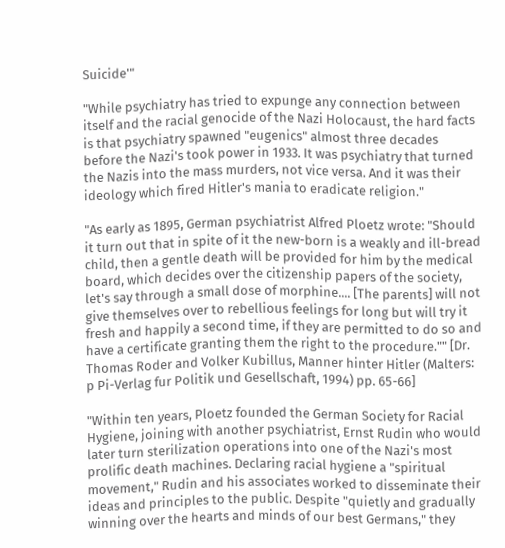Suicide'"

"While psychiatry has tried to expunge any connection between itself and the racial genocide of the Nazi Holocaust, the hard facts is that psychiatry spawned "eugenics" almost three decades before the Nazi's took power in 1933. It was psychiatry that turned the Nazis into the mass murders, not vice versa. And it was their ideology which fired Hitler's mania to eradicate religion."

"As early as 1895, German psychiatrist Alfred Ploetz wrote: "Should it turn out that in spite of it the new-born is a weakly and ill-bread child, then a gentle death will be provided for him by the medical board, which decides over the citizenship papers of the society, let's say through a small dose of morphine.... [The parents] will not give themselves over to rebellious feelings for long but will try it fresh and happily a second time, if they are permitted to do so and have a certificate granting them the right to the procedure."" [Dr. Thomas Roder and Volker Kubillus, Manner hinter Hitler (Malters: p Pi-Verlag fur Politik und Gesellschaft, 1994) pp. 65-66]

"Within ten years, Ploetz founded the German Society for Racial Hygiene, joining with another psychiatrist, Ernst Rudin who would later turn sterilization operations into one of the Nazi's most prolific death machines. Declaring racial hygiene a "spiritual movement," Rudin and his associates worked to disseminate their ideas and principles to the public. Despite "quietly and gradually winning over the hearts and minds of our best Germans," they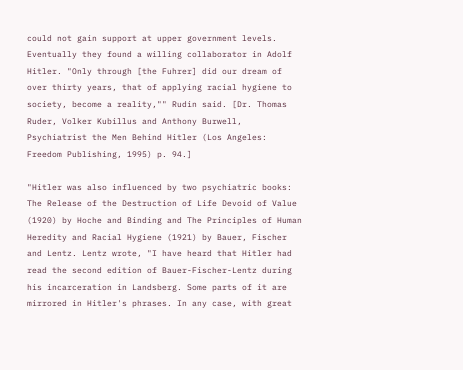could not gain support at upper government levels. Eventually they found a willing collaborator in Adolf Hitler. "Only through [the Fuhrer] did our dream of over thirty years, that of applying racial hygiene to society, become a reality,"" Rudin said. [Dr. Thomas Ruder, Volker Kubillus and Anthony Burwell, Psychiatrist the Men Behind Hitler (Los Angeles: Freedom Publishing, 1995) p. 94.]

"Hitler was also influenced by two psychiatric books: The Release of the Destruction of Life Devoid of Value (1920) by Hoche and Binding and The Principles of Human Heredity and Racial Hygiene (1921) by Bauer, Fischer and Lentz. Lentz wrote, "I have heard that Hitler had read the second edition of Bauer-Fischer-Lentz during his incarceration in Landsberg. Some parts of it are mirrored in Hitler's phrases. In any case, with great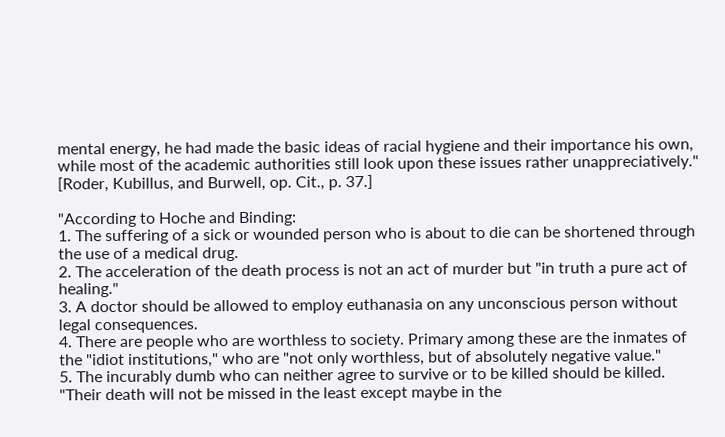mental energy, he had made the basic ideas of racial hygiene and their importance his own, while most of the academic authorities still look upon these issues rather unappreciatively." [Roder, Kubillus, and Burwell, op. Cit., p. 37.]

"According to Hoche and Binding:
1. The suffering of a sick or wounded person who is about to die can be shortened through the use of a medical drug.
2. The acceleration of the death process is not an act of murder but "in truth a pure act of healing."
3. A doctor should be allowed to employ euthanasia on any unconscious person without legal consequences.
4. There are people who are worthless to society. Primary among these are the inmates of the "idiot institutions," who are "not only worthless, but of absolutely negative value."
5. The incurably dumb who can neither agree to survive or to be killed should be killed. "Their death will not be missed in the least except maybe in the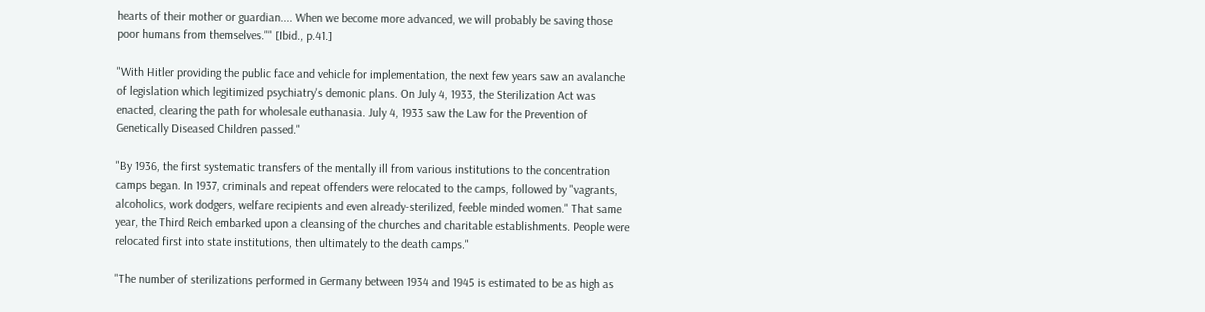hearts of their mother or guardian.... When we become more advanced, we will probably be saving those poor humans from themselves."" [Ibid., p.41.]

"With Hitler providing the public face and vehicle for implementation, the next few years saw an avalanche of legislation which legitimized psychiatry's demonic plans. On July 4, 1933, the Sterilization Act was enacted, clearing the path for wholesale euthanasia. July 4, 1933 saw the Law for the Prevention of Genetically Diseased Children passed."

"By 1936, the first systematic transfers of the mentally ill from various institutions to the concentration camps began. In 1937, criminals and repeat offenders were relocated to the camps, followed by "vagrants, alcoholics, work dodgers, welfare recipients and even already-sterilized, feeble minded women." That same year, the Third Reich embarked upon a cleansing of the churches and charitable establishments. People were relocated first into state institutions, then ultimately to the death camps."

"The number of sterilizations performed in Germany between 1934 and 1945 is estimated to be as high as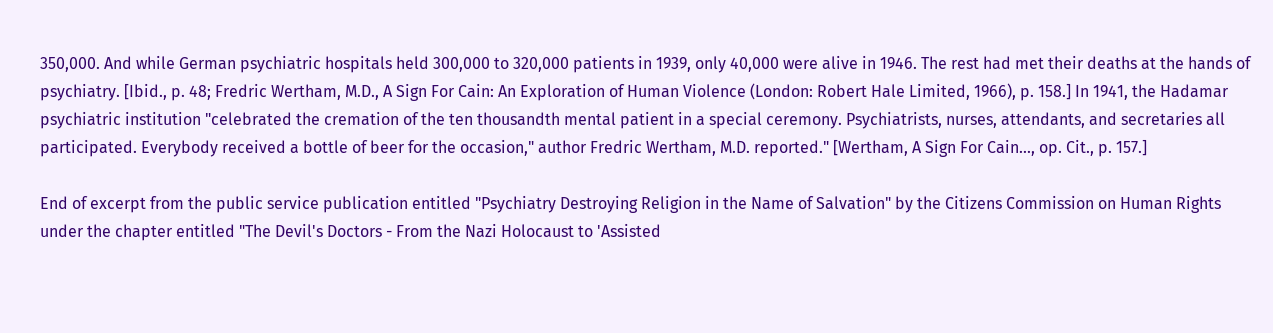350,000. And while German psychiatric hospitals held 300,000 to 320,000 patients in 1939, only 40,000 were alive in 1946. The rest had met their deaths at the hands of psychiatry. [Ibid., p. 48; Fredric Wertham, M.D., A Sign For Cain: An Exploration of Human Violence (London: Robert Hale Limited, 1966), p. 158.] In 1941, the Hadamar psychiatric institution "celebrated the cremation of the ten thousandth mental patient in a special ceremony. Psychiatrists, nurses, attendants, and secretaries all participated. Everybody received a bottle of beer for the occasion," author Fredric Wertham, M.D. reported." [Wertham, A Sign For Cain..., op. Cit., p. 157.]

End of excerpt from the public service publication entitled "Psychiatry Destroying Religion in the Name of Salvation" by the Citizens Commission on Human Rights under the chapter entitled "The Devil's Doctors - From the Nazi Holocaust to 'Assisted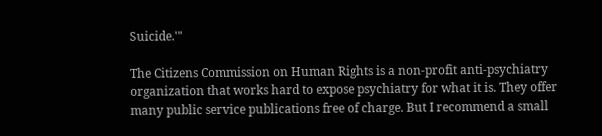Suicide.'"

The Citizens Commission on Human Rights is a non-profit anti-psychiatry organization that works hard to expose psychiatry for what it is. They offer many public service publications free of charge. But I recommend a small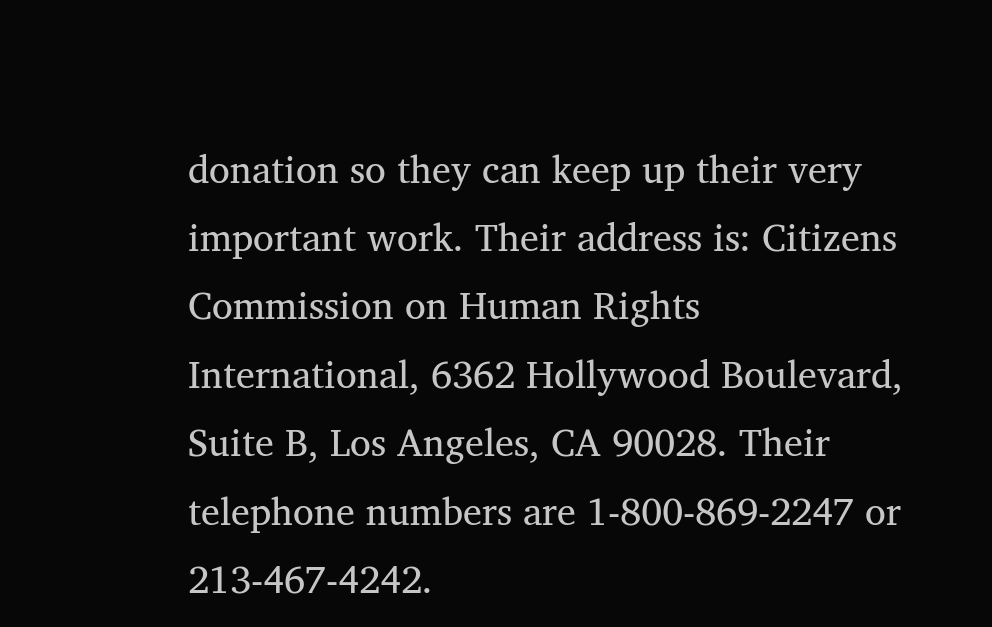donation so they can keep up their very important work. Their address is: Citizens Commission on Human Rights International, 6362 Hollywood Boulevard, Suite B, Los Angeles, CA 90028. Their telephone numbers are 1-800-869-2247 or 213-467-4242.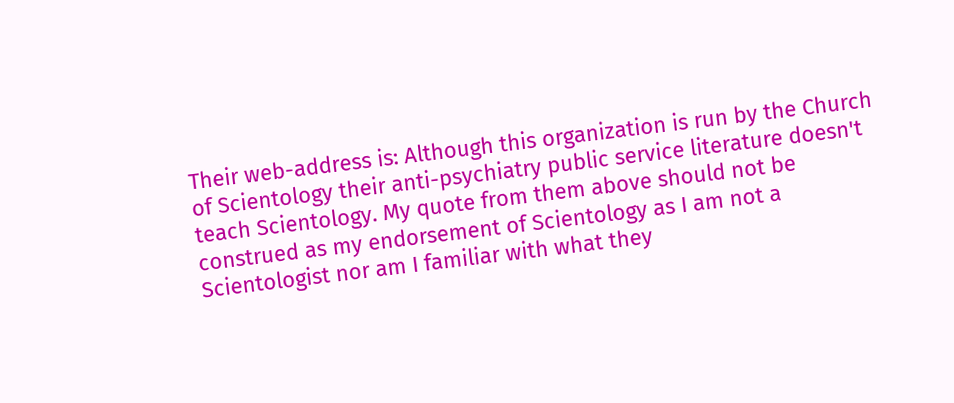Their web-address is: Although this organization is run by the Church of Scientology their anti-psychiatry public service literature doesn't teach Scientology. My quote from them above should not be construed as my endorsement of Scientology as I am not a Scientologist nor am I familiar with what they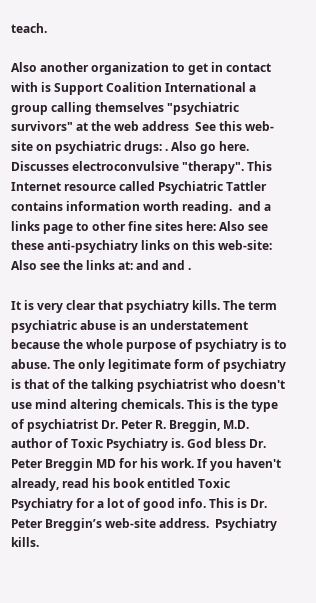teach.

Also another organization to get in contact with is Support Coalition International a group calling themselves "psychiatric survivors" at the web address  See this web-site on psychiatric drugs: . Also go here.  Discusses electroconvulsive "therapy". This Internet resource called Psychiatric Tattler contains information worth reading.  and a links page to other fine sites here: Also see these anti-psychiatry links on this web-site: Also see the links at: and and .

It is very clear that psychiatry kills. The term psychiatric abuse is an understatement because the whole purpose of psychiatry is to abuse. The only legitimate form of psychiatry is that of the talking psychiatrist who doesn't use mind altering chemicals. This is the type of psychiatrist Dr. Peter R. Breggin, M.D. author of Toxic Psychiatry is. God bless Dr. Peter Breggin MD for his work. If you haven't already, read his book entitled Toxic Psychiatry for a lot of good info. This is Dr. Peter Breggin’s web-site address.  Psychiatry kills.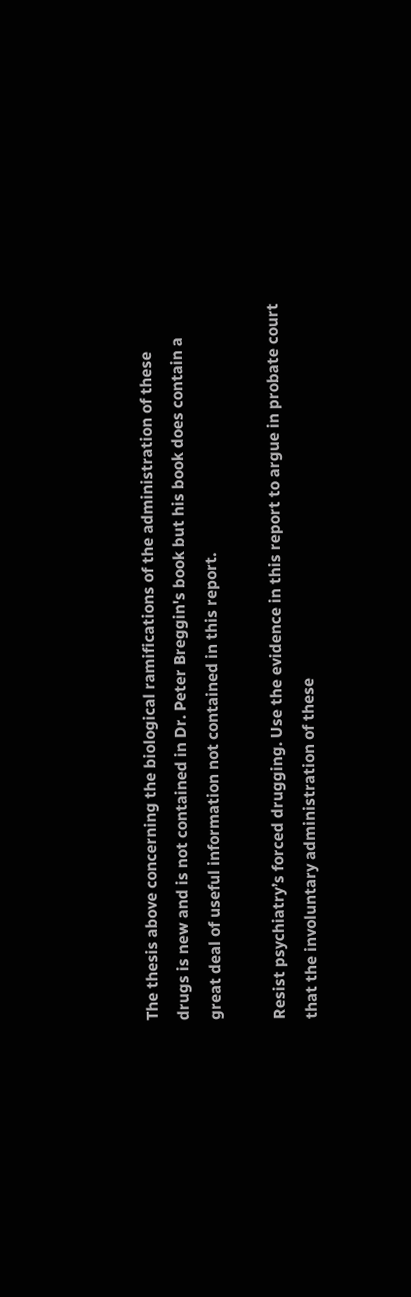The thesis above concerning the biological ramifications of the administration of these drugs is new and is not contained in Dr. Peter Breggin's book but his book does contain a great deal of useful information not contained in this report.

Resist psychiatry’s forced drugging. Use the evidence in this report to argue in probate court that the involuntary administration of these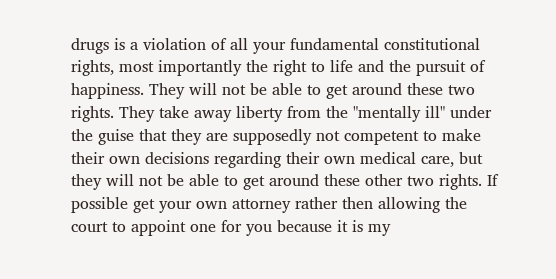drugs is a violation of all your fundamental constitutional rights, most importantly the right to life and the pursuit of happiness. They will not be able to get around these two rights. They take away liberty from the "mentally ill" under the guise that they are supposedly not competent to make their own decisions regarding their own medical care, but they will not be able to get around these other two rights. If possible get your own attorney rather then allowing the court to appoint one for you because it is my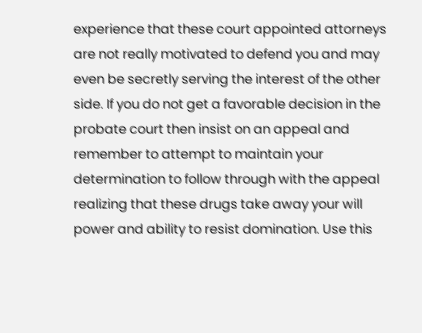experience that these court appointed attorneys are not really motivated to defend you and may even be secretly serving the interest of the other side. If you do not get a favorable decision in the probate court then insist on an appeal and remember to attempt to maintain your determination to follow through with the appeal realizing that these drugs take away your will power and ability to resist domination. Use this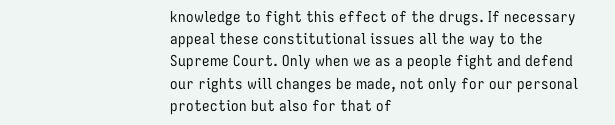knowledge to fight this effect of the drugs. If necessary appeal these constitutional issues all the way to the Supreme Court. Only when we as a people fight and defend our rights will changes be made, not only for our personal protection but also for that of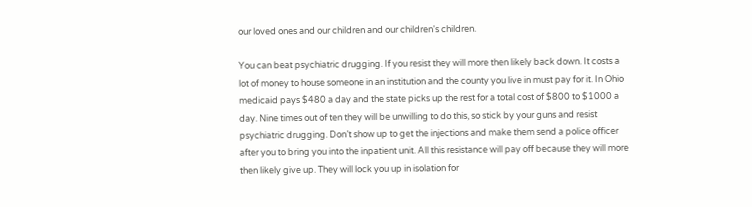our loved ones and our children and our children's children.

You can beat psychiatric drugging. If you resist they will more then likely back down. It costs a lot of money to house someone in an institution and the county you live in must pay for it. In Ohio medicaid pays $480 a day and the state picks up the rest for a total cost of $800 to $1000 a day. Nine times out of ten they will be unwilling to do this, so stick by your guns and resist psychiatric drugging. Don’t show up to get the injections and make them send a police officer after you to bring you into the inpatient unit. All this resistance will pay off because they will more then likely give up. They will lock you up in isolation for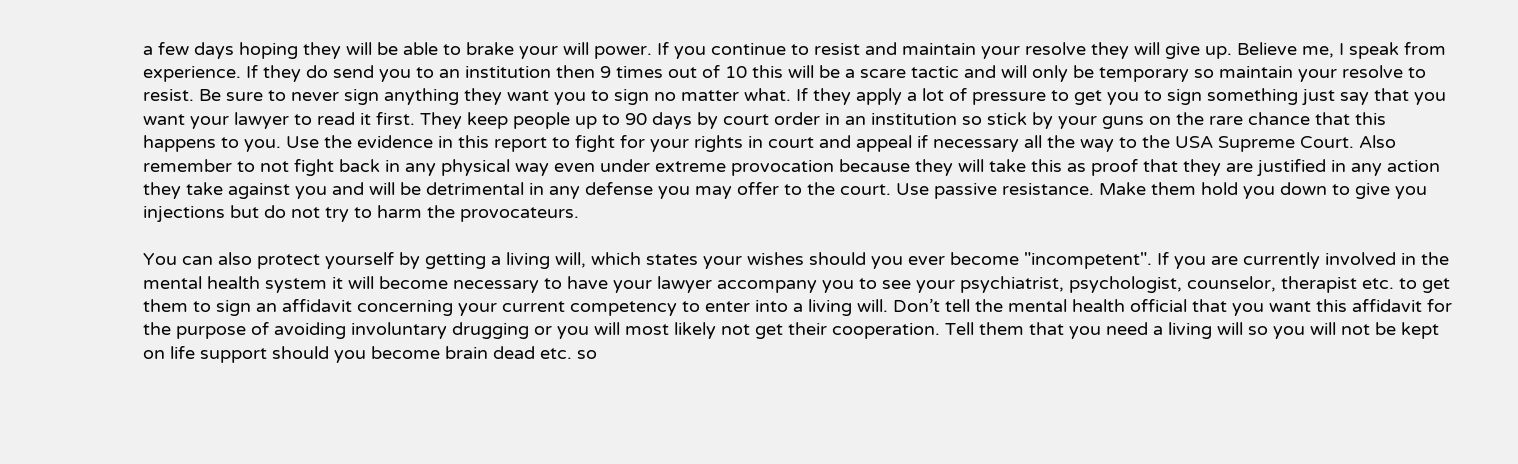a few days hoping they will be able to brake your will power. If you continue to resist and maintain your resolve they will give up. Believe me, I speak from experience. If they do send you to an institution then 9 times out of 10 this will be a scare tactic and will only be temporary so maintain your resolve to resist. Be sure to never sign anything they want you to sign no matter what. If they apply a lot of pressure to get you to sign something just say that you want your lawyer to read it first. They keep people up to 90 days by court order in an institution so stick by your guns on the rare chance that this happens to you. Use the evidence in this report to fight for your rights in court and appeal if necessary all the way to the USA Supreme Court. Also remember to not fight back in any physical way even under extreme provocation because they will take this as proof that they are justified in any action they take against you and will be detrimental in any defense you may offer to the court. Use passive resistance. Make them hold you down to give you injections but do not try to harm the provocateurs.

You can also protect yourself by getting a living will, which states your wishes should you ever become "incompetent". If you are currently involved in the mental health system it will become necessary to have your lawyer accompany you to see your psychiatrist, psychologist, counselor, therapist etc. to get them to sign an affidavit concerning your current competency to enter into a living will. Don’t tell the mental health official that you want this affidavit for the purpose of avoiding involuntary drugging or you will most likely not get their cooperation. Tell them that you need a living will so you will not be kept on life support should you become brain dead etc. so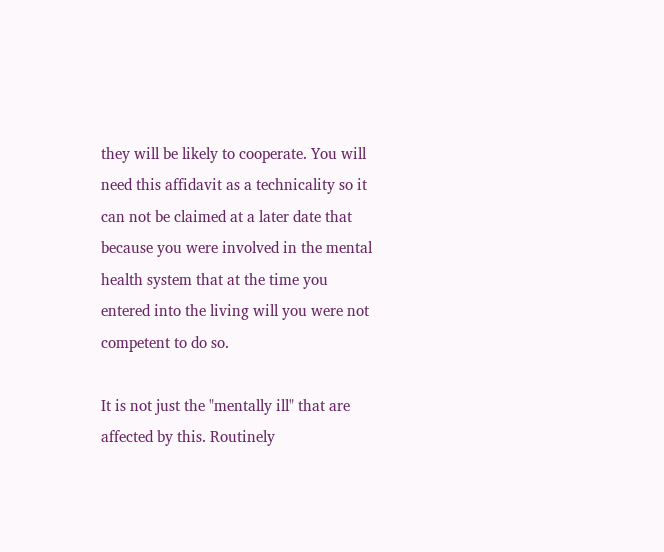they will be likely to cooperate. You will need this affidavit as a technicality so it can not be claimed at a later date that because you were involved in the mental health system that at the time you entered into the living will you were not competent to do so.

It is not just the "mentally ill" that are affected by this. Routinely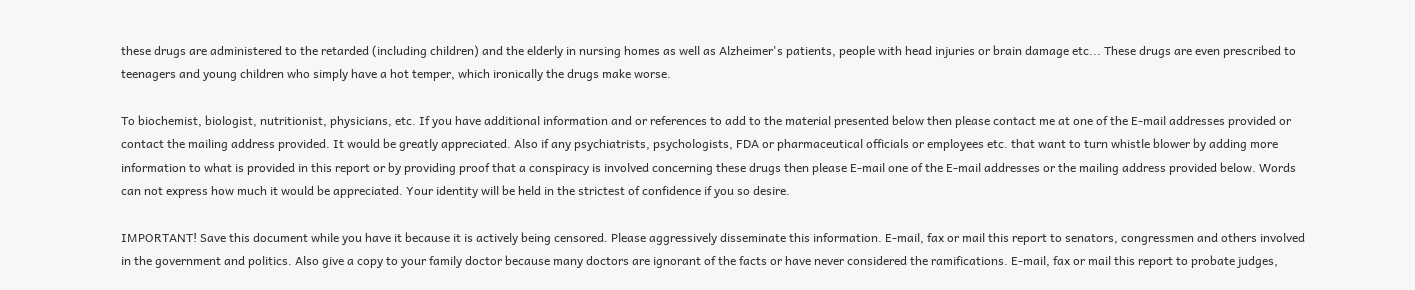these drugs are administered to the retarded (including children) and the elderly in nursing homes as well as Alzheimer's patients, people with head injuries or brain damage etc... These drugs are even prescribed to teenagers and young children who simply have a hot temper, which ironically the drugs make worse.

To biochemist, biologist, nutritionist, physicians, etc. If you have additional information and or references to add to the material presented below then please contact me at one of the E-mail addresses provided or contact the mailing address provided. It would be greatly appreciated. Also if any psychiatrists, psychologists, FDA or pharmaceutical officials or employees etc. that want to turn whistle blower by adding more information to what is provided in this report or by providing proof that a conspiracy is involved concerning these drugs then please E-mail one of the E-mail addresses or the mailing address provided below. Words can not express how much it would be appreciated. Your identity will be held in the strictest of confidence if you so desire.

IMPORTANT! Save this document while you have it because it is actively being censored. Please aggressively disseminate this information. E-mail, fax or mail this report to senators, congressmen and others involved in the government and politics. Also give a copy to your family doctor because many doctors are ignorant of the facts or have never considered the ramifications. E-mail, fax or mail this report to probate judges,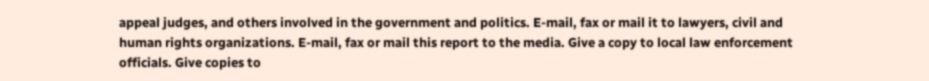appeal judges, and others involved in the government and politics. E-mail, fax or mail it to lawyers, civil and human rights organizations. E-mail, fax or mail this report to the media. Give a copy to local law enforcement officials. Give copies to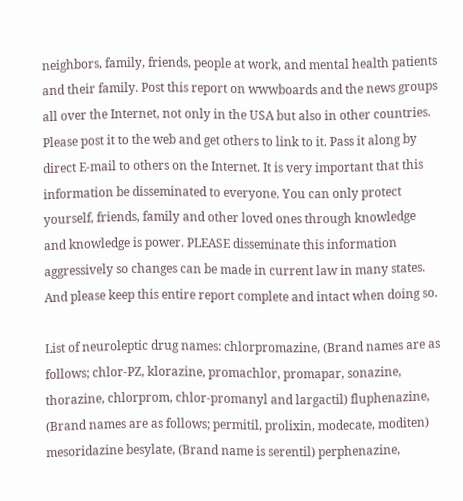neighbors, family, friends, people at work, and mental health patients and their family. Post this report on wwwboards and the news groups all over the Internet, not only in the USA but also in other countries. Please post it to the web and get others to link to it. Pass it along by direct E-mail to others on the Internet. It is very important that this information be disseminated to everyone. You can only protect yourself, friends, family and other loved ones through knowledge and knowledge is power. PLEASE disseminate this information aggressively so changes can be made in current law in many states. And please keep this entire report complete and intact when doing so.

List of neuroleptic drug names: chlorpromazine, (Brand names are as follows; chlor-PZ, klorazine, promachlor, promapar, sonazine, thorazine, chlorprom, chlor-promanyl and largactil) fluphenazine, (Brand names are as follows; permitil, prolixin, modecate, moditen) mesoridazine besylate, (Brand name is serentil) perphenazine,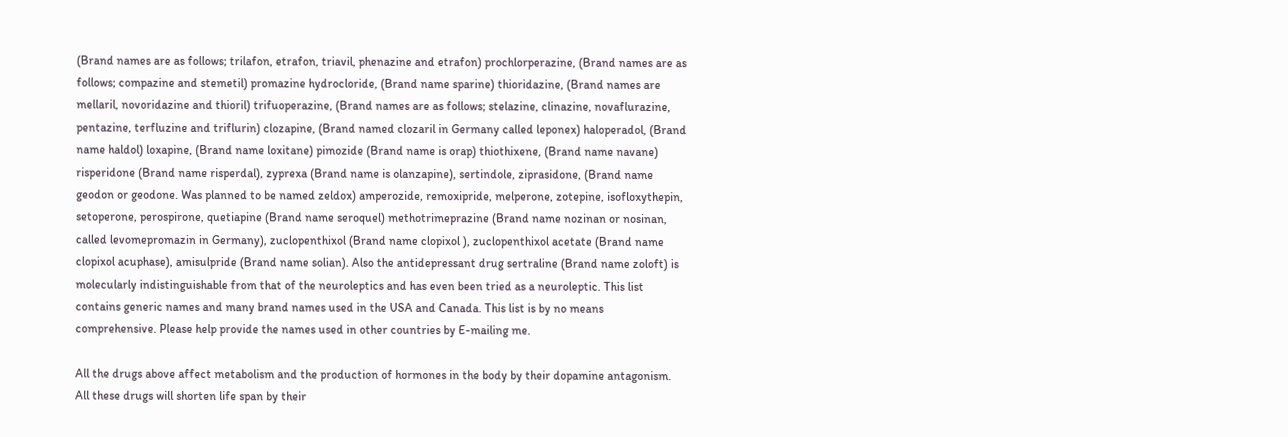(Brand names are as follows; trilafon, etrafon, triavil, phenazine and etrafon) prochlorperazine, (Brand names are as follows; compazine and stemetil) promazine hydrocloride, (Brand name sparine) thioridazine, (Brand names are mellaril, novoridazine and thioril) trifuoperazine, (Brand names are as follows; stelazine, clinazine, novaflurazine, pentazine, terfluzine and triflurin) clozapine, (Brand named clozaril in Germany called leponex) haloperadol, (Brand name haldol) loxapine, (Brand name loxitane) pimozide (Brand name is orap) thiothixene, (Brand name navane) risperidone (Brand name risperdal), zyprexa (Brand name is olanzapine), sertindole, ziprasidone, (Brand name geodon or geodone. Was planned to be named zeldox) amperozide, remoxipride, melperone, zotepine, isofloxythepin, setoperone, perospirone, quetiapine (Brand name seroquel) methotrimeprazine (Brand name nozinan or nosinan, called levomepromazin in Germany), zuclopenthixol (Brand name clopixol ), zuclopenthixol acetate (Brand name clopixol acuphase), amisulpride (Brand name solian). Also the antidepressant drug sertraline (Brand name zoloft) is molecularly indistinguishable from that of the neuroleptics and has even been tried as a neuroleptic. This list contains generic names and many brand names used in the USA and Canada. This list is by no means comprehensive. Please help provide the names used in other countries by E-mailing me.

All the drugs above affect metabolism and the production of hormones in the body by their dopamine antagonism. All these drugs will shorten life span by their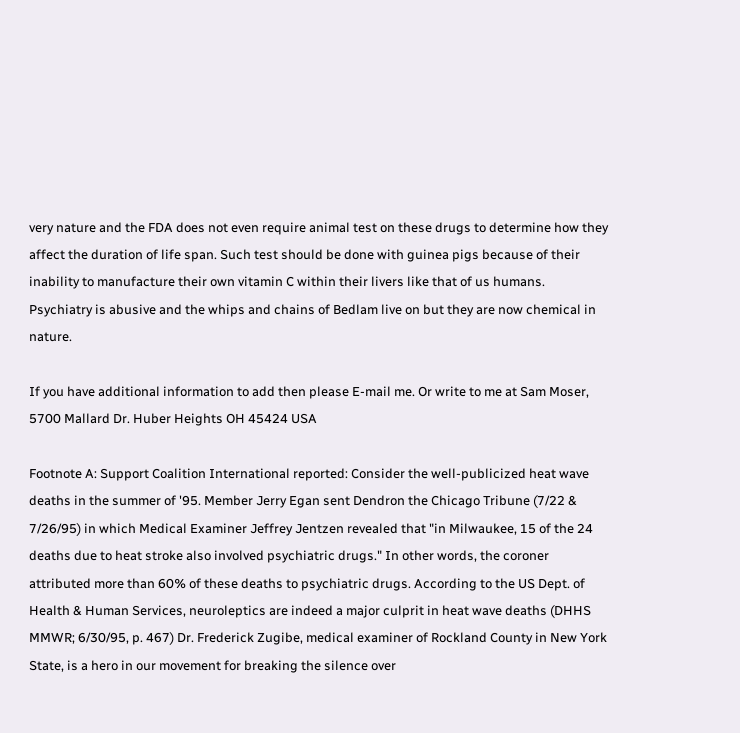very nature and the FDA does not even require animal test on these drugs to determine how they affect the duration of life span. Such test should be done with guinea pigs because of their inability to manufacture their own vitamin C within their livers like that of us humans. Psychiatry is abusive and the whips and chains of Bedlam live on but they are now chemical in nature.

If you have additional information to add then please E-mail me. Or write to me at Sam Moser, 5700 Mallard Dr. Huber Heights OH 45424 USA

Footnote A: Support Coalition International reported: Consider the well-publicized heat wave deaths in the summer of '95. Member Jerry Egan sent Dendron the Chicago Tribune (7/22 & 7/26/95) in which Medical Examiner Jeffrey Jentzen revealed that "in Milwaukee, 15 of the 24 deaths due to heat stroke also involved psychiatric drugs." In other words, the coroner attributed more than 60% of these deaths to psychiatric drugs. According to the US Dept. of Health & Human Services, neuroleptics are indeed a major culprit in heat wave deaths (DHHS MMWR; 6/30/95, p. 467) Dr. Frederick Zugibe, medical examiner of Rockland County in New York State, is a hero in our movement for breaking the silence over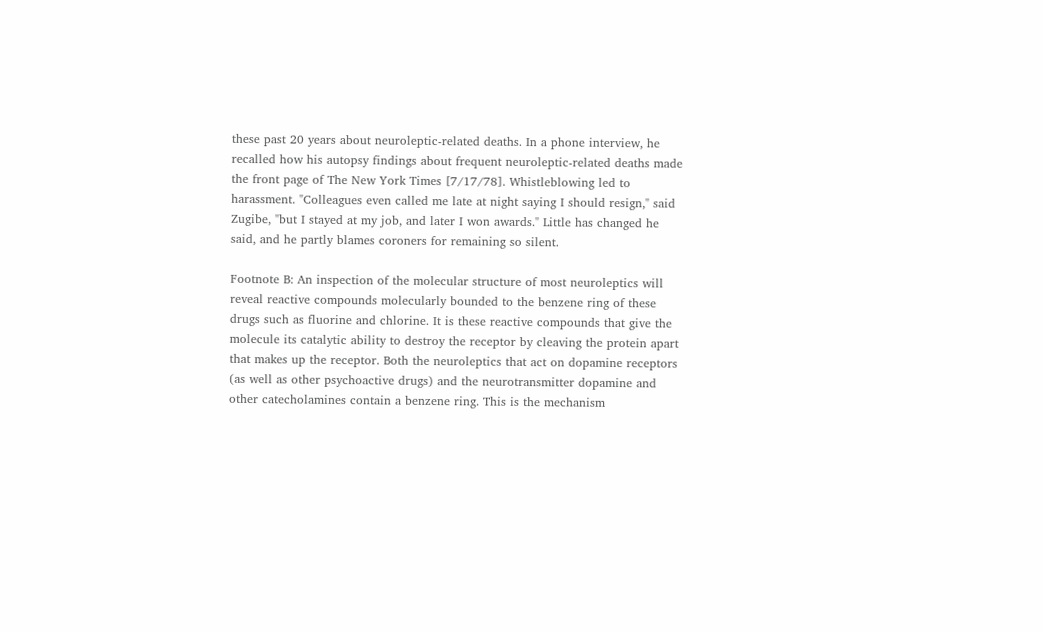these past 20 years about neuroleptic-related deaths. In a phone interview, he recalled how his autopsy findings about frequent neuroleptic-related deaths made the front page of The New York Times [7/17/78]. Whistleblowing led to harassment. "Colleagues even called me late at night saying I should resign," said Zugibe, "but I stayed at my job, and later I won awards." Little has changed he said, and he partly blames coroners for remaining so silent.

Footnote B: An inspection of the molecular structure of most neuroleptics will reveal reactive compounds molecularly bounded to the benzene ring of these drugs such as fluorine and chlorine. It is these reactive compounds that give the molecule its catalytic ability to destroy the receptor by cleaving the protein apart that makes up the receptor. Both the neuroleptics that act on dopamine receptors (as well as other psychoactive drugs) and the neurotransmitter dopamine and other catecholamines contain a benzene ring. This is the mechanism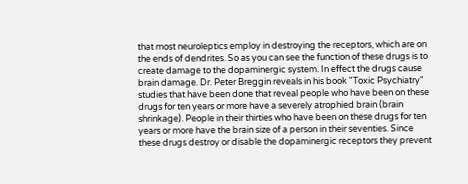that most neuroleptics employ in destroying the receptors, which are on the ends of dendrites. So as you can see the function of these drugs is to create damage to the dopaminergic system. In effect the drugs cause brain damage. Dr. Peter Breggin reveals in his book "Toxic Psychiatry" studies that have been done that reveal people who have been on these drugs for ten years or more have a severely atrophied brain (brain shrinkage). People in their thirties who have been on these drugs for ten years or more have the brain size of a person in their seventies. Since these drugs destroy or disable the dopaminergic receptors they prevent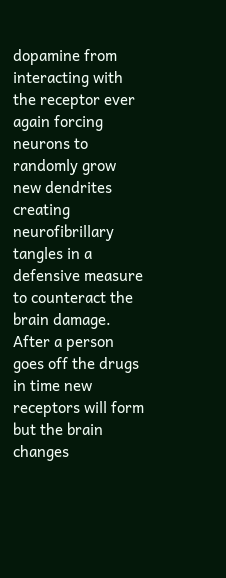dopamine from interacting with the receptor ever again forcing neurons to randomly grow new dendrites creating neurofibrillary tangles in a defensive measure to counteract the brain damage. After a person goes off the drugs in time new receptors will form but the brain changes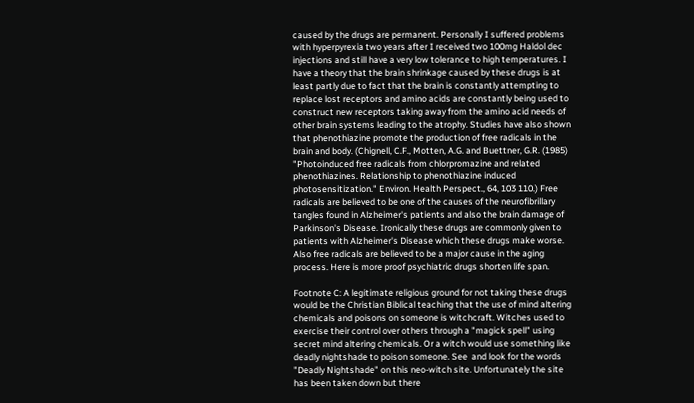caused by the drugs are permanent. Personally I suffered problems with hyperpyrexia two years after I received two 100mg Haldol dec injections and still have a very low tolerance to high temperatures. I have a theory that the brain shrinkage caused by these drugs is at least partly due to fact that the brain is constantly attempting to replace lost receptors and amino acids are constantly being used to construct new receptors taking away from the amino acid needs of other brain systems leading to the atrophy. Studies have also shown that phenothiazine promote the production of free radicals in the brain and body. (Chignell, C.F., Motten, A.G. and Buettner, G.R. (1985) "Photoinduced free radicals from chlorpromazine and related phenothiazines. Relationship to phenothiazine induced photosensitization." Environ. Health Perspect., 64, 103 110.) Free radicals are believed to be one of the causes of the neurofibrillary tangles found in Alzheimer's patients and also the brain damage of Parkinson's Disease. Ironically these drugs are commonly given to patients with Alzheimer's Disease which these drugs make worse. Also free radicals are believed to be a major cause in the aging process. Here is more proof psychiatric drugs shorten life span.

Footnote C: A legitimate religious ground for not taking these drugs would be the Christian Biblical teaching that the use of mind altering chemicals and poisons on someone is witchcraft. Witches used to exercise their control over others through a "magick spell" using secret mind altering chemicals. Or a witch would use something like deadly nightshade to poison someone. See  and look for the words "Deadly Nightshade" on this neo-witch site. Unfortunately the site has been taken down but there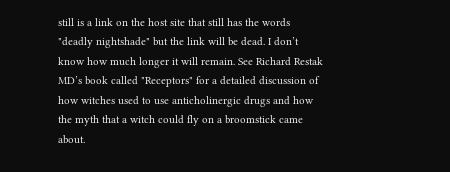still is a link on the host site that still has the words "deadly nightshade" but the link will be dead. I don’t know how much longer it will remain. See Richard Restak MD’s book called "Receptors" for a detailed discussion of how witches used to use anticholinergic drugs and how the myth that a witch could fly on a broomstick came about.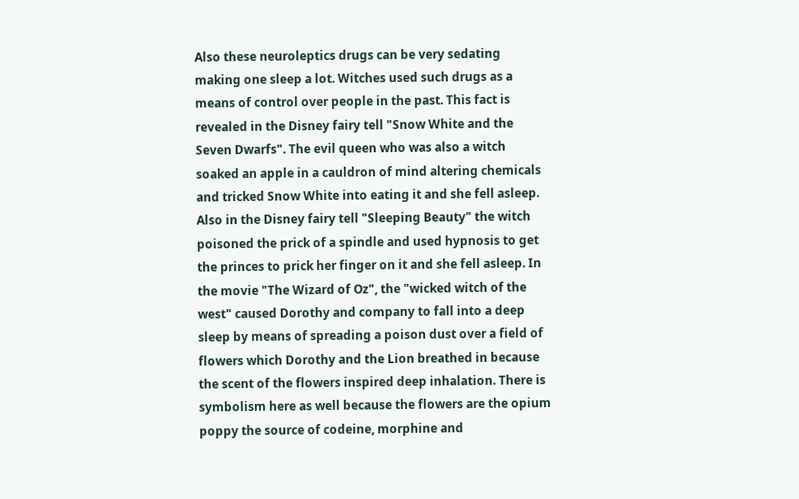Also these neuroleptics drugs can be very sedating making one sleep a lot. Witches used such drugs as a means of control over people in the past. This fact is revealed in the Disney fairy tell "Snow White and the Seven Dwarfs". The evil queen who was also a witch soaked an apple in a cauldron of mind altering chemicals and tricked Snow White into eating it and she fell asleep. Also in the Disney fairy tell "Sleeping Beauty" the witch poisoned the prick of a spindle and used hypnosis to get the princes to prick her finger on it and she fell asleep. In the movie "The Wizard of Oz", the "wicked witch of the west" caused Dorothy and company to fall into a deep sleep by means of spreading a poison dust over a field of flowers which Dorothy and the Lion breathed in because the scent of the flowers inspired deep inhalation. There is symbolism here as well because the flowers are the opium poppy the source of codeine, morphine and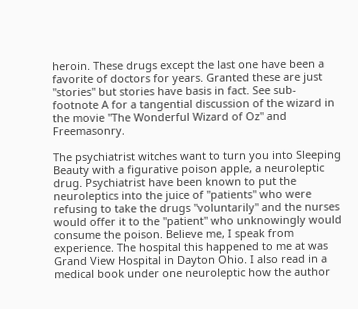heroin. These drugs except the last one have been a favorite of doctors for years. Granted these are just "stories" but stories have basis in fact. See sub-footnote A for a tangential discussion of the wizard in the movie "The Wonderful Wizard of Oz" and Freemasonry.

The psychiatrist witches want to turn you into Sleeping Beauty with a figurative poison apple, a neuroleptic drug. Psychiatrist have been known to put the neuroleptics into the juice of "patients" who were refusing to take the drugs "voluntarily" and the nurses would offer it to the "patient" who unknowingly would consume the poison. Believe me, I speak from experience. The hospital this happened to me at was Grand View Hospital in Dayton Ohio. I also read in a medical book under one neuroleptic how the author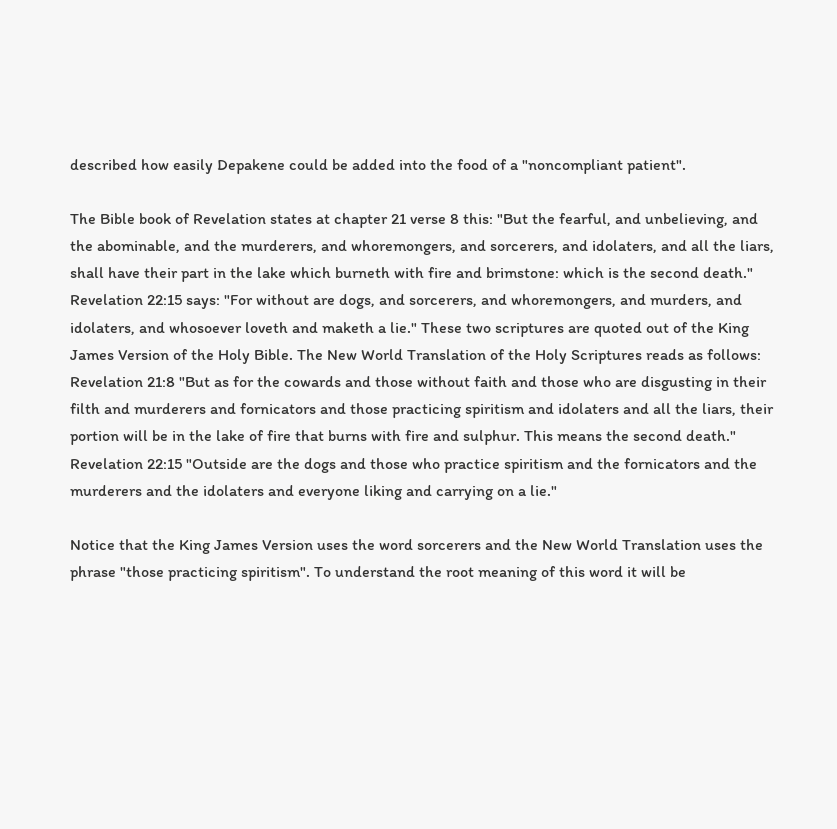described how easily Depakene could be added into the food of a "noncompliant patient".

The Bible book of Revelation states at chapter 21 verse 8 this: "But the fearful, and unbelieving, and the abominable, and the murderers, and whoremongers, and sorcerers, and idolaters, and all the liars, shall have their part in the lake which burneth with fire and brimstone: which is the second death." Revelation 22:15 says: "For without are dogs, and sorcerers, and whoremongers, and murders, and idolaters, and whosoever loveth and maketh a lie." These two scriptures are quoted out of the King James Version of the Holy Bible. The New World Translation of the Holy Scriptures reads as follows: Revelation 21:8 "But as for the cowards and those without faith and those who are disgusting in their filth and murderers and fornicators and those practicing spiritism and idolaters and all the liars, their portion will be in the lake of fire that burns with fire and sulphur. This means the second death." Revelation 22:15 "Outside are the dogs and those who practice spiritism and the fornicators and the murderers and the idolaters and everyone liking and carrying on a lie."

Notice that the King James Version uses the word sorcerers and the New World Translation uses the phrase "those practicing spiritism". To understand the root meaning of this word it will be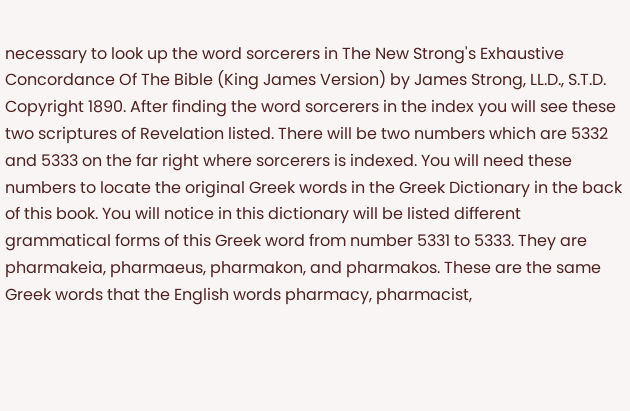necessary to look up the word sorcerers in The New Strong's Exhaustive Concordance Of The Bible (King James Version) by James Strong, LL.D., S.T.D. Copyright 1890. After finding the word sorcerers in the index you will see these two scriptures of Revelation listed. There will be two numbers which are 5332 and 5333 on the far right where sorcerers is indexed. You will need these numbers to locate the original Greek words in the Greek Dictionary in the back of this book. You will notice in this dictionary will be listed different grammatical forms of this Greek word from number 5331 to 5333. They are pharmakeia, pharmaeus, pharmakon, and pharmakos. These are the same Greek words that the English words pharmacy, pharmacist,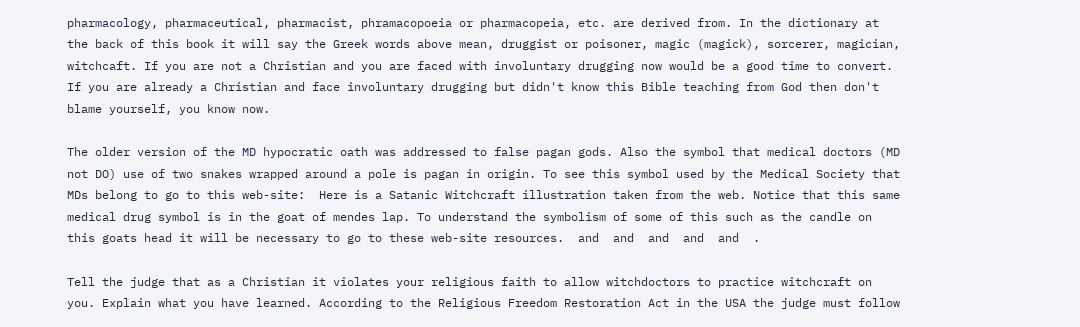pharmacology, pharmaceutical, pharmacist, phramacopoeia or pharmacopeia, etc. are derived from. In the dictionary at the back of this book it will say the Greek words above mean, druggist or poisoner, magic (magick), sorcerer, magician, witchcaft. If you are not a Christian and you are faced with involuntary drugging now would be a good time to convert. If you are already a Christian and face involuntary drugging but didn't know this Bible teaching from God then don't blame yourself, you know now.

The older version of the MD hypocratic oath was addressed to false pagan gods. Also the symbol that medical doctors (MD not DO) use of two snakes wrapped around a pole is pagan in origin. To see this symbol used by the Medical Society that MDs belong to go to this web-site:  Here is a Satanic Witchcraft illustration taken from the web. Notice that this same medical drug symbol is in the goat of mendes lap. To understand the symbolism of some of this such as the candle on this goats head it will be necessary to go to these web-site resources.  and  and  and  and  and  .

Tell the judge that as a Christian it violates your religious faith to allow witchdoctors to practice witchcraft on you. Explain what you have learned. According to the Religious Freedom Restoration Act in the USA the judge must follow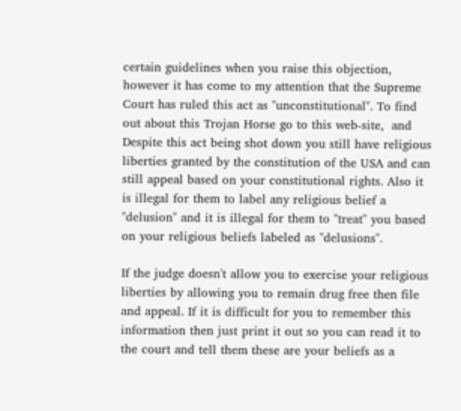certain guidelines when you raise this objection, however it has come to my attention that the Supreme Court has ruled this act as "unconstitutional". To find out about this Trojan Horse go to this web-site,  and Despite this act being shot down you still have religious liberties granted by the constitution of the USA and can still appeal based on your constitutional rights. Also it is illegal for them to label any religious belief a "delusion" and it is illegal for them to "treat" you based on your religious beliefs labeled as "delusions".

If the judge doesn't allow you to exercise your religious liberties by allowing you to remain drug free then file and appeal. If it is difficult for you to remember this information then just print it out so you can read it to the court and tell them these are your beliefs as a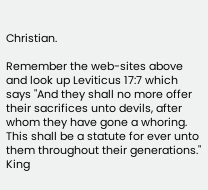Christian.

Remember the web-sites above and look up Leviticus 17:7 which says "And they shall no more offer their sacrifices unto devils, after whom they have gone a whoring. This shall be a statute for ever unto them throughout their generations." King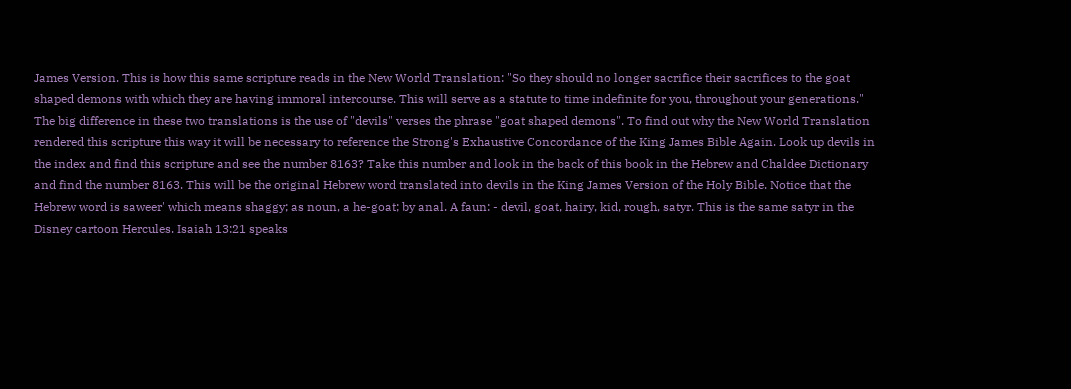James Version. This is how this same scripture reads in the New World Translation: "So they should no longer sacrifice their sacrifices to the goat shaped demons with which they are having immoral intercourse. This will serve as a statute to time indefinite for you, throughout your generations." The big difference in these two translations is the use of "devils" verses the phrase "goat shaped demons". To find out why the New World Translation rendered this scripture this way it will be necessary to reference the Strong's Exhaustive Concordance of the King James Bible Again. Look up devils in the index and find this scripture and see the number 8163? Take this number and look in the back of this book in the Hebrew and Chaldee Dictionary and find the number 8163. This will be the original Hebrew word translated into devils in the King James Version of the Holy Bible. Notice that the Hebrew word is saweer' which means shaggy; as noun, a he-goat; by anal. A faun: - devil, goat, hairy, kid, rough, satyr. This is the same satyr in the Disney cartoon Hercules. Isaiah 13:21 speaks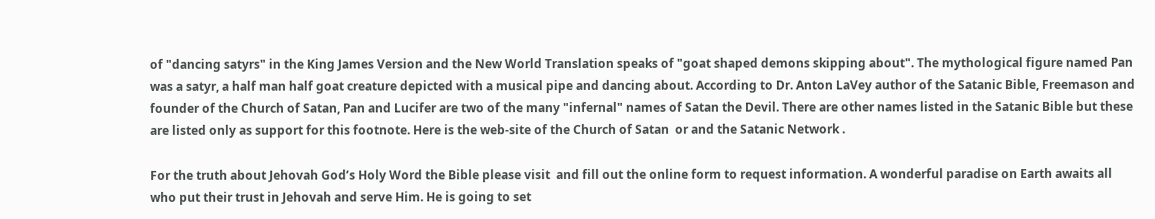of "dancing satyrs" in the King James Version and the New World Translation speaks of "goat shaped demons skipping about". The mythological figure named Pan was a satyr, a half man half goat creature depicted with a musical pipe and dancing about. According to Dr. Anton LaVey author of the Satanic Bible, Freemason and founder of the Church of Satan, Pan and Lucifer are two of the many "infernal" names of Satan the Devil. There are other names listed in the Satanic Bible but these are listed only as support for this footnote. Here is the web-site of the Church of Satan  or and the Satanic Network .

For the truth about Jehovah God’s Holy Word the Bible please visit  and fill out the online form to request information. A wonderful paradise on Earth awaits all who put their trust in Jehovah and serve Him. He is going to set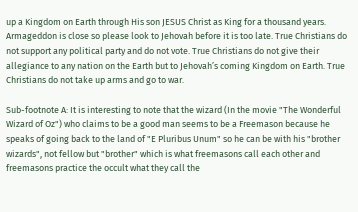up a Kingdom on Earth through His son JESUS Christ as King for a thousand years. Armageddon is close so please look to Jehovah before it is too late. True Christians do not support any political party and do not vote. True Christians do not give their allegiance to any nation on the Earth but to Jehovah’s coming Kingdom on Earth. True Christians do not take up arms and go to war.

Sub-footnote A: It is interesting to note that the wizard (In the movie "The Wonderful Wizard of Oz") who claims to be a good man seems to be a Freemason because he speaks of going back to the land of "E Pluribus Unum" so he can be with his "brother wizards", not fellow but "brother" which is what freemasons call each other and freemasons practice the occult what they call the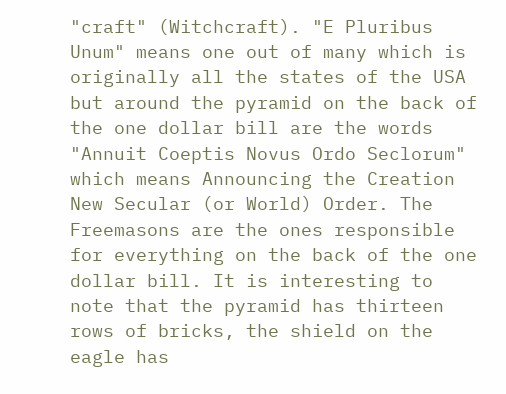"craft" (Witchcraft). "E Pluribus Unum" means one out of many which is originally all the states of the USA but around the pyramid on the back of the one dollar bill are the words "Annuit Coeptis Novus Ordo Seclorum" which means Announcing the Creation New Secular (or World) Order. The Freemasons are the ones responsible for everything on the back of the one dollar bill. It is interesting to note that the pyramid has thirteen rows of bricks, the shield on the eagle has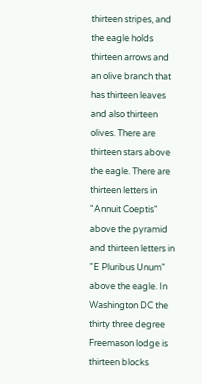thirteen stripes, and the eagle holds thirteen arrows and an olive branch that has thirteen leaves and also thirteen olives. There are thirteen stars above the eagle. There are thirteen letters in "Annuit Coeptis" above the pyramid and thirteen letters in "E Pluribus Unum" above the eagle. In Washington DC the thirty three degree Freemason lodge is thirteen blocks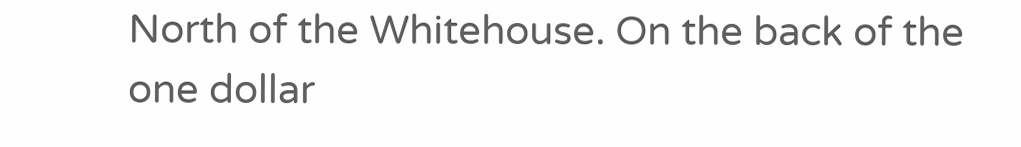North of the Whitehouse. On the back of the one dollar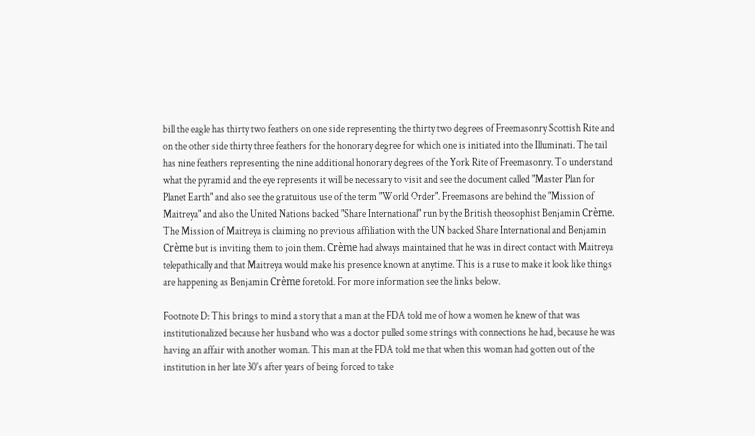bill the eagle has thirty two feathers on one side representing the thirty two degrees of Freemasonry Scottish Rite and on the other side thirty three feathers for the honorary degree for which one is initiated into the Illuminati. The tail has nine feathers representing the nine additional honorary degrees of the York Rite of Freemasonry. To understand what the pyramid and the eye represents it will be necessary to visit and see the document called "Master Plan for Planet Earth" and also see the gratuitous use of the term "World Order". Freemasons are behind the "Mission of Maitreya" and also the United Nations backed "Share International" run by the British theosophist Benjamin Crème. The Mission of Maitreya is claiming no previous affiliation with the UN backed Share International and Benjamin Crème but is inviting them to join them. Crème had always maintained that he was in direct contact with Maitreya telepathically and that Maitreya would make his presence known at anytime. This is a ruse to make it look like things are happening as Benjamin Crème foretold. For more information see the links below.

Footnote D: This brings to mind a story that a man at the FDA told me of how a women he knew of that was institutionalized because her husband who was a doctor pulled some strings with connections he had, because he was having an affair with another woman. This man at the FDA told me that when this woman had gotten out of the institution in her late 30's after years of being forced to take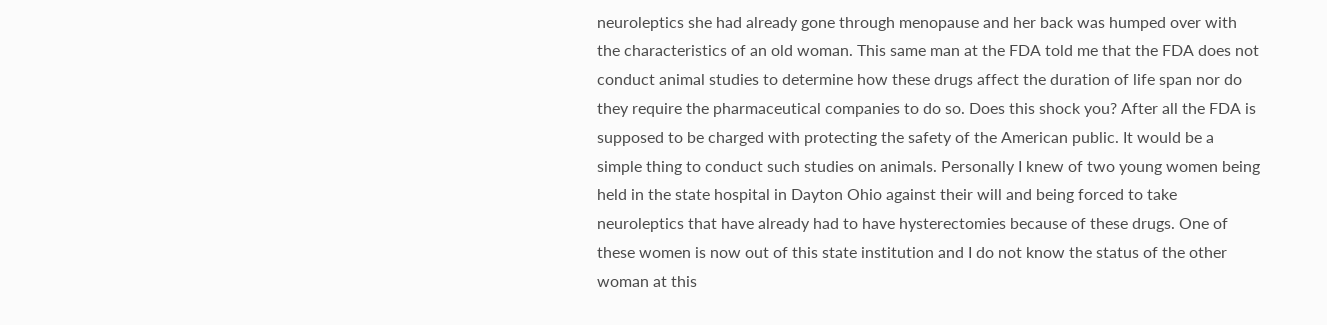neuroleptics she had already gone through menopause and her back was humped over with the characteristics of an old woman. This same man at the FDA told me that the FDA does not conduct animal studies to determine how these drugs affect the duration of life span nor do they require the pharmaceutical companies to do so. Does this shock you? After all the FDA is supposed to be charged with protecting the safety of the American public. It would be a simple thing to conduct such studies on animals. Personally I knew of two young women being held in the state hospital in Dayton Ohio against their will and being forced to take neuroleptics that have already had to have hysterectomies because of these drugs. One of these women is now out of this state institution and I do not know the status of the other woman at this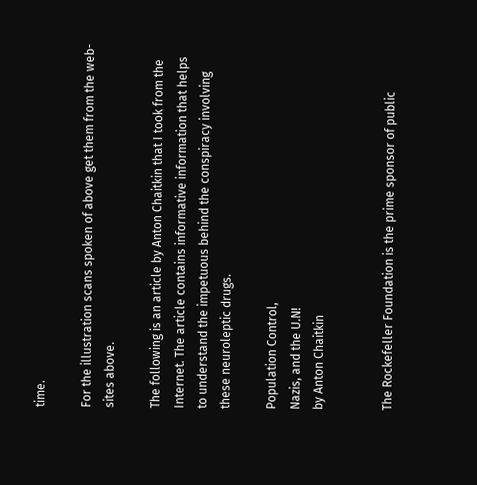time.

For the illustration scans spoken of above get them from the web-sites above.

The following is an article by Anton Chaitkin that I took from the Internet. The article contains informative information that helps to understand the impetuous behind the conspiracy involving these neuroleptic drugs.

Population Control,
Nazis, and the U.N!
by Anton Chaitkin


The Rockefeller Foundation is the prime sponsor of public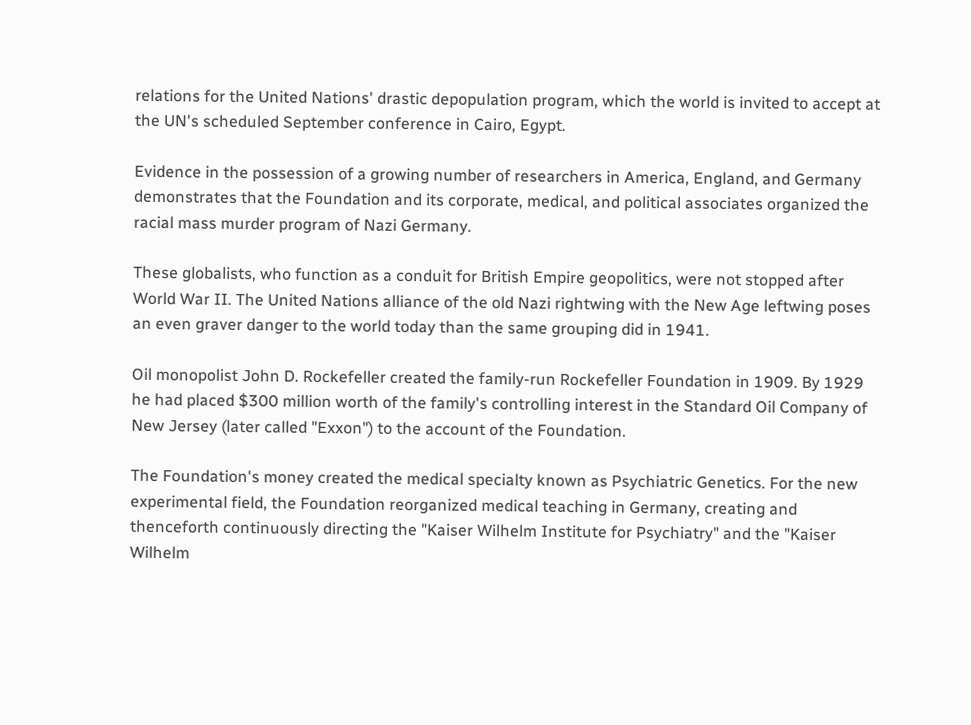relations for the United Nations' drastic depopulation program, which the world is invited to accept at the UN's scheduled September conference in Cairo, Egypt.

Evidence in the possession of a growing number of researchers in America, England, and Germany demonstrates that the Foundation and its corporate, medical, and political associates organized the racial mass murder program of Nazi Germany.

These globalists, who function as a conduit for British Empire geopolitics, were not stopped after World War II. The United Nations alliance of the old Nazi rightwing with the New Age leftwing poses an even graver danger to the world today than the same grouping did in 1941.

Oil monopolist John D. Rockefeller created the family-run Rockefeller Foundation in 1909. By 1929 he had placed $300 million worth of the family's controlling interest in the Standard Oil Company of New Jersey (later called "Exxon") to the account of the Foundation.

The Foundation's money created the medical specialty known as Psychiatric Genetics. For the new experimental field, the Foundation reorganized medical teaching in Germany, creating and thenceforth continuously directing the "Kaiser Wilhelm Institute for Psychiatry" and the "Kaiser Wilhelm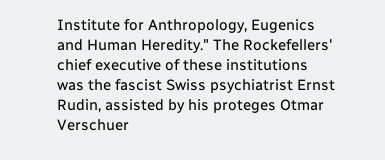Institute for Anthropology, Eugenics and Human Heredity." The Rockefellers' chief executive of these institutions was the fascist Swiss psychiatrist Ernst Rudin, assisted by his proteges Otmar Verschuer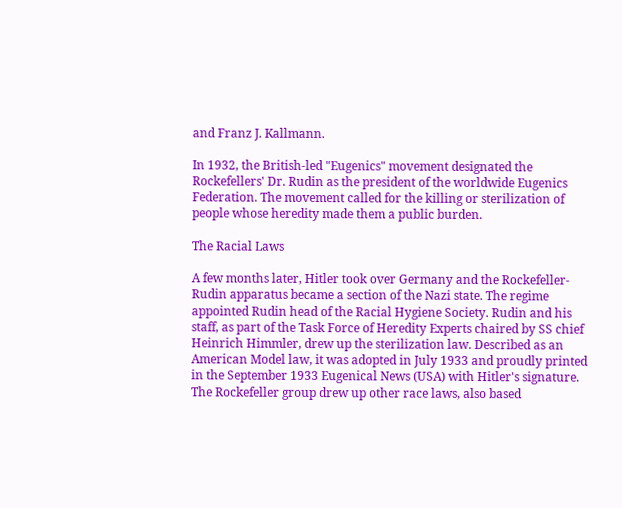and Franz J. Kallmann.

In 1932, the British-led "Eugenics" movement designated the Rockefellers' Dr. Rudin as the president of the worldwide Eugenics Federation. The movement called for the killing or sterilization of people whose heredity made them a public burden.

The Racial Laws

A few months later, Hitler took over Germany and the Rockefeller-Rudin apparatus became a section of the Nazi state. The regime appointed Rudin head of the Racial Hygiene Society. Rudin and his staff, as part of the Task Force of Heredity Experts chaired by SS chief Heinrich Himmler, drew up the sterilization law. Described as an American Model law, it was adopted in July 1933 and proudly printed in the September 1933 Eugenical News (USA) with Hitler's signature. The Rockefeller group drew up other race laws, also based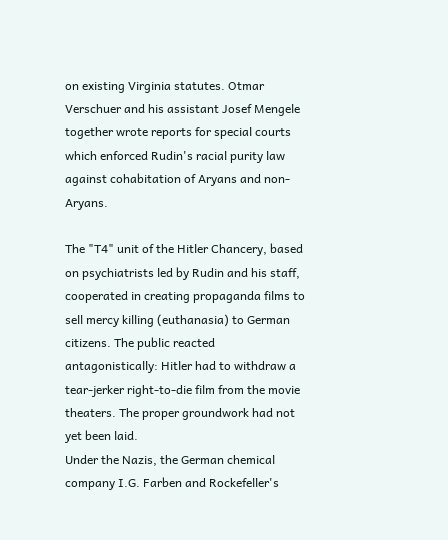on existing Virginia statutes. Otmar Verschuer and his assistant Josef Mengele together wrote reports for special courts which enforced Rudin's racial purity law against cohabitation of Aryans and non-Aryans.

The "T4" unit of the Hitler Chancery, based on psychiatrists led by Rudin and his staff, cooperated in creating propaganda films to sell mercy killing (euthanasia) to German citizens. The public reacted antagonistically: Hitler had to withdraw a tear-jerker right-to-die film from the movie theaters. The proper groundwork had not yet been laid.
Under the Nazis, the German chemical company I.G. Farben and Rockefeller's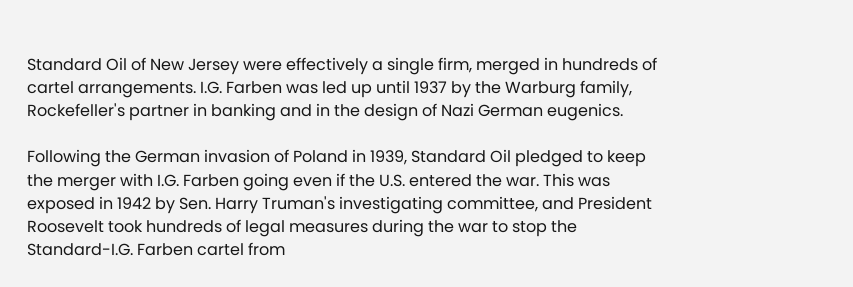Standard Oil of New Jersey were effectively a single firm, merged in hundreds of cartel arrangements. I.G. Farben was led up until 1937 by the Warburg family, Rockefeller's partner in banking and in the design of Nazi German eugenics.

Following the German invasion of Poland in 1939, Standard Oil pledged to keep the merger with I.G. Farben going even if the U.S. entered the war. This was exposed in 1942 by Sen. Harry Truman's investigating committee, and President Roosevelt took hundreds of legal measures during the war to stop the Standard-I.G. Farben cartel from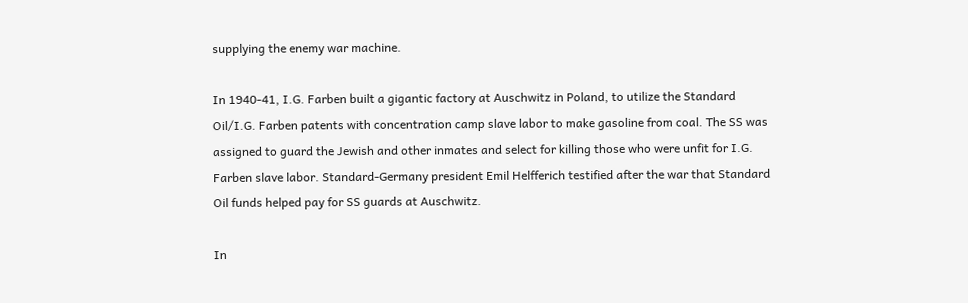supplying the enemy war machine.

In 1940-41, I.G. Farben built a gigantic factory at Auschwitz in Poland, to utilize the Standard Oil/I.G. Farben patents with concentration camp slave labor to make gasoline from coal. The SS was assigned to guard the Jewish and other inmates and select for killing those who were unfit for I.G. Farben slave labor. Standard-Germany president Emil Helfferich testified after the war that Standard Oil funds helped pay for SS guards at Auschwitz.

In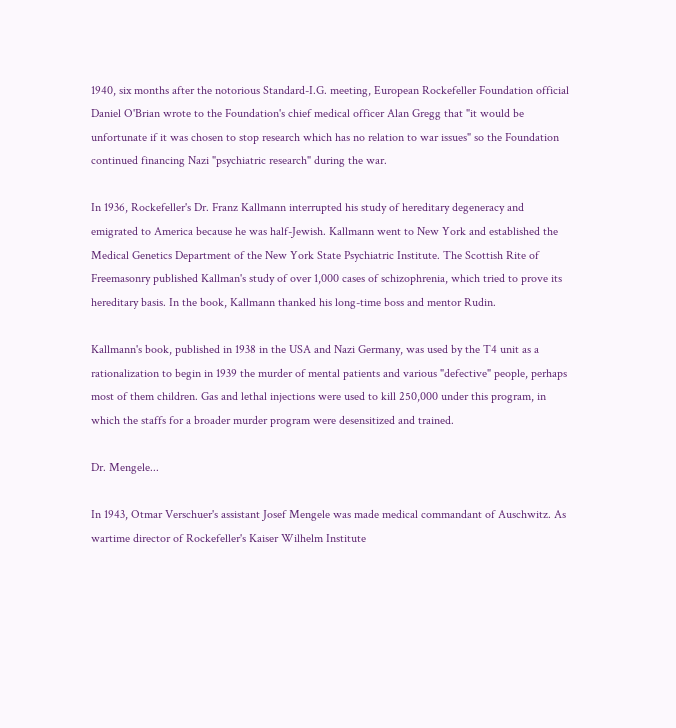1940, six months after the notorious Standard-I.G. meeting, European Rockefeller Foundation official Daniel O'Brian wrote to the Foundation's chief medical officer Alan Gregg that "it would be unfortunate if it was chosen to stop research which has no relation to war issues" so the Foundation continued financing Nazi "psychiatric research" during the war.

In 1936, Rockefeller's Dr. Franz Kallmann interrupted his study of hereditary degeneracy and emigrated to America because he was half-Jewish. Kallmann went to New York and established the Medical Genetics Department of the New York State Psychiatric Institute. The Scottish Rite of Freemasonry published Kallman's study of over 1,000 cases of schizophrenia, which tried to prove its hereditary basis. In the book, Kallmann thanked his long-time boss and mentor Rudin.

Kallmann's book, published in 1938 in the USA and Nazi Germany, was used by the T4 unit as a rationalization to begin in 1939 the murder of mental patients and various "defective" people, perhaps most of them children. Gas and lethal injections were used to kill 250,000 under this program, in which the staffs for a broader murder program were desensitized and trained.

Dr. Mengele...

In 1943, Otmar Verschuer's assistant Josef Mengele was made medical commandant of Auschwitz. As wartime director of Rockefeller's Kaiser Wilhelm Institute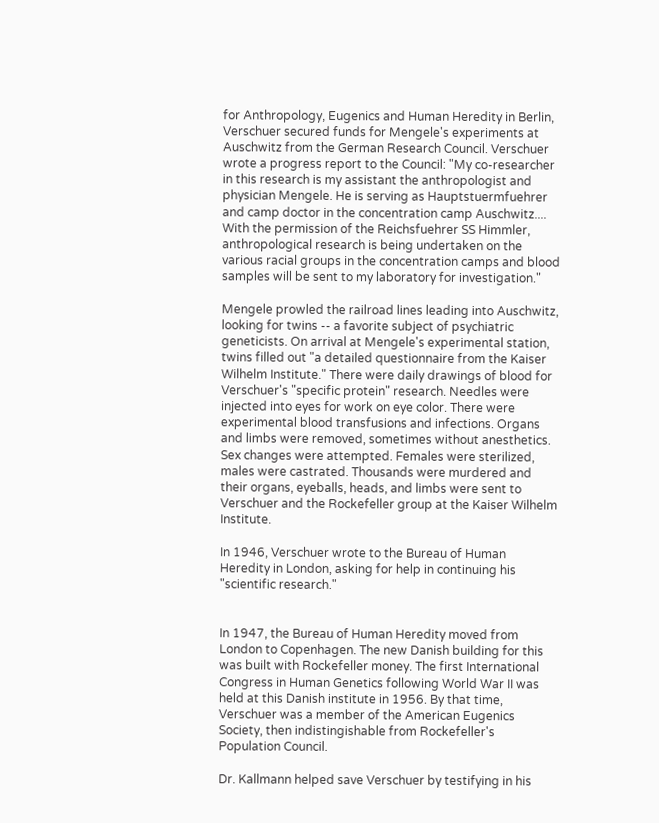for Anthropology, Eugenics and Human Heredity in Berlin, Verschuer secured funds for Mengele's experiments at Auschwitz from the German Research Council. Verschuer wrote a progress report to the Council: "My co-researcher in this research is my assistant the anthropologist and physician Mengele. He is serving as Hauptstuermfuehrer and camp doctor in the concentration camp Auschwitz.... With the permission of the Reichsfuehrer SS Himmler, anthropological research is being undertaken on the various racial groups in the concentration camps and blood samples will be sent to my laboratory for investigation."

Mengele prowled the railroad lines leading into Auschwitz, looking for twins -- a favorite subject of psychiatric geneticists. On arrival at Mengele's experimental station, twins filled out "a detailed questionnaire from the Kaiser Wilhelm Institute." There were daily drawings of blood for Verschuer's "specific protein" research. Needles were injected into eyes for work on eye color. There were experimental blood transfusions and infections. Organs and limbs were removed, sometimes without anesthetics. Sex changes were attempted. Females were sterilized, males were castrated. Thousands were murdered and their organs, eyeballs, heads, and limbs were sent to Verschuer and the Rockefeller group at the Kaiser Wilhelm Institute.

In 1946, Verschuer wrote to the Bureau of Human Heredity in London, asking for help in continuing his "scientific research."


In 1947, the Bureau of Human Heredity moved from London to Copenhagen. The new Danish building for this was built with Rockefeller money. The first International Congress in Human Genetics following World War II was held at this Danish institute in 1956. By that time, Verschuer was a member of the American Eugenics Society, then indistingishable from Rockefeller's Population Council.

Dr. Kallmann helped save Verschuer by testifying in his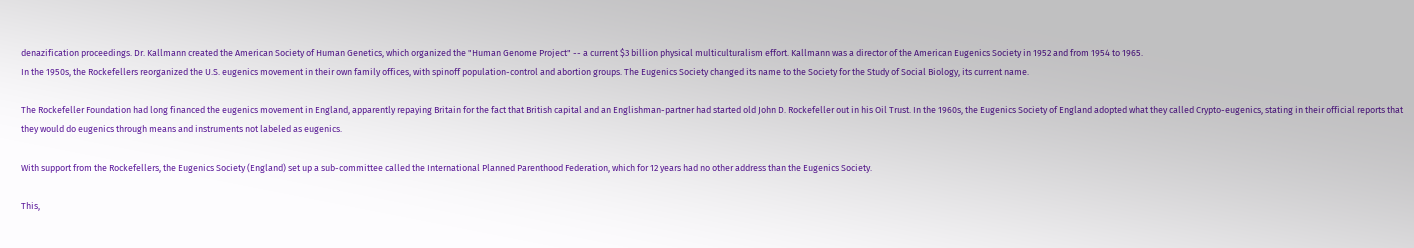denazification proceedings. Dr. Kallmann created the American Society of Human Genetics, which organized the "Human Genome Project" -- a current $3 billion physical multiculturalism effort. Kallmann was a director of the American Eugenics Society in 1952 and from 1954 to 1965.
In the 1950s, the Rockefellers reorganized the U.S. eugenics movement in their own family offices, with spinoff population-control and abortion groups. The Eugenics Society changed its name to the Society for the Study of Social Biology, its current name.

The Rockefeller Foundation had long financed the eugenics movement in England, apparently repaying Britain for the fact that British capital and an Englishman-partner had started old John D. Rockefeller out in his Oil Trust. In the 1960s, the Eugenics Society of England adopted what they called Crypto-eugenics, stating in their official reports that they would do eugenics through means and instruments not labeled as eugenics.

With support from the Rockefellers, the Eugenics Society (England) set up a sub-committee called the International Planned Parenthood Federation, which for 12 years had no other address than the Eugenics Society.

This,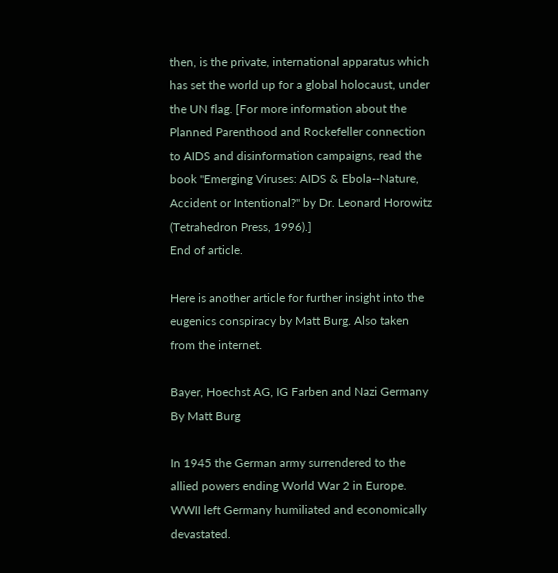then, is the private, international apparatus which has set the world up for a global holocaust, under the UN flag. [For more information about the Planned Parenthood and Rockefeller connection to AIDS and disinformation campaigns, read the book "Emerging Viruses: AIDS & Ebola--Nature, Accident or Intentional?" by Dr. Leonard Horowitz (Tetrahedron Press, 1996).]
End of article.

Here is another article for further insight into the eugenics conspiracy by Matt Burg. Also taken from the internet.

Bayer, Hoechst AG, IG Farben and Nazi Germany
By Matt Burg

In 1945 the German army surrendered to the allied powers ending World War 2 in Europe. WWII left Germany humiliated and economically devastated.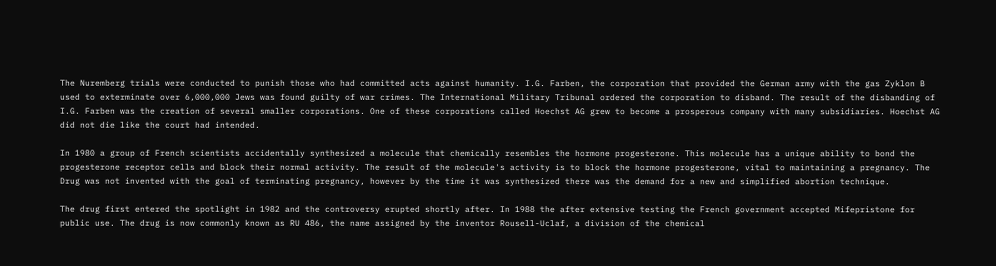The Nuremberg trials were conducted to punish those who had committed acts against humanity. I.G. Farben, the corporation that provided the German army with the gas Zyklon B used to exterminate over 6,000,000 Jews was found guilty of war crimes. The International Military Tribunal ordered the corporation to disband. The result of the disbanding of I.G. Farben was the creation of several smaller corporations. One of these corporations called Hoechst AG grew to become a prosperous company with many subsidiaries. Hoechst AG did not die like the court had intended.

In 1980 a group of French scientists accidentally synthesized a molecule that chemically resembles the hormone progesterone. This molecule has a unique ability to bond the progesterone receptor cells and block their normal activity. The result of the molecule's activity is to block the hormone progesterone, vital to maintaining a pregnancy. The Drug was not invented with the goal of terminating pregnancy, however by the time it was synthesized there was the demand for a new and simplified abortion technique.

The drug first entered the spotlight in 1982 and the controversy erupted shortly after. In 1988 the after extensive testing the French government accepted Mifepristone for public use. The drug is now commonly known as RU 486, the name assigned by the inventor Rousell-Uclaf, a division of the chemical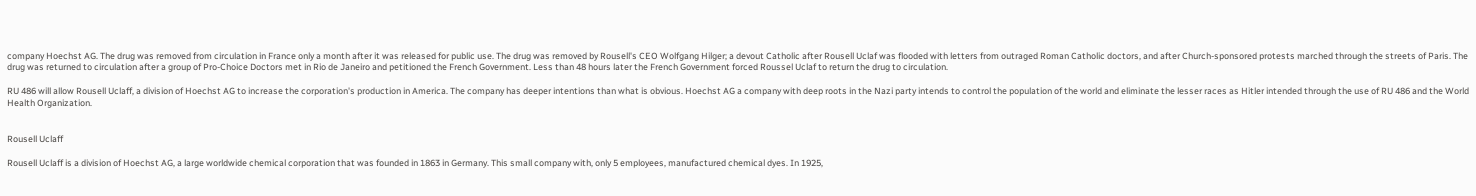company Hoechst AG. The drug was removed from circulation in France only a month after it was released for public use. The drug was removed by Rousell's CEO Wolfgang Hilger; a devout Catholic after Rousell Uclaf was flooded with letters from outraged Roman Catholic doctors, and after Church-sponsored protests marched through the streets of Paris. The drug was returned to circulation after a group of Pro-Choice Doctors met in Rio de Janeiro and petitioned the French Government. Less than 48 hours later the French Government forced Roussel Uclaf to return the drug to circulation.

RU 486 will allow Rousell Uclaff, a division of Hoechst AG to increase the corporation's production in America. The company has deeper intentions than what is obvious. Hoechst AG a company with deep roots in the Nazi party intends to control the population of the world and eliminate the lesser races as Hitler intended through the use of RU 486 and the World Health Organization.


Rousell Uclaff

Rousell Uclaff is a division of Hoechst AG, a large worldwide chemical corporation that was founded in 1863 in Germany. This small company with, only 5 employees, manufactured chemical dyes. In 1925,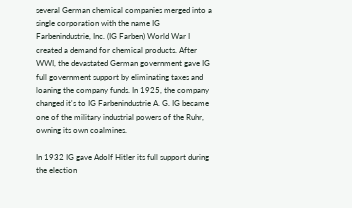several German chemical companies merged into a single corporation with the name IG Farbenindustrie, Inc. (IG Farben) World War I created a demand for chemical products. After WWI, the devastated German government gave IG full government support by eliminating taxes and loaning the company funds. In 1925, the company changed it's to IG Farbenindustrie A. G. IG became one of the military industrial powers of the Ruhr, owning its own coalmines.

In 1932 IG gave Adolf Hitler its full support during the election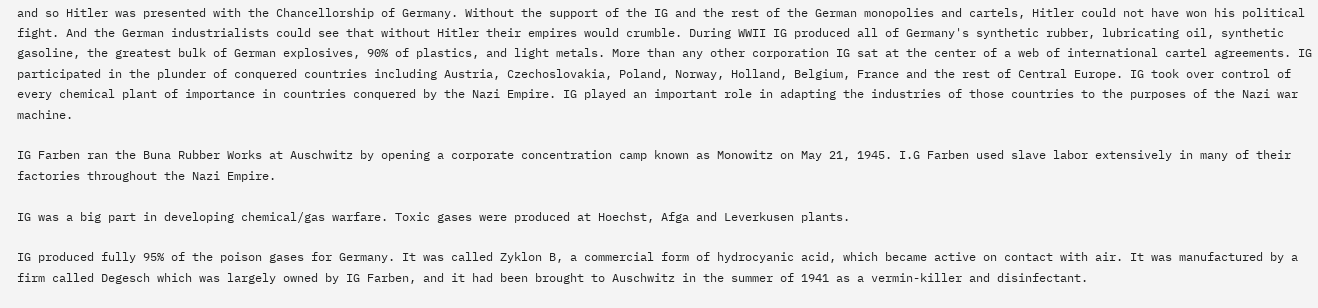and so Hitler was presented with the Chancellorship of Germany. Without the support of the IG and the rest of the German monopolies and cartels, Hitler could not have won his political fight. And the German industrialists could see that without Hitler their empires would crumble. During WWII IG produced all of Germany's synthetic rubber, lubricating oil, synthetic gasoline, the greatest bulk of German explosives, 90% of plastics, and light metals. More than any other corporation IG sat at the center of a web of international cartel agreements. IG participated in the plunder of conquered countries including Austria, Czechoslovakia, Poland, Norway, Holland, Belgium, France and the rest of Central Europe. IG took over control of every chemical plant of importance in countries conquered by the Nazi Empire. IG played an important role in adapting the industries of those countries to the purposes of the Nazi war machine.

IG Farben ran the Buna Rubber Works at Auschwitz by opening a corporate concentration camp known as Monowitz on May 21, 1945. I.G Farben used slave labor extensively in many of their factories throughout the Nazi Empire.

IG was a big part in developing chemical/gas warfare. Toxic gases were produced at Hoechst, Afga and Leverkusen plants.

IG produced fully 95% of the poison gases for Germany. It was called Zyklon B, a commercial form of hydrocyanic acid, which became active on contact with air. It was manufactured by a firm called Degesch which was largely owned by IG Farben, and it had been brought to Auschwitz in the summer of 1941 as a vermin-killer and disinfectant.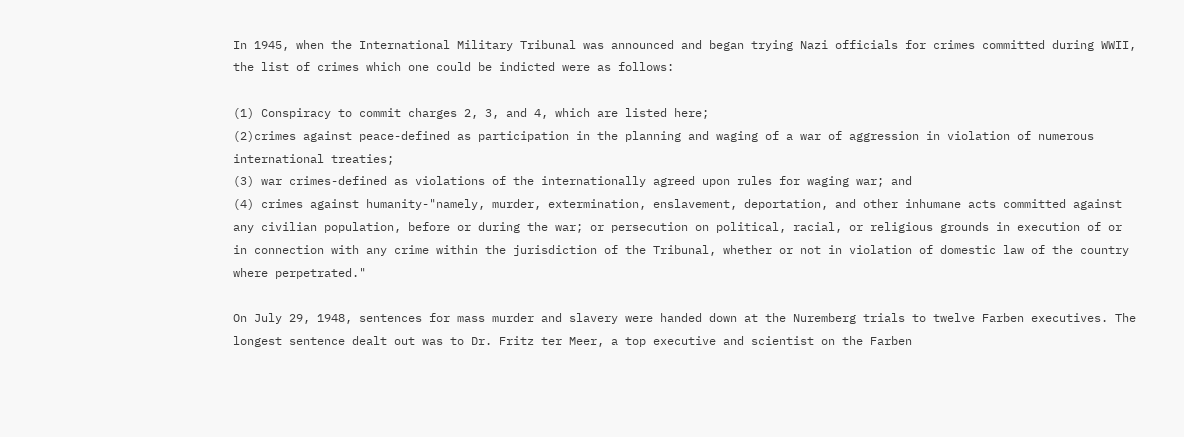In 1945, when the International Military Tribunal was announced and began trying Nazi officials for crimes committed during WWII, the list of crimes which one could be indicted were as follows:

(1) Conspiracy to commit charges 2, 3, and 4, which are listed here;
(2)crimes against peace-defined as participation in the planning and waging of a war of aggression in violation of numerous international treaties;
(3) war crimes-defined as violations of the internationally agreed upon rules for waging war; and
(4) crimes against humanity-"namely, murder, extermination, enslavement, deportation, and other inhumane acts committed against any civilian population, before or during the war; or persecution on political, racial, or religious grounds in execution of or in connection with any crime within the jurisdiction of the Tribunal, whether or not in violation of domestic law of the country where perpetrated."

On July 29, 1948, sentences for mass murder and slavery were handed down at the Nuremberg trials to twelve Farben executives. The longest sentence dealt out was to Dr. Fritz ter Meer, a top executive and scientist on the Farben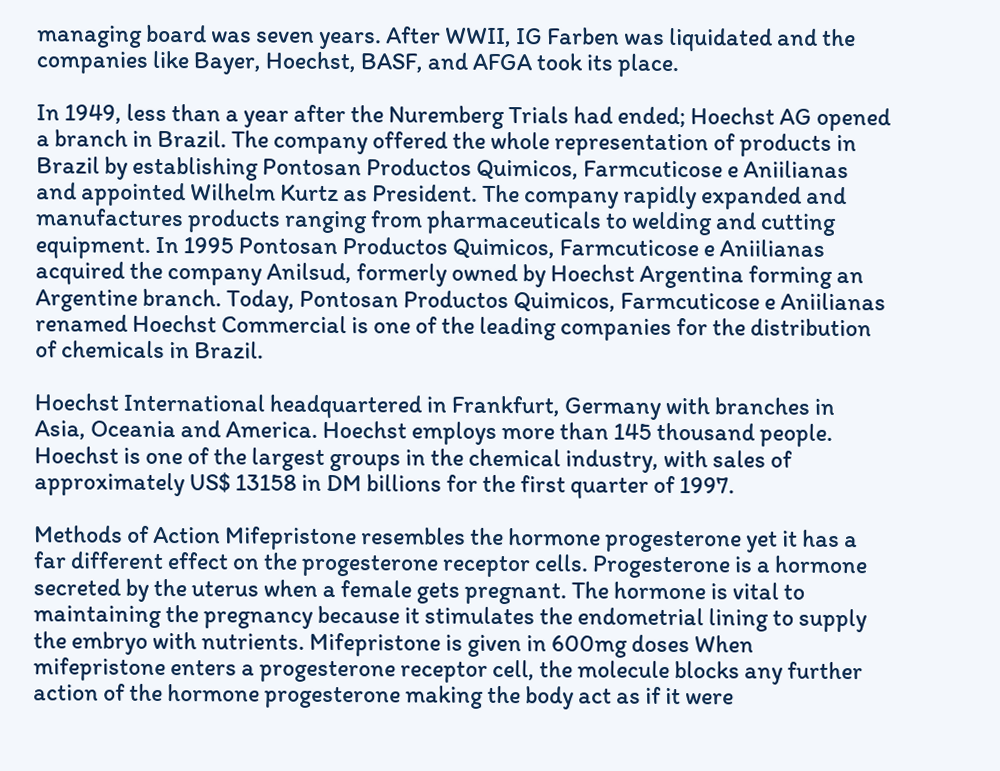managing board was seven years. After WWII, IG Farben was liquidated and the companies like Bayer, Hoechst, BASF, and AFGA took its place.

In 1949, less than a year after the Nuremberg Trials had ended; Hoechst AG opened a branch in Brazil. The company offered the whole representation of products in Brazil by establishing Pontosan Productos Quimicos, Farmcuticose e Aniilianas and appointed Wilhelm Kurtz as President. The company rapidly expanded and manufactures products ranging from pharmaceuticals to welding and cutting equipment. In 1995 Pontosan Productos Quimicos, Farmcuticose e Aniilianas acquired the company Anilsud, formerly owned by Hoechst Argentina forming an Argentine branch. Today, Pontosan Productos Quimicos, Farmcuticose e Aniilianas renamed Hoechst Commercial is one of the leading companies for the distribution of chemicals in Brazil.

Hoechst International headquartered in Frankfurt, Germany with branches in Asia, Oceania and America. Hoechst employs more than 145 thousand people. Hoechst is one of the largest groups in the chemical industry, with sales of approximately US$ 13158 in DM billions for the first quarter of 1997.

Methods of Action Mifepristone resembles the hormone progesterone yet it has a far different effect on the progesterone receptor cells. Progesterone is a hormone secreted by the uterus when a female gets pregnant. The hormone is vital to maintaining the pregnancy because it stimulates the endometrial lining to supply the embryo with nutrients. Mifepristone is given in 600mg doses When mifepristone enters a progesterone receptor cell, the molecule blocks any further action of the hormone progesterone making the body act as if it were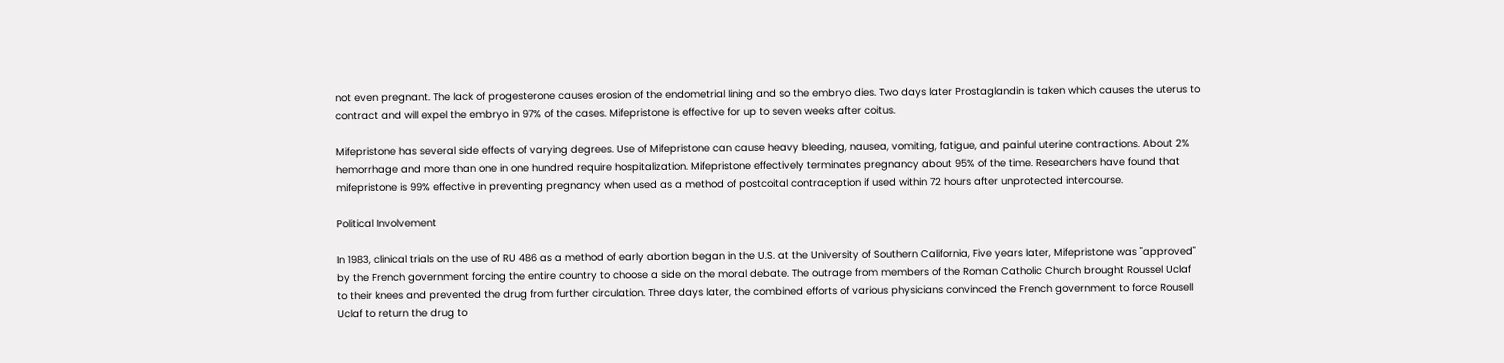not even pregnant. The lack of progesterone causes erosion of the endometrial lining and so the embryo dies. Two days later Prostaglandin is taken which causes the uterus to contract and will expel the embryo in 97% of the cases. Mifepristone is effective for up to seven weeks after coitus.

Mifepristone has several side effects of varying degrees. Use of Mifepristone can cause heavy bleeding, nausea, vomiting, fatigue, and painful uterine contractions. About 2% hemorrhage and more than one in one hundred require hospitalization. Mifepristone effectively terminates pregnancy about 95% of the time. Researchers have found that mifepristone is 99% effective in preventing pregnancy when used as a method of postcoital contraception if used within 72 hours after unprotected intercourse.

Political Involvement

In 1983, clinical trials on the use of RU 486 as a method of early abortion began in the U.S. at the University of Southern California, Five years later, Mifepristone was "approved" by the French government forcing the entire country to choose a side on the moral debate. The outrage from members of the Roman Catholic Church brought Roussel Uclaf to their knees and prevented the drug from further circulation. Three days later, the combined efforts of various physicians convinced the French government to force Rousell Uclaf to return the drug to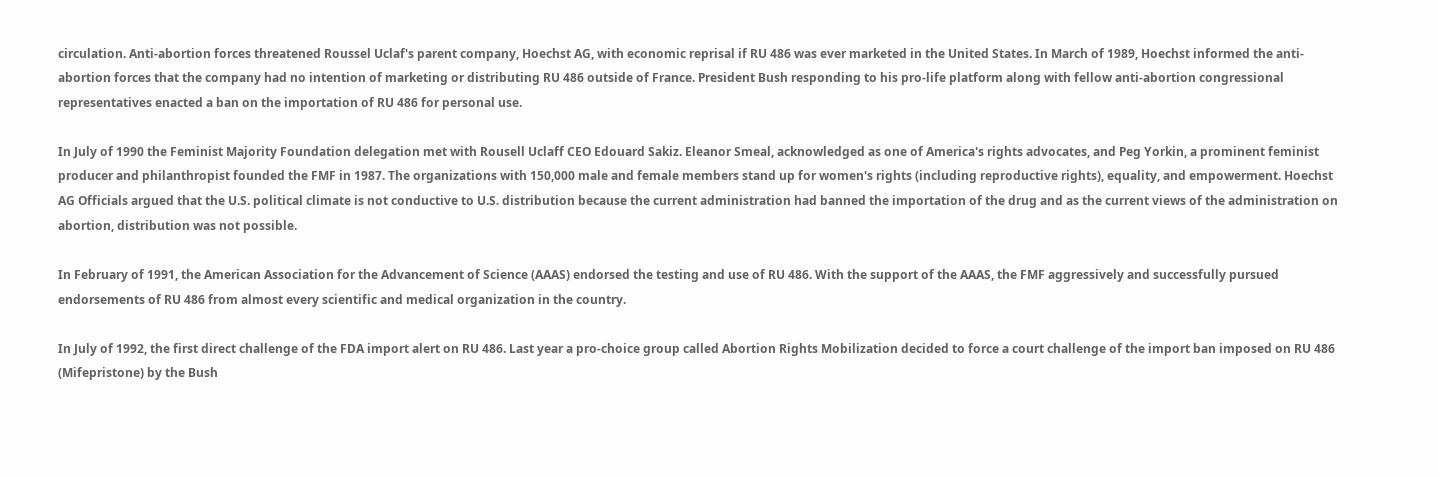circulation. Anti-abortion forces threatened Roussel Uclaf's parent company, Hoechst AG, with economic reprisal if RU 486 was ever marketed in the United States. In March of 1989, Hoechst informed the anti-abortion forces that the company had no intention of marketing or distributing RU 486 outside of France. President Bush responding to his pro-life platform along with fellow anti-abortion congressional representatives enacted a ban on the importation of RU 486 for personal use.

In July of 1990 the Feminist Majority Foundation delegation met with Rousell Uclaff CEO Edouard Sakiz. Eleanor Smeal, acknowledged as one of America's rights advocates, and Peg Yorkin, a prominent feminist producer and philanthropist founded the FMF in 1987. The organizations with 150,000 male and female members stand up for women's rights (including reproductive rights), equality, and empowerment. Hoechst AG Officials argued that the U.S. political climate is not conductive to U.S. distribution because the current administration had banned the importation of the drug and as the current views of the administration on abortion, distribution was not possible.

In February of 1991, the American Association for the Advancement of Science (AAAS) endorsed the testing and use of RU 486. With the support of the AAAS, the FMF aggressively and successfully pursued endorsements of RU 486 from almost every scientific and medical organization in the country.

In July of 1992, the first direct challenge of the FDA import alert on RU 486. Last year a pro-choice group called Abortion Rights Mobilization decided to force a court challenge of the import ban imposed on RU 486 (Mifepristone) by the Bush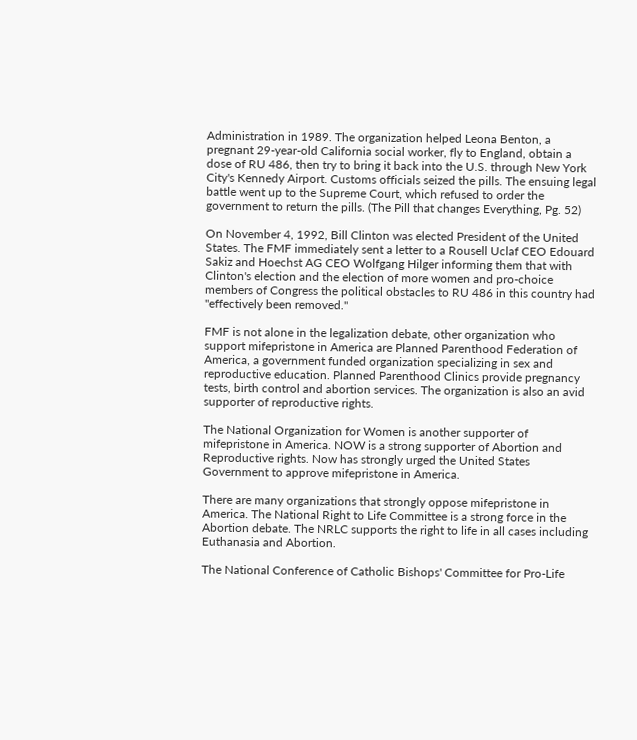Administration in 1989. The organization helped Leona Benton, a pregnant 29-year-old California social worker, fly to England, obtain a dose of RU 486, then try to bring it back into the U.S. through New York City's Kennedy Airport. Customs officials seized the pills. The ensuing legal battle went up to the Supreme Court, which refused to order the government to return the pills. (The Pill that changes Everything, Pg. 52)

On November 4, 1992, Bill Clinton was elected President of the United States. The FMF immediately sent a letter to a Rousell Uclaf CEO Edouard Sakiz and Hoechst AG CEO Wolfgang Hilger informing them that with Clinton's election and the election of more women and pro-choice members of Congress the political obstacles to RU 486 in this country had "effectively been removed."

FMF is not alone in the legalization debate, other organization who support mifepristone in America are Planned Parenthood Federation of America, a government funded organization specializing in sex and reproductive education. Planned Parenthood Clinics provide pregnancy tests, birth control and abortion services. The organization is also an avid supporter of reproductive rights.

The National Organization for Women is another supporter of mifepristone in America. NOW is a strong supporter of Abortion and Reproductive rights. Now has strongly urged the United States Government to approve mifepristone in America.

There are many organizations that strongly oppose mifepristone in America. The National Right to Life Committee is a strong force in the Abortion debate. The NRLC supports the right to life in all cases including Euthanasia and Abortion.

The National Conference of Catholic Bishops' Committee for Pro-Life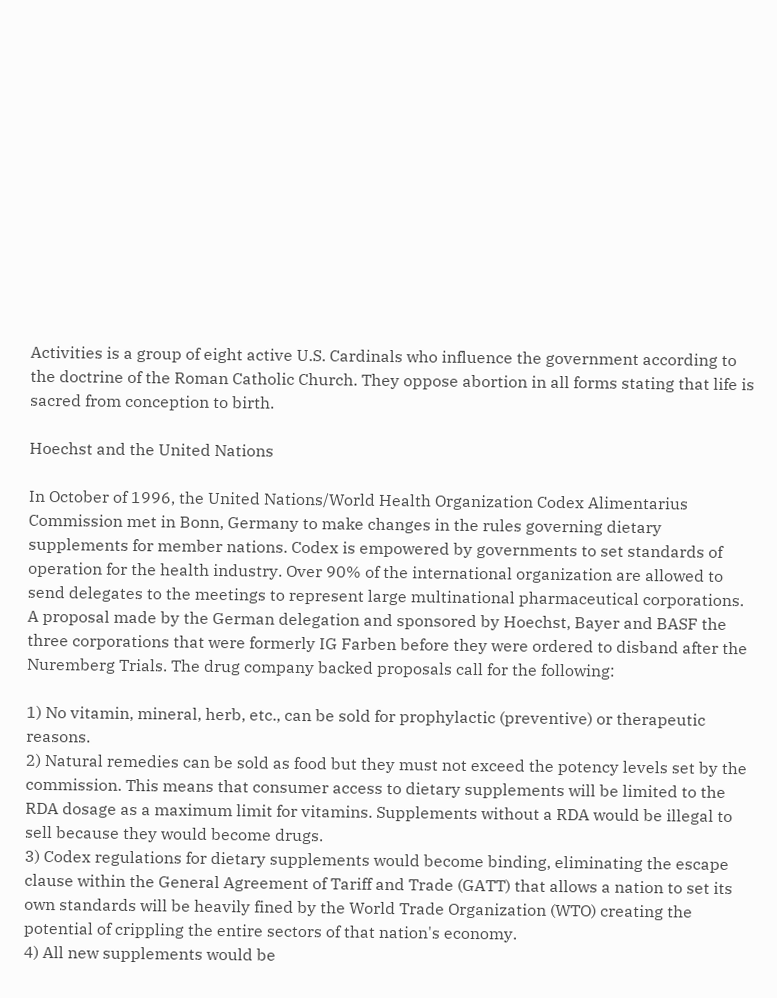Activities is a group of eight active U.S. Cardinals who influence the government according to the doctrine of the Roman Catholic Church. They oppose abortion in all forms stating that life is sacred from conception to birth.

Hoechst and the United Nations

In October of 1996, the United Nations/World Health Organization Codex Alimentarius Commission met in Bonn, Germany to make changes in the rules governing dietary supplements for member nations. Codex is empowered by governments to set standards of operation for the health industry. Over 90% of the international organization are allowed to send delegates to the meetings to represent large multinational pharmaceutical corporations. A proposal made by the German delegation and sponsored by Hoechst, Bayer and BASF the three corporations that were formerly IG Farben before they were ordered to disband after the Nuremberg Trials. The drug company backed proposals call for the following:

1) No vitamin, mineral, herb, etc., can be sold for prophylactic (preventive) or therapeutic reasons.
2) Natural remedies can be sold as food but they must not exceed the potency levels set by the commission. This means that consumer access to dietary supplements will be limited to the RDA dosage as a maximum limit for vitamins. Supplements without a RDA would be illegal to sell because they would become drugs.
3) Codex regulations for dietary supplements would become binding, eliminating the escape clause within the General Agreement of Tariff and Trade (GATT) that allows a nation to set its own standards will be heavily fined by the World Trade Organization (WTO) creating the potential of crippling the entire sectors of that nation's economy.
4) All new supplements would be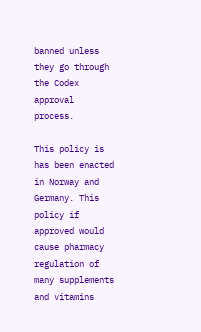banned unless they go through the Codex approval process.

This policy is has been enacted in Norway and Germany. This policy if approved would cause pharmacy regulation of many supplements and vitamins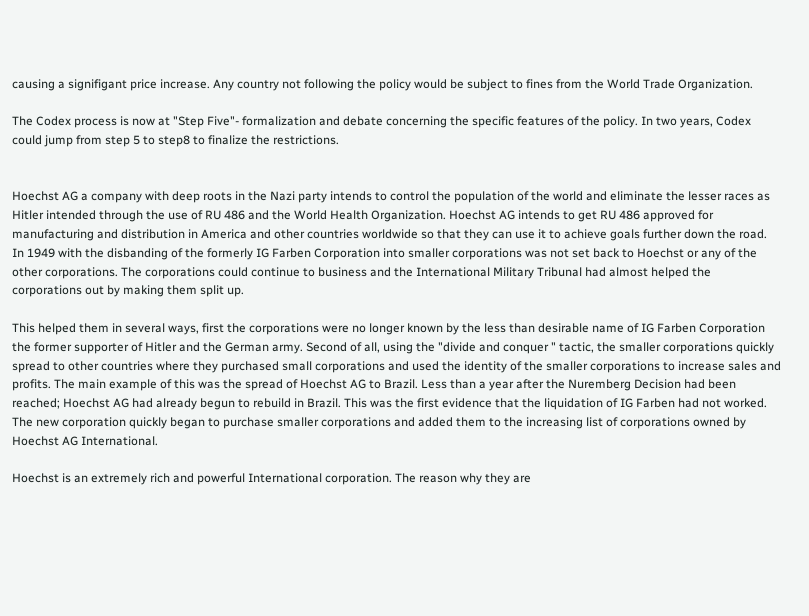causing a signifigant price increase. Any country not following the policy would be subject to fines from the World Trade Organization.

The Codex process is now at "Step Five"- formalization and debate concerning the specific features of the policy. In two years, Codex could jump from step 5 to step8 to finalize the restrictions.


Hoechst AG a company with deep roots in the Nazi party intends to control the population of the world and eliminate the lesser races as Hitler intended through the use of RU 486 and the World Health Organization. Hoechst AG intends to get RU 486 approved for manufacturing and distribution in America and other countries worldwide so that they can use it to achieve goals further down the road. In 1949 with the disbanding of the formerly IG Farben Corporation into smaller corporations was not set back to Hoechst or any of the other corporations. The corporations could continue to business and the International Military Tribunal had almost helped the corporations out by making them split up.

This helped them in several ways, first the corporations were no longer known by the less than desirable name of IG Farben Corporation the former supporter of Hitler and the German army. Second of all, using the "divide and conquer " tactic, the smaller corporations quickly spread to other countries where they purchased small corporations and used the identity of the smaller corporations to increase sales and profits. The main example of this was the spread of Hoechst AG to Brazil. Less than a year after the Nuremberg Decision had been reached; Hoechst AG had already begun to rebuild in Brazil. This was the first evidence that the liquidation of IG Farben had not worked. The new corporation quickly began to purchase smaller corporations and added them to the increasing list of corporations owned by Hoechst AG International.

Hoechst is an extremely rich and powerful International corporation. The reason why they are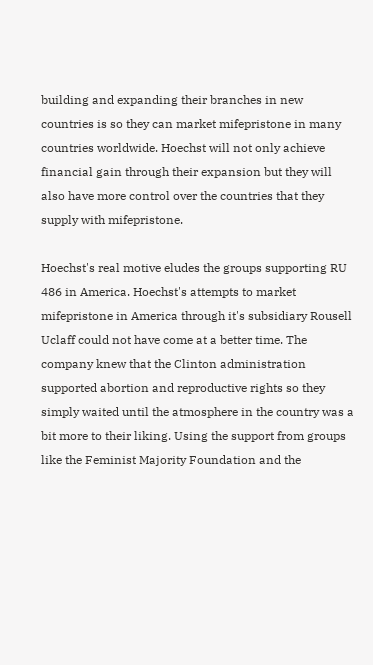building and expanding their branches in new countries is so they can market mifepristone in many countries worldwide. Hoechst will not only achieve financial gain through their expansion but they will also have more control over the countries that they supply with mifepristone.

Hoechst's real motive eludes the groups supporting RU 486 in America. Hoechst's attempts to market mifepristone in America through it's subsidiary Rousell Uclaff could not have come at a better time. The company knew that the Clinton administration supported abortion and reproductive rights so they simply waited until the atmosphere in the country was a bit more to their liking. Using the support from groups like the Feminist Majority Foundation and the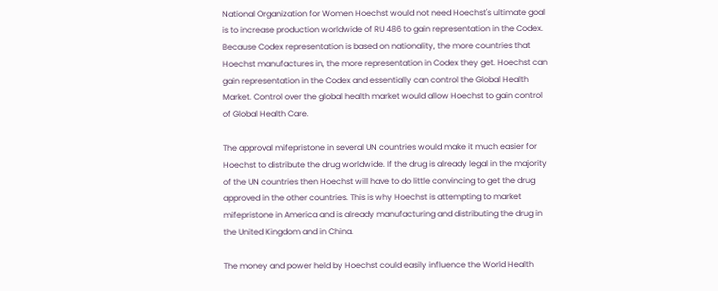National Organization for Women Hoechst would not need Hoechst's ultimate goal is to increase production worldwide of RU 486 to gain representation in the Codex. Because Codex representation is based on nationality, the more countries that Hoechst manufactures in, the more representation in Codex they get. Hoechst can gain representation in the Codex and essentially can control the Global Health Market. Control over the global health market would allow Hoechst to gain control of Global Health Care.

The approval mifepristone in several UN countries would make it much easier for Hoechst to distribute the drug worldwide. If the drug is already legal in the majority of the UN countries then Hoechst will have to do little convincing to get the drug approved in the other countries. This is why Hoechst is attempting to market mifepristone in America and is already manufacturing and distributing the drug in the United Kingdom and in China.

The money and power held by Hoechst could easily influence the World Health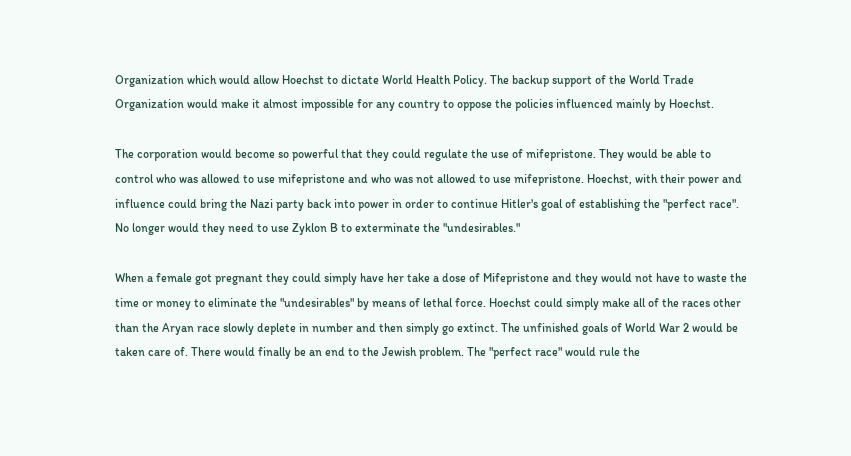Organization which would allow Hoechst to dictate World Health Policy. The backup support of the World Trade Organization would make it almost impossible for any country to oppose the policies influenced mainly by Hoechst.

The corporation would become so powerful that they could regulate the use of mifepristone. They would be able to control who was allowed to use mifepristone and who was not allowed to use mifepristone. Hoechst, with their power and influence could bring the Nazi party back into power in order to continue Hitler's goal of establishing the "perfect race". No longer would they need to use Zyklon B to exterminate the "undesirables."

When a female got pregnant they could simply have her take a dose of Mifepristone and they would not have to waste the time or money to eliminate the "undesirables" by means of lethal force. Hoechst could simply make all of the races other than the Aryan race slowly deplete in number and then simply go extinct. The unfinished goals of World War 2 would be taken care of. There would finally be an end to the Jewish problem. The "perfect race" would rule the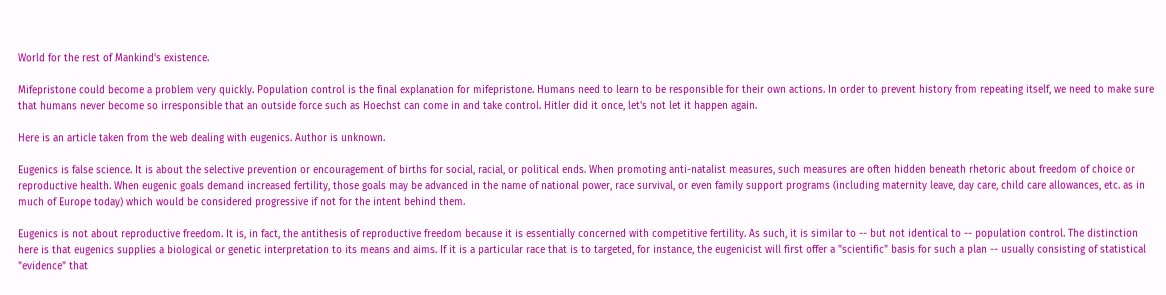World for the rest of Mankind's existence.

Mifepristone could become a problem very quickly. Population control is the final explanation for mifepristone. Humans need to learn to be responsible for their own actions. In order to prevent history from repeating itself, we need to make sure that humans never become so irresponsible that an outside force such as Hoechst can come in and take control. Hitler did it once, let's not let it happen again.

Here is an article taken from the web dealing with eugenics. Author is unknown.

Eugenics is false science. It is about the selective prevention or encouragement of births for social, racial, or political ends. When promoting anti-natalist measures, such measures are often hidden beneath rhetoric about freedom of choice or reproductive health. When eugenic goals demand increased fertility, those goals may be advanced in the name of national power, race survival, or even family support programs (including maternity leave, day care, child care allowances, etc. as in much of Europe today) which would be considered progressive if not for the intent behind them.

Eugenics is not about reproductive freedom. It is, in fact, the antithesis of reproductive freedom because it is essentially concerned with competitive fertility. As such, it is similar to -- but not identical to -- population control. The distinction here is that eugenics supplies a biological or genetic interpretation to its means and aims. If it is a particular race that is to targeted, for instance, the eugenicist will first offer a "scientific" basis for such a plan -- usually consisting of statistical "evidence" that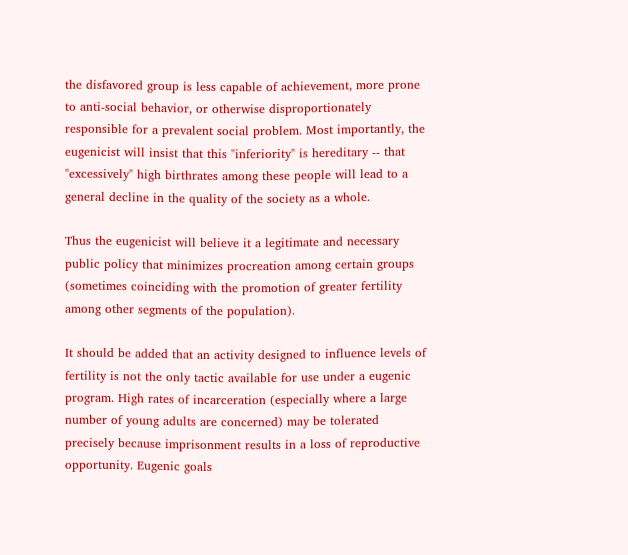the disfavored group is less capable of achievement, more prone to anti-social behavior, or otherwise disproportionately responsible for a prevalent social problem. Most importantly, the eugenicist will insist that this "inferiority" is hereditary -- that "excessively" high birthrates among these people will lead to a general decline in the quality of the society as a whole.

Thus the eugenicist will believe it a legitimate and necessary public policy that minimizes procreation among certain groups (sometimes coinciding with the promotion of greater fertility among other segments of the population).

It should be added that an activity designed to influence levels of fertility is not the only tactic available for use under a eugenic program. High rates of incarceration (especially where a large number of young adults are concerned) may be tolerated precisely because imprisonment results in a loss of reproductive opportunity. Eugenic goals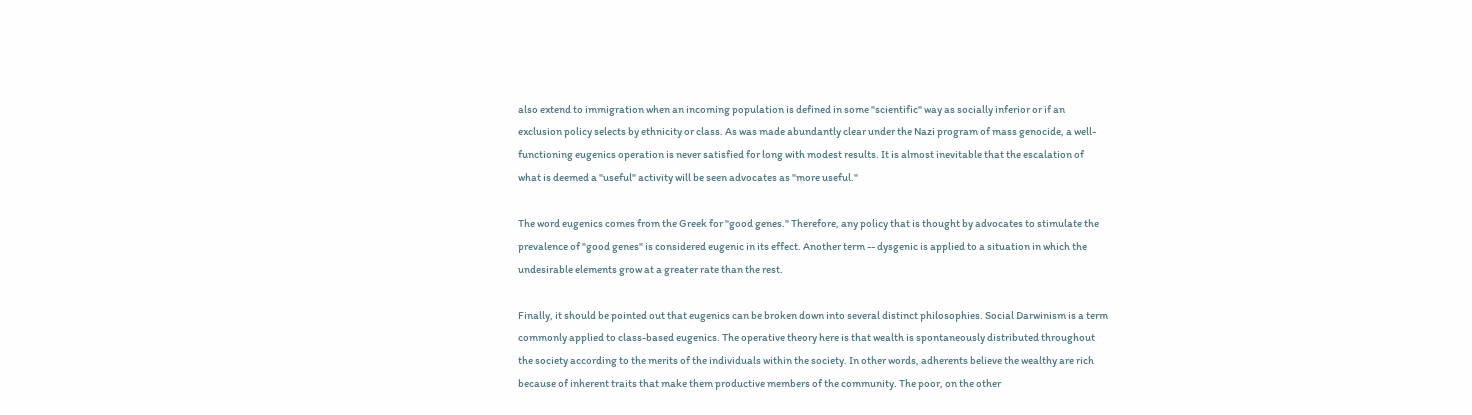also extend to immigration when an incoming population is defined in some "scientific" way as socially inferior or if an exclusion policy selects by ethnicity or class. As was made abundantly clear under the Nazi program of mass genocide, a well-functioning eugenics operation is never satisfied for long with modest results. It is almost inevitable that the escalation of what is deemed a "useful" activity will be seen advocates as "more useful."

The word eugenics comes from the Greek for "good genes." Therefore, any policy that is thought by advocates to stimulate the prevalence of "good genes" is considered eugenic in its effect. Another term -- dysgenic is applied to a situation in which the undesirable elements grow at a greater rate than the rest.

Finally, it should be pointed out that eugenics can be broken down into several distinct philosophies. Social Darwinism is a term commonly applied to class-based eugenics. The operative theory here is that wealth is spontaneously distributed throughout the society according to the merits of the individuals within the society. In other words, adherents believe the wealthy are rich because of inherent traits that make them productive members of the community. The poor, on the other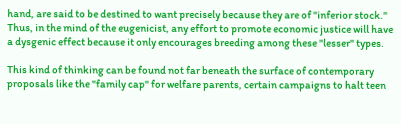hand, are said to be destined to want precisely because they are of "inferior stock." Thus, in the mind of the eugenicist, any effort to promote economic justice will have a dysgenic effect because it only encourages breeding among these "lesser" types.

This kind of thinking can be found not far beneath the surface of contemporary proposals like the "family cap" for welfare parents, certain campaigns to halt teen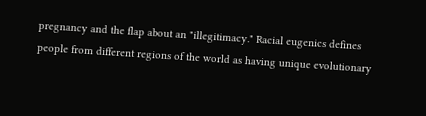pregnancy and the flap about an "illegitimacy." Racial eugenics defines people from different regions of the world as having unique evolutionary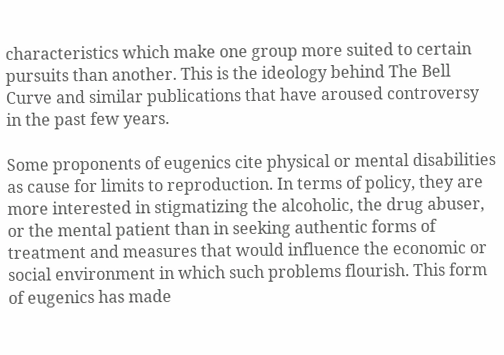characteristics which make one group more suited to certain pursuits than another. This is the ideology behind The Bell Curve and similar publications that have aroused controversy in the past few years.

Some proponents of eugenics cite physical or mental disabilities as cause for limits to reproduction. In terms of policy, they are more interested in stigmatizing the alcoholic, the drug abuser, or the mental patient than in seeking authentic forms of treatment and measures that would influence the economic or social environment in which such problems flourish. This form of eugenics has made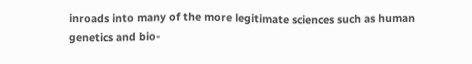inroads into many of the more legitimate sciences such as human genetics and bio-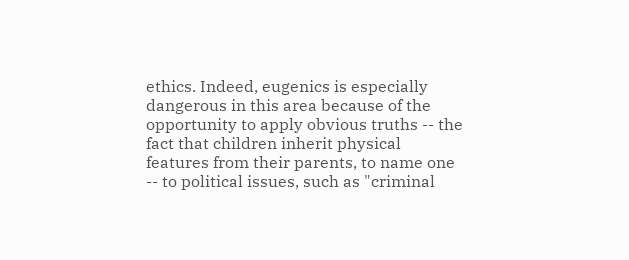ethics. Indeed, eugenics is especially dangerous in this area because of the opportunity to apply obvious truths -- the fact that children inherit physical features from their parents, to name one -- to political issues, such as "criminal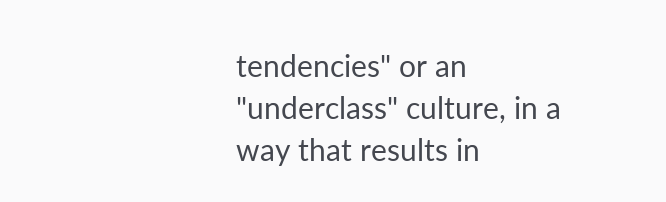tendencies" or an "underclass" culture, in a way that results in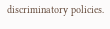discriminatory policies.